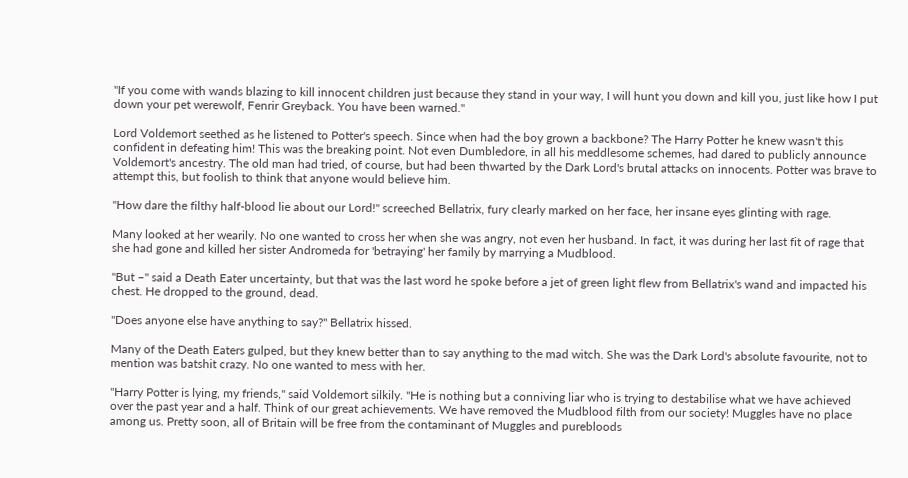"If you come with wands blazing to kill innocent children just because they stand in your way, I will hunt you down and kill you, just like how I put down your pet werewolf, Fenrir Greyback. You have been warned."

Lord Voldemort seethed as he listened to Potter's speech. Since when had the boy grown a backbone? The Harry Potter he knew wasn't this confident in defeating him! This was the breaking point. Not even Dumbledore, in all his meddlesome schemes, had dared to publicly announce Voldemort's ancestry. The old man had tried, of course, but had been thwarted by the Dark Lord's brutal attacks on innocents. Potter was brave to attempt this, but foolish to think that anyone would believe him.

"How dare the filthy half-blood lie about our Lord!" screeched Bellatrix, fury clearly marked on her face, her insane eyes glinting with rage.

Many looked at her wearily. No one wanted to cross her when she was angry, not even her husband. In fact, it was during her last fit of rage that she had gone and killed her sister Andromeda for 'betraying' her family by marrying a Mudblood.

"But –" said a Death Eater uncertainty, but that was the last word he spoke before a jet of green light flew from Bellatrix's wand and impacted his chest. He dropped to the ground, dead.

"Does anyone else have anything to say?" Bellatrix hissed.

Many of the Death Eaters gulped, but they knew better than to say anything to the mad witch. She was the Dark Lord's absolute favourite, not to mention was batshit crazy. No one wanted to mess with her.

"Harry Potter is lying, my friends," said Voldemort silkily. "He is nothing but a conniving liar who is trying to destabilise what we have achieved over the past year and a half. Think of our great achievements. We have removed the Mudblood filth from our society! Muggles have no place among us. Pretty soon, all of Britain will be free from the contaminant of Muggles and purebloods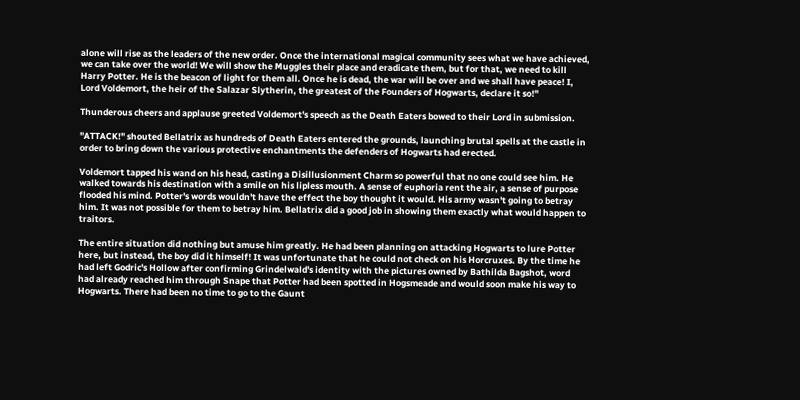alone will rise as the leaders of the new order. Once the international magical community sees what we have achieved, we can take over the world! We will show the Muggles their place and eradicate them, but for that, we need to kill Harry Potter. He is the beacon of light for them all. Once he is dead, the war will be over and we shall have peace! I, Lord Voldemort, the heir of the Salazar Slytherin, the greatest of the Founders of Hogwarts, declare it so!"

Thunderous cheers and applause greeted Voldemort's speech as the Death Eaters bowed to their Lord in submission.

"ATTACK!" shouted Bellatrix as hundreds of Death Eaters entered the grounds, launching brutal spells at the castle in order to bring down the various protective enchantments the defenders of Hogwarts had erected.

Voldemort tapped his wand on his head, casting a Disillusionment Charm so powerful that no one could see him. He walked towards his destination with a smile on his lipless mouth. A sense of euphoria rent the air, a sense of purpose flooded his mind. Potter's words wouldn't have the effect the boy thought it would. His army wasn't going to betray him. It was not possible for them to betray him. Bellatrix did a good job in showing them exactly what would happen to traitors.

The entire situation did nothing but amuse him greatly. He had been planning on attacking Hogwarts to lure Potter here, but instead, the boy did it himself! It was unfortunate that he could not check on his Horcruxes. By the time he had left Godric's Hollow after confirming Grindelwald's identity with the pictures owned by Bathilda Bagshot, word had already reached him through Snape that Potter had been spotted in Hogsmeade and would soon make his way to Hogwarts. There had been no time to go to the Gaunt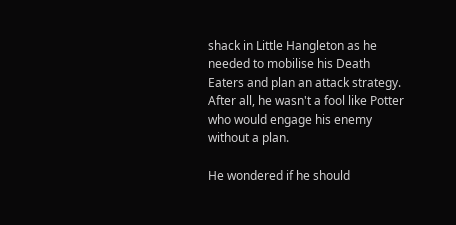shack in Little Hangleton as he needed to mobilise his Death Eaters and plan an attack strategy. After all, he wasn't a fool like Potter who would engage his enemy without a plan.

He wondered if he should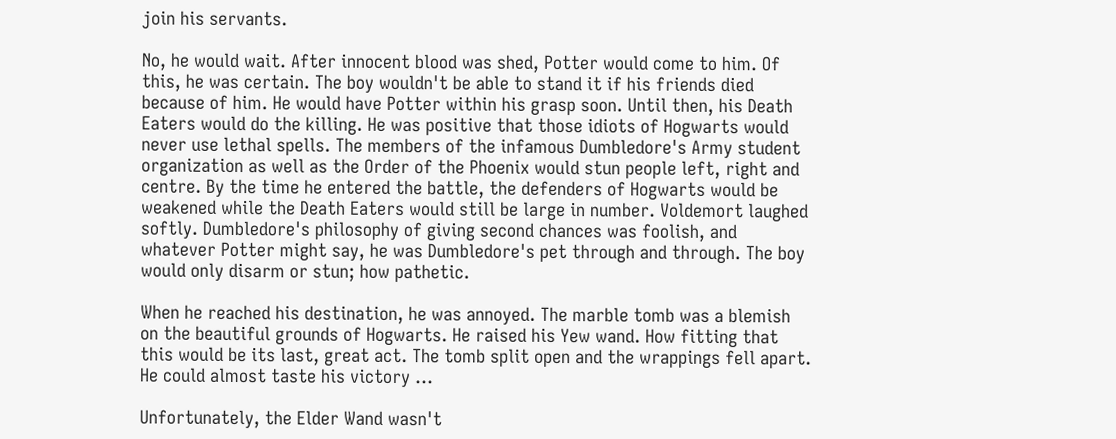join his servants.

No, he would wait. After innocent blood was shed, Potter would come to him. Of this, he was certain. The boy wouldn't be able to stand it if his friends died because of him. He would have Potter within his grasp soon. Until then, his Death Eaters would do the killing. He was positive that those idiots of Hogwarts would never use lethal spells. The members of the infamous Dumbledore's Army student organization as well as the Order of the Phoenix would stun people left, right and centre. By the time he entered the battle, the defenders of Hogwarts would be weakened while the Death Eaters would still be large in number. Voldemort laughed softly. Dumbledore's philosophy of giving second chances was foolish, and whatever Potter might say, he was Dumbledore's pet through and through. The boy would only disarm or stun; how pathetic.

When he reached his destination, he was annoyed. The marble tomb was a blemish on the beautiful grounds of Hogwarts. He raised his Yew wand. How fitting that this would be its last, great act. The tomb split open and the wrappings fell apart. He could almost taste his victory …

Unfortunately, the Elder Wand wasn't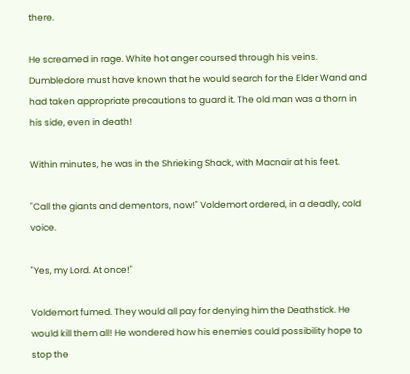there.

He screamed in rage. White hot anger coursed through his veins. Dumbledore must have known that he would search for the Elder Wand and had taken appropriate precautions to guard it. The old man was a thorn in his side, even in death!

Within minutes, he was in the Shrieking Shack, with Macnair at his feet.

"Call the giants and dementors, now!" Voldemort ordered, in a deadly, cold voice.

"Yes, my Lord. At once!"

Voldemort fumed. They would all pay for denying him the Deathstick. He would kill them all! He wondered how his enemies could possibility hope to stop the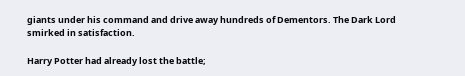giants under his command and drive away hundreds of Dementors. The Dark Lord smirked in satisfaction.

Harry Potter had already lost the battle;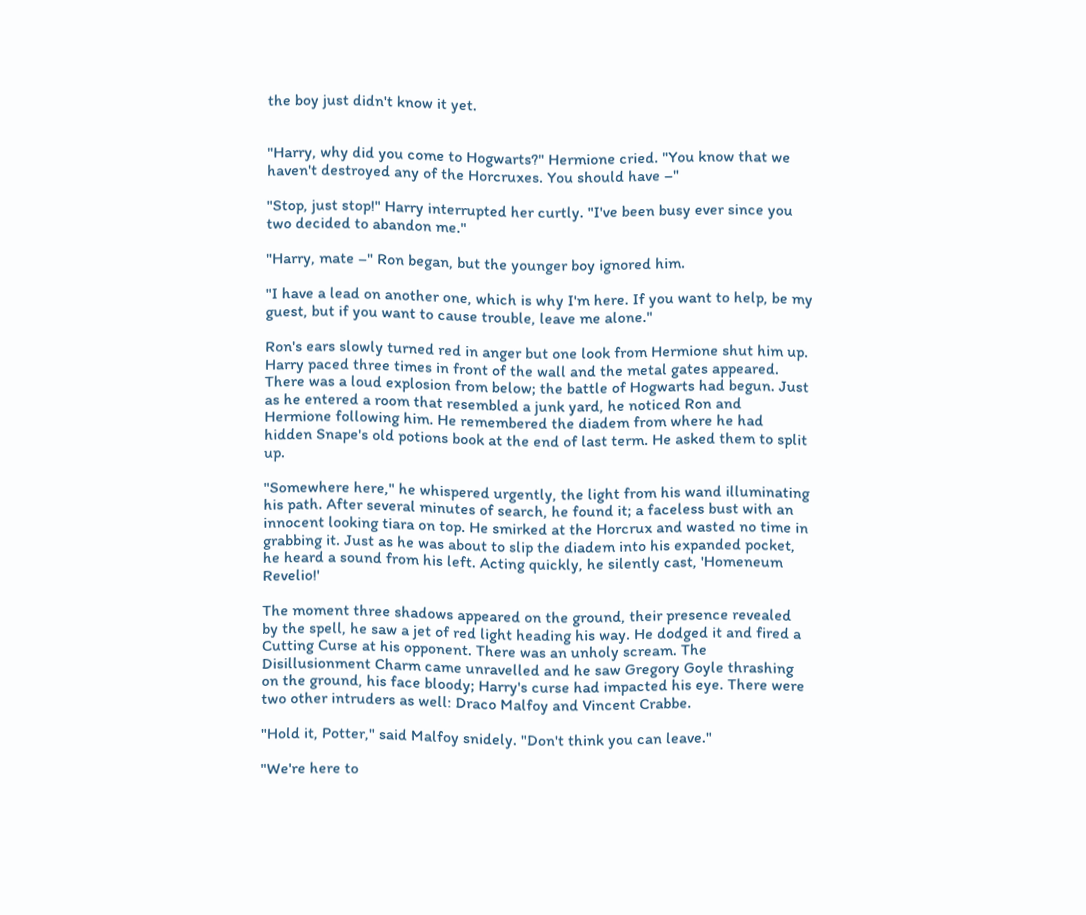the boy just didn't know it yet.


"Harry, why did you come to Hogwarts?" Hermione cried. "You know that we haven't destroyed any of the Horcruxes. You should have –"

"Stop, just stop!" Harry interrupted her curtly. "I've been busy ever since you two decided to abandon me."

"Harry, mate –" Ron began, but the younger boy ignored him.

"I have a lead on another one, which is why I'm here. If you want to help, be my guest, but if you want to cause trouble, leave me alone."

Ron's ears slowly turned red in anger but one look from Hermione shut him up. Harry paced three times in front of the wall and the metal gates appeared. There was a loud explosion from below; the battle of Hogwarts had begun. Just as he entered a room that resembled a junk yard, he noticed Ron and Hermione following him. He remembered the diadem from where he had hidden Snape's old potions book at the end of last term. He asked them to split up.

"Somewhere here," he whispered urgently, the light from his wand illuminating his path. After several minutes of search, he found it; a faceless bust with an innocent looking tiara on top. He smirked at the Horcrux and wasted no time in grabbing it. Just as he was about to slip the diadem into his expanded pocket, he heard a sound from his left. Acting quickly, he silently cast, 'Homeneum Revelio!'

The moment three shadows appeared on the ground, their presence revealed by the spell, he saw a jet of red light heading his way. He dodged it and fired a Cutting Curse at his opponent. There was an unholy scream. The Disillusionment Charm came unravelled and he saw Gregory Goyle thrashing on the ground, his face bloody; Harry's curse had impacted his eye. There were two other intruders as well: Draco Malfoy and Vincent Crabbe.

"Hold it, Potter," said Malfoy snidely. "Don't think you can leave."

"We're here to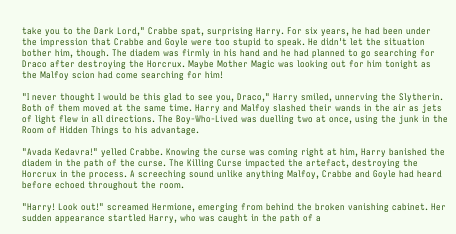take you to the Dark Lord," Crabbe spat, surprising Harry. For six years, he had been under the impression that Crabbe and Goyle were too stupid to speak. He didn't let the situation bother him, though. The diadem was firmly in his hand and he had planned to go searching for Draco after destroying the Horcrux. Maybe Mother Magic was looking out for him tonight as the Malfoy scion had come searching for him!

"I never thought I would be this glad to see you, Draco," Harry smiled, unnerving the Slytherin. Both of them moved at the same time. Harry and Malfoy slashed their wands in the air as jets of light flew in all directions. The Boy-Who-Lived was duelling two at once, using the junk in the Room of Hidden Things to his advantage.

"Avada Kedavra!" yelled Crabbe. Knowing the curse was coming right at him, Harry banished the diadem in the path of the curse. The Killing Curse impacted the artefact, destroying the Horcrux in the process. A screeching sound unlike anything Malfoy, Crabbe and Goyle had heard before echoed throughout the room.

"Harry! Look out!" screamed Hermione, emerging from behind the broken vanishing cabinet. Her sudden appearance startled Harry, who was caught in the path of a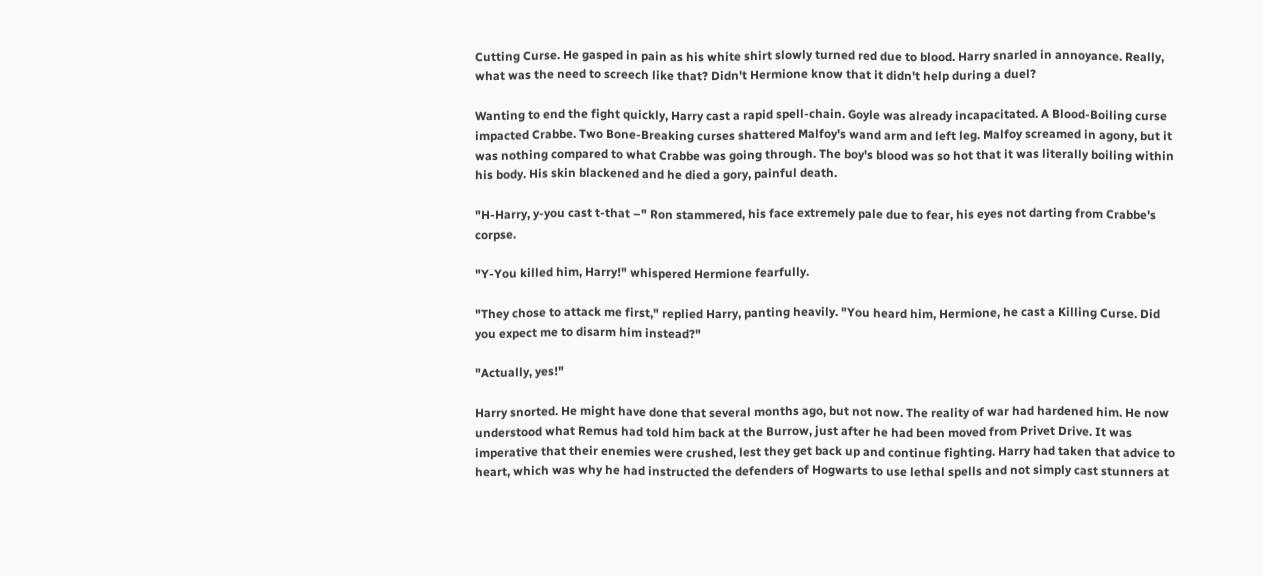Cutting Curse. He gasped in pain as his white shirt slowly turned red due to blood. Harry snarled in annoyance. Really, what was the need to screech like that? Didn't Hermione know that it didn't help during a duel?

Wanting to end the fight quickly, Harry cast a rapid spell-chain. Goyle was already incapacitated. A Blood-Boiling curse impacted Crabbe. Two Bone-Breaking curses shattered Malfoy's wand arm and left leg. Malfoy screamed in agony, but it was nothing compared to what Crabbe was going through. The boy's blood was so hot that it was literally boiling within his body. His skin blackened and he died a gory, painful death.

"H-Harry, y-you cast t-that –" Ron stammered, his face extremely pale due to fear, his eyes not darting from Crabbe's corpse.

"Y-You killed him, Harry!" whispered Hermione fearfully.

"They chose to attack me first," replied Harry, panting heavily. "You heard him, Hermione, he cast a Killing Curse. Did you expect me to disarm him instead?"

"Actually, yes!"

Harry snorted. He might have done that several months ago, but not now. The reality of war had hardened him. He now understood what Remus had told him back at the Burrow, just after he had been moved from Privet Drive. It was imperative that their enemies were crushed, lest they get back up and continue fighting. Harry had taken that advice to heart, which was why he had instructed the defenders of Hogwarts to use lethal spells and not simply cast stunners at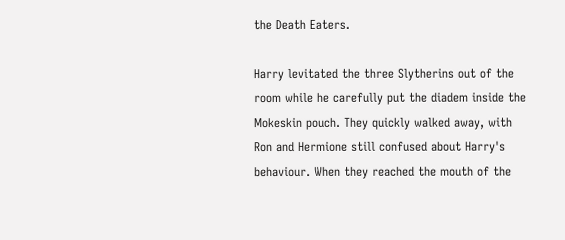the Death Eaters.

Harry levitated the three Slytherins out of the room while he carefully put the diadem inside the Mokeskin pouch. They quickly walked away, with Ron and Hermione still confused about Harry's behaviour. When they reached the mouth of the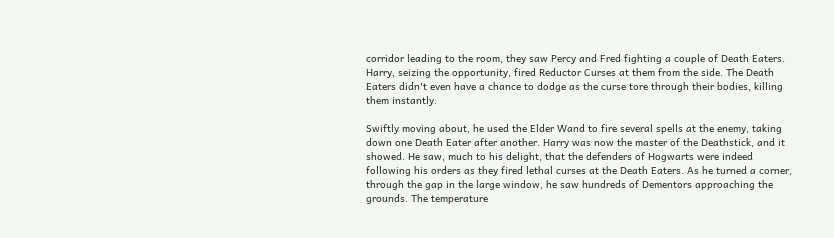corridor leading to the room, they saw Percy and Fred fighting a couple of Death Eaters. Harry, seizing the opportunity, fired Reductor Curses at them from the side. The Death Eaters didn't even have a chance to dodge as the curse tore through their bodies, killing them instantly.

Swiftly moving about, he used the Elder Wand to fire several spells at the enemy, taking down one Death Eater after another. Harry was now the master of the Deathstick, and it showed. He saw, much to his delight, that the defenders of Hogwarts were indeed following his orders as they fired lethal curses at the Death Eaters. As he turned a corner, through the gap in the large window, he saw hundreds of Dementors approaching the grounds. The temperature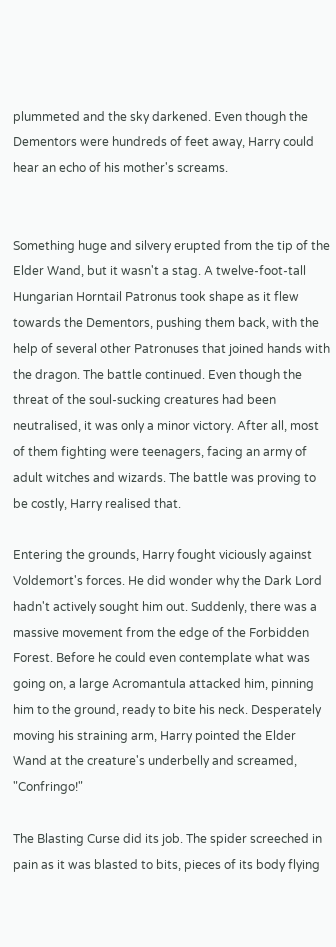plummeted and the sky darkened. Even though the Dementors were hundreds of feet away, Harry could hear an echo of his mother's screams.


Something huge and silvery erupted from the tip of the Elder Wand, but it wasn't a stag. A twelve-foot-tall Hungarian Horntail Patronus took shape as it flew towards the Dementors, pushing them back, with the help of several other Patronuses that joined hands with the dragon. The battle continued. Even though the threat of the soul-sucking creatures had been neutralised, it was only a minor victory. After all, most of them fighting were teenagers, facing an army of adult witches and wizards. The battle was proving to be costly, Harry realised that.

Entering the grounds, Harry fought viciously against Voldemort's forces. He did wonder why the Dark Lord hadn't actively sought him out. Suddenly, there was a massive movement from the edge of the Forbidden Forest. Before he could even contemplate what was going on, a large Acromantula attacked him, pinning him to the ground, ready to bite his neck. Desperately moving his straining arm, Harry pointed the Elder Wand at the creature's underbelly and screamed, "Confringo!"

The Blasting Curse did its job. The spider screeched in pain as it was blasted to bits, pieces of its body flying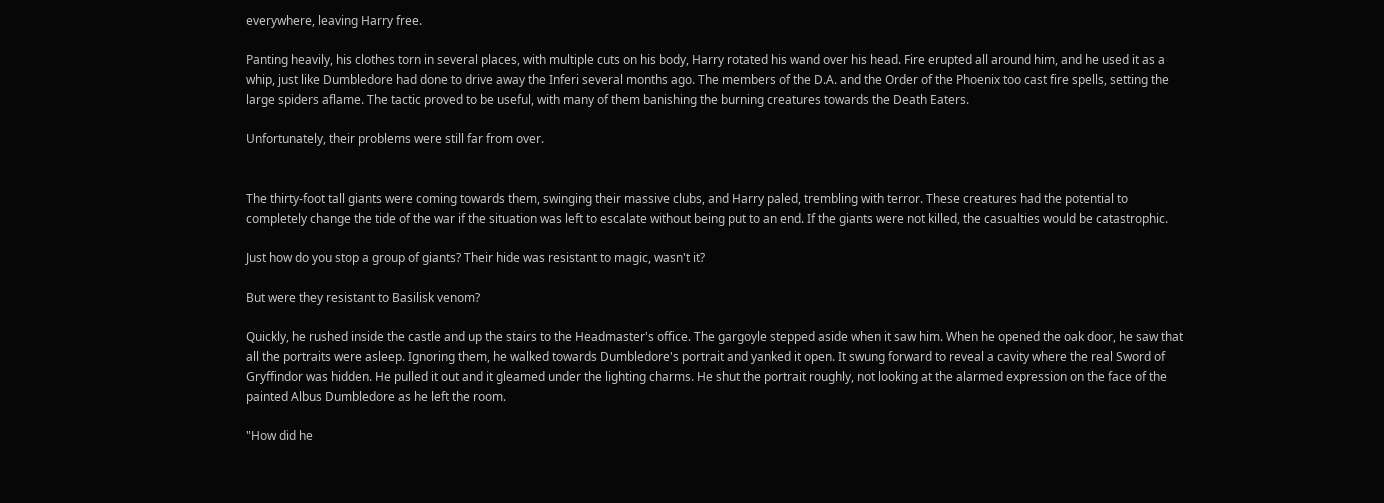everywhere, leaving Harry free.

Panting heavily, his clothes torn in several places, with multiple cuts on his body, Harry rotated his wand over his head. Fire erupted all around him, and he used it as a whip, just like Dumbledore had done to drive away the Inferi several months ago. The members of the D.A. and the Order of the Phoenix too cast fire spells, setting the large spiders aflame. The tactic proved to be useful, with many of them banishing the burning creatures towards the Death Eaters.

Unfortunately, their problems were still far from over.


The thirty-foot tall giants were coming towards them, swinging their massive clubs, and Harry paled, trembling with terror. These creatures had the potential to completely change the tide of the war if the situation was left to escalate without being put to an end. If the giants were not killed, the casualties would be catastrophic.

Just how do you stop a group of giants? Their hide was resistant to magic, wasn't it?

But were they resistant to Basilisk venom?

Quickly, he rushed inside the castle and up the stairs to the Headmaster's office. The gargoyle stepped aside when it saw him. When he opened the oak door, he saw that all the portraits were asleep. Ignoring them, he walked towards Dumbledore's portrait and yanked it open. It swung forward to reveal a cavity where the real Sword of Gryffindor was hidden. He pulled it out and it gleamed under the lighting charms. He shut the portrait roughly, not looking at the alarmed expression on the face of the painted Albus Dumbledore as he left the room.

"How did he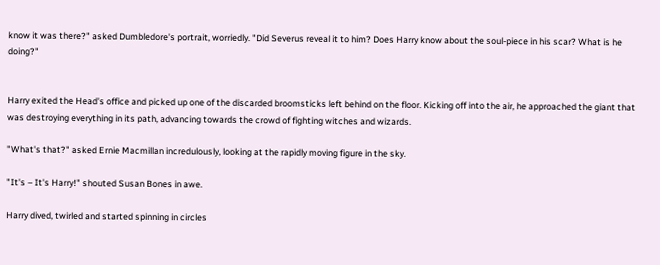know it was there?" asked Dumbledore's portrait, worriedly. "Did Severus reveal it to him? Does Harry know about the soul-piece in his scar? What is he doing?"


Harry exited the Head's office and picked up one of the discarded broomsticks left behind on the floor. Kicking off into the air, he approached the giant that was destroying everything in its path, advancing towards the crowd of fighting witches and wizards.

"What's that?" asked Ernie Macmillan incredulously, looking at the rapidly moving figure in the sky.

"It's – It's Harry!" shouted Susan Bones in awe.

Harry dived, twirled and started spinning in circles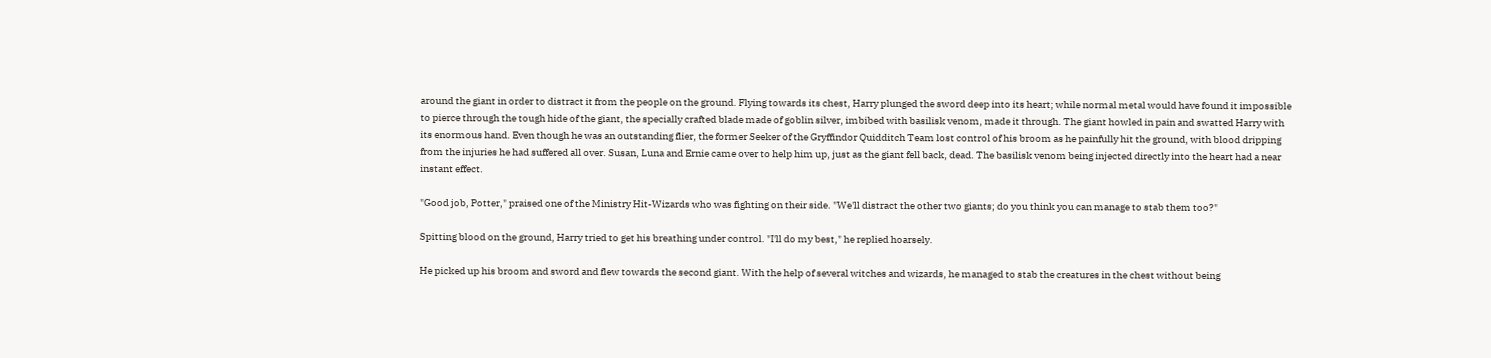around the giant in order to distract it from the people on the ground. Flying towards its chest, Harry plunged the sword deep into its heart; while normal metal would have found it impossible to pierce through the tough hide of the giant, the specially crafted blade made of goblin silver, imbibed with basilisk venom, made it through. The giant howled in pain and swatted Harry with its enormous hand. Even though he was an outstanding flier, the former Seeker of the Gryffindor Quidditch Team lost control of his broom as he painfully hit the ground, with blood dripping from the injuries he had suffered all over. Susan, Luna and Ernie came over to help him up, just as the giant fell back, dead. The basilisk venom being injected directly into the heart had a near instant effect.

"Good job, Potter," praised one of the Ministry Hit-Wizards who was fighting on their side. "We'll distract the other two giants; do you think you can manage to stab them too?"

Spitting blood on the ground, Harry tried to get his breathing under control. "I'll do my best," he replied hoarsely.

He picked up his broom and sword and flew towards the second giant. With the help of several witches and wizards, he managed to stab the creatures in the chest without being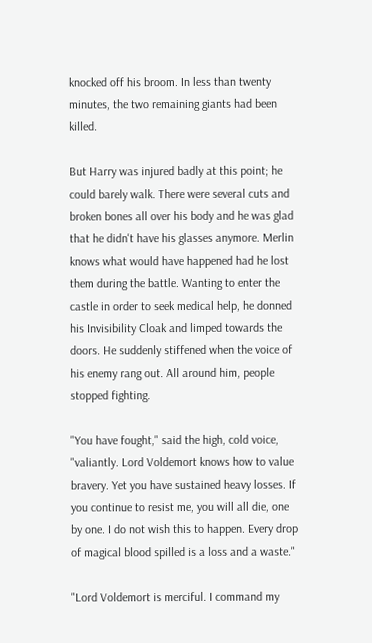knocked off his broom. In less than twenty minutes, the two remaining giants had been killed.

But Harry was injured badly at this point; he could barely walk. There were several cuts and broken bones all over his body and he was glad that he didn't have his glasses anymore. Merlin knows what would have happened had he lost them during the battle. Wanting to enter the castle in order to seek medical help, he donned his Invisibility Cloak and limped towards the doors. He suddenly stiffened when the voice of his enemy rang out. All around him, people stopped fighting.

"You have fought," said the high, cold voice, "valiantly. Lord Voldemort knows how to value bravery. Yet you have sustained heavy losses. If you continue to resist me, you will all die, one by one. I do not wish this to happen. Every drop of magical blood spilled is a loss and a waste."

"Lord Voldemort is merciful. I command my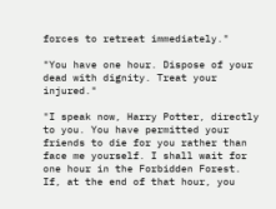forces to retreat immediately."

"You have one hour. Dispose of your dead with dignity. Treat your injured."

"I speak now, Harry Potter, directly to you. You have permitted your friends to die for you rather than face me yourself. I shall wait for one hour in the Forbidden Forest. If, at the end of that hour, you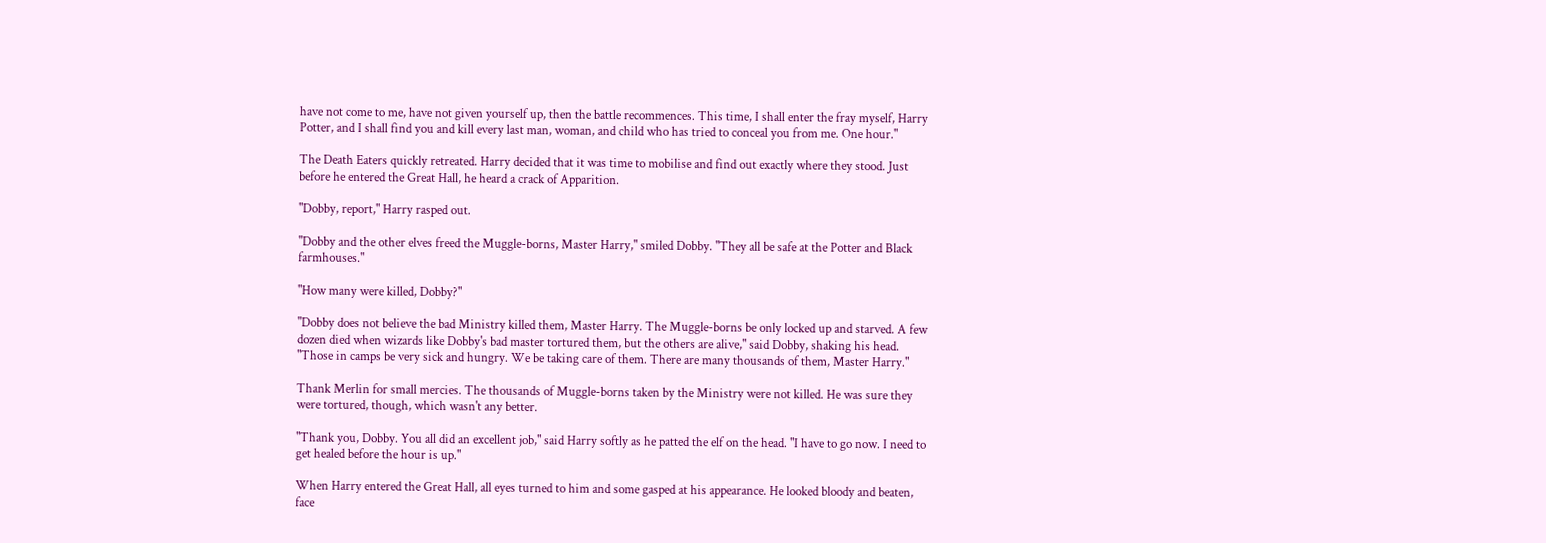have not come to me, have not given yourself up, then the battle recommences. This time, I shall enter the fray myself, Harry Potter, and I shall find you and kill every last man, woman, and child who has tried to conceal you from me. One hour."

The Death Eaters quickly retreated. Harry decided that it was time to mobilise and find out exactly where they stood. Just before he entered the Great Hall, he heard a crack of Apparition.

"Dobby, report," Harry rasped out.

"Dobby and the other elves freed the Muggle-borns, Master Harry," smiled Dobby. "They all be safe at the Potter and Black farmhouses."

"How many were killed, Dobby?"

"Dobby does not believe the bad Ministry killed them, Master Harry. The Muggle-borns be only locked up and starved. A few dozen died when wizards like Dobby's bad master tortured them, but the others are alive," said Dobby, shaking his head. "Those in camps be very sick and hungry. We be taking care of them. There are many thousands of them, Master Harry."

Thank Merlin for small mercies. The thousands of Muggle-borns taken by the Ministry were not killed. He was sure they were tortured, though, which wasn't any better.

"Thank you, Dobby. You all did an excellent job," said Harry softly as he patted the elf on the head. "I have to go now. I need to get healed before the hour is up."

When Harry entered the Great Hall, all eyes turned to him and some gasped at his appearance. He looked bloody and beaten, face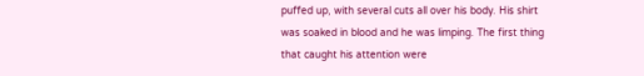puffed up, with several cuts all over his body. His shirt was soaked in blood and he was limping. The first thing that caught his attention were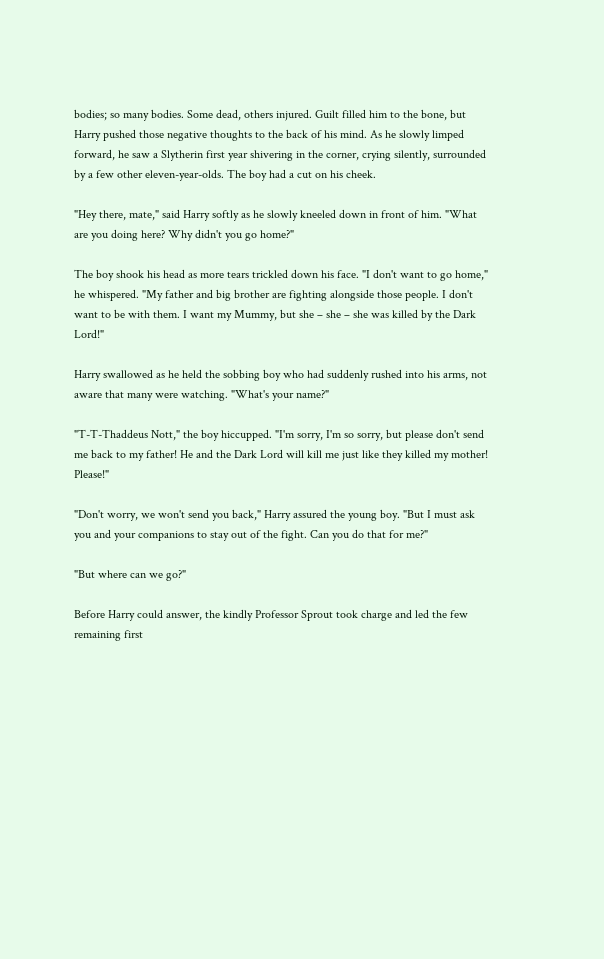bodies; so many bodies. Some dead, others injured. Guilt filled him to the bone, but Harry pushed those negative thoughts to the back of his mind. As he slowly limped forward, he saw a Slytherin first year shivering in the corner, crying silently, surrounded by a few other eleven-year-olds. The boy had a cut on his cheek.

"Hey there, mate," said Harry softly as he slowly kneeled down in front of him. "What are you doing here? Why didn't you go home?"

The boy shook his head as more tears trickled down his face. "I don't want to go home," he whispered. "My father and big brother are fighting alongside those people. I don't want to be with them. I want my Mummy, but she – she – she was killed by the Dark Lord!"

Harry swallowed as he held the sobbing boy who had suddenly rushed into his arms, not aware that many were watching. "What's your name?"

"T-T-Thaddeus Nott," the boy hiccupped. "I'm sorry, I'm so sorry, but please don't send me back to my father! He and the Dark Lord will kill me just like they killed my mother! Please!"

"Don't worry, we won't send you back," Harry assured the young boy. "But I must ask you and your companions to stay out of the fight. Can you do that for me?"

"But where can we go?"

Before Harry could answer, the kindly Professor Sprout took charge and led the few remaining first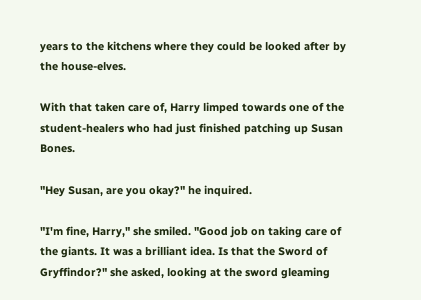years to the kitchens where they could be looked after by the house-elves.

With that taken care of, Harry limped towards one of the student-healers who had just finished patching up Susan Bones.

"Hey Susan, are you okay?" he inquired.

"I'm fine, Harry," she smiled. "Good job on taking care of the giants. It was a brilliant idea. Is that the Sword of Gryffindor?" she asked, looking at the sword gleaming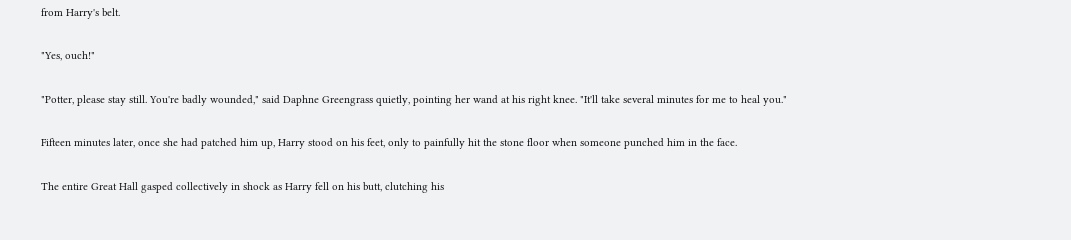from Harry's belt.

"Yes, ouch!"

"Potter, please stay still. You're badly wounded," said Daphne Greengrass quietly, pointing her wand at his right knee. "It'll take several minutes for me to heal you."

Fifteen minutes later, once she had patched him up, Harry stood on his feet, only to painfully hit the stone floor when someone punched him in the face.

The entire Great Hall gasped collectively in shock as Harry fell on his butt, clutching his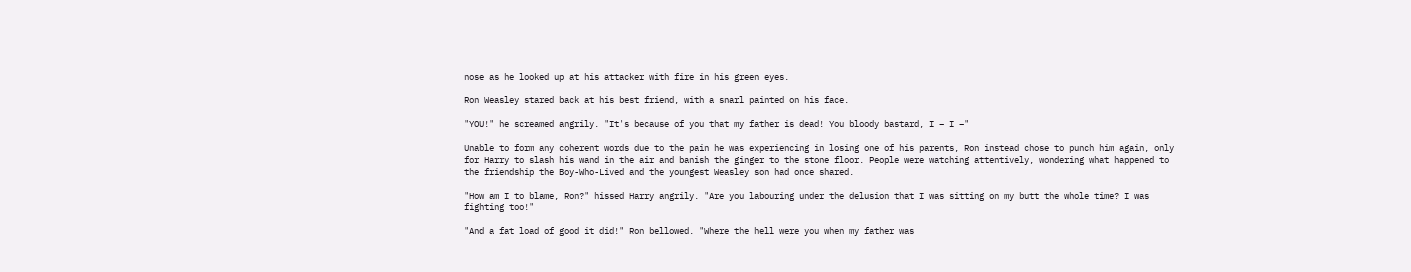nose as he looked up at his attacker with fire in his green eyes.

Ron Weasley stared back at his best friend, with a snarl painted on his face.

"YOU!" he screamed angrily. "It's because of you that my father is dead! You bloody bastard, I – I –"

Unable to form any coherent words due to the pain he was experiencing in losing one of his parents, Ron instead chose to punch him again, only for Harry to slash his wand in the air and banish the ginger to the stone floor. People were watching attentively, wondering what happened to the friendship the Boy-Who-Lived and the youngest Weasley son had once shared.

"How am I to blame, Ron?" hissed Harry angrily. "Are you labouring under the delusion that I was sitting on my butt the whole time? I was fighting too!"

"And a fat load of good it did!" Ron bellowed. "Where the hell were you when my father was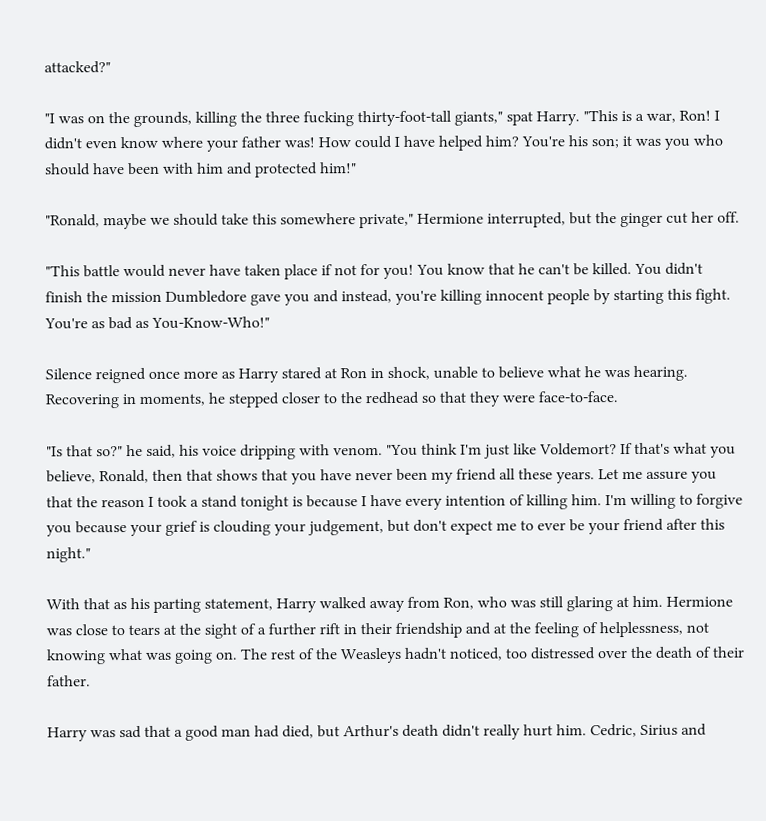attacked?"

"I was on the grounds, killing the three fucking thirty-foot-tall giants," spat Harry. "This is a war, Ron! I didn't even know where your father was! How could I have helped him? You're his son; it was you who should have been with him and protected him!"

"Ronald, maybe we should take this somewhere private," Hermione interrupted, but the ginger cut her off.

"This battle would never have taken place if not for you! You know that he can't be killed. You didn't finish the mission Dumbledore gave you and instead, you're killing innocent people by starting this fight. You're as bad as You-Know-Who!"

Silence reigned once more as Harry stared at Ron in shock, unable to believe what he was hearing. Recovering in moments, he stepped closer to the redhead so that they were face-to-face.

"Is that so?" he said, his voice dripping with venom. "You think I'm just like Voldemort? If that's what you believe, Ronald, then that shows that you have never been my friend all these years. Let me assure you that the reason I took a stand tonight is because I have every intention of killing him. I'm willing to forgive you because your grief is clouding your judgement, but don't expect me to ever be your friend after this night."

With that as his parting statement, Harry walked away from Ron, who was still glaring at him. Hermione was close to tears at the sight of a further rift in their friendship and at the feeling of helplessness, not knowing what was going on. The rest of the Weasleys hadn't noticed, too distressed over the death of their father.

Harry was sad that a good man had died, but Arthur's death didn't really hurt him. Cedric, Sirius and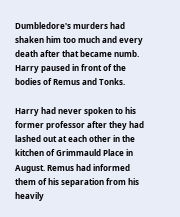Dumbledore's murders had shaken him too much and every death after that became numb. Harry paused in front of the bodies of Remus and Tonks.

Harry had never spoken to his former professor after they had lashed out at each other in the kitchen of Grimmauld Place in August. Remus had informed them of his separation from his heavily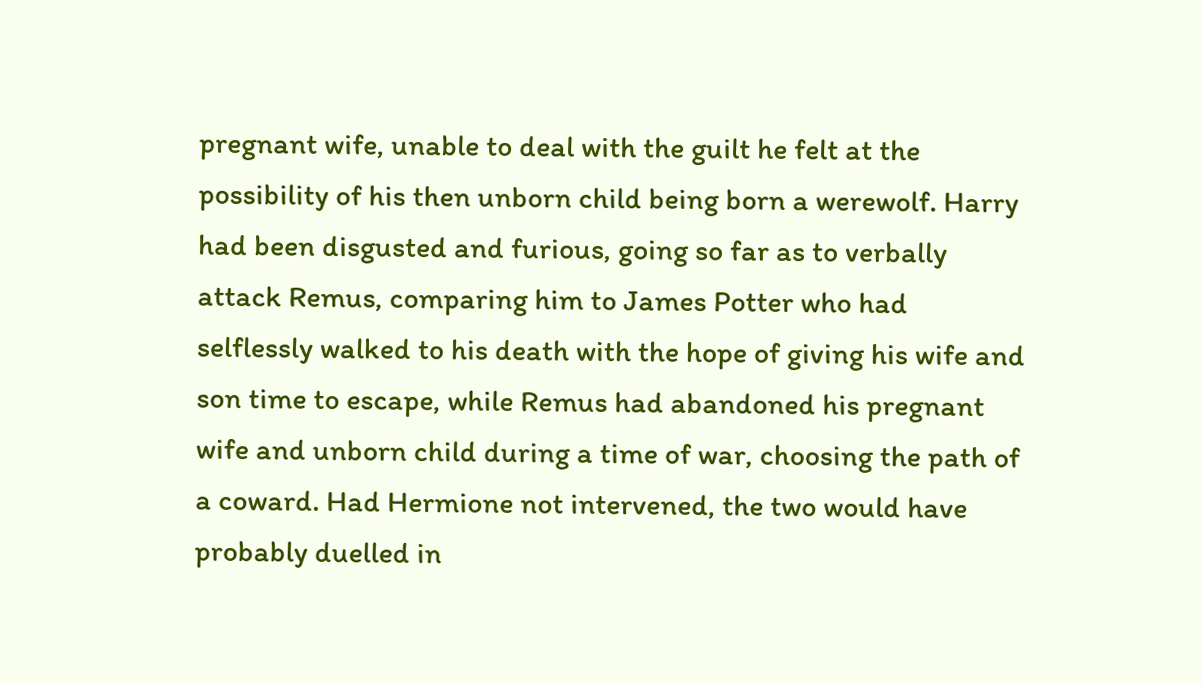pregnant wife, unable to deal with the guilt he felt at the possibility of his then unborn child being born a werewolf. Harry had been disgusted and furious, going so far as to verbally attack Remus, comparing him to James Potter who had selflessly walked to his death with the hope of giving his wife and son time to escape, while Remus had abandoned his pregnant wife and unborn child during a time of war, choosing the path of a coward. Had Hermione not intervened, the two would have probably duelled in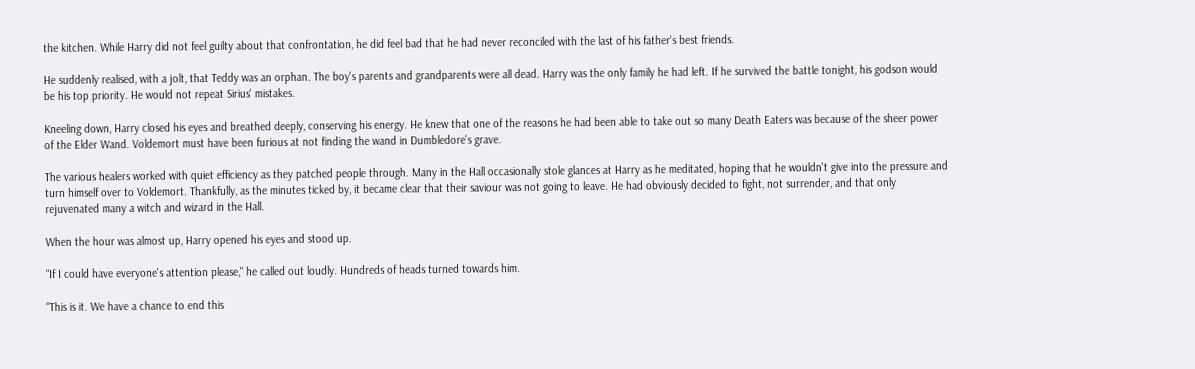the kitchen. While Harry did not feel guilty about that confrontation, he did feel bad that he had never reconciled with the last of his father's best friends.

He suddenly realised, with a jolt, that Teddy was an orphan. The boy's parents and grandparents were all dead. Harry was the only family he had left. If he survived the battle tonight, his godson would be his top priority. He would not repeat Sirius' mistakes.

Kneeling down, Harry closed his eyes and breathed deeply, conserving his energy. He knew that one of the reasons he had been able to take out so many Death Eaters was because of the sheer power of the Elder Wand. Voldemort must have been furious at not finding the wand in Dumbledore's grave.

The various healers worked with quiet efficiency as they patched people through. Many in the Hall occasionally stole glances at Harry as he meditated, hoping that he wouldn't give into the pressure and turn himself over to Voldemort. Thankfully, as the minutes ticked by, it became clear that their saviour was not going to leave. He had obviously decided to fight, not surrender, and that only rejuvenated many a witch and wizard in the Hall.

When the hour was almost up, Harry opened his eyes and stood up.

"If I could have everyone's attention please," he called out loudly. Hundreds of heads turned towards him.

"This is it. We have a chance to end this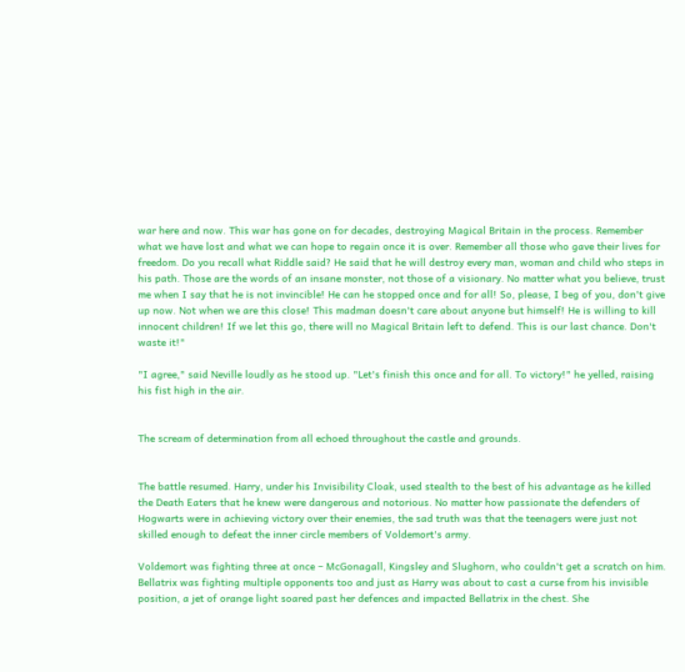war here and now. This war has gone on for decades, destroying Magical Britain in the process. Remember what we have lost and what we can hope to regain once it is over. Remember all those who gave their lives for freedom. Do you recall what Riddle said? He said that he will destroy every man, woman and child who steps in his path. Those are the words of an insane monster, not those of a visionary. No matter what you believe, trust me when I say that he is not invincible! He can he stopped once and for all! So, please, I beg of you, don't give up now. Not when we are this close! This madman doesn't care about anyone but himself! He is willing to kill innocent children! If we let this go, there will no Magical Britain left to defend. This is our last chance. Don't waste it!"

"I agree," said Neville loudly as he stood up. "Let's finish this once and for all. To victory!" he yelled, raising his fist high in the air.


The scream of determination from all echoed throughout the castle and grounds.


The battle resumed. Harry, under his Invisibility Cloak, used stealth to the best of his advantage as he killed the Death Eaters that he knew were dangerous and notorious. No matter how passionate the defenders of Hogwarts were in achieving victory over their enemies, the sad truth was that the teenagers were just not skilled enough to defeat the inner circle members of Voldemort's army.

Voldemort was fighting three at once – McGonagall, Kingsley and Slughorn, who couldn't get a scratch on him. Bellatrix was fighting multiple opponents too and just as Harry was about to cast a curse from his invisible position, a jet of orange light soared past her defences and impacted Bellatrix in the chest. She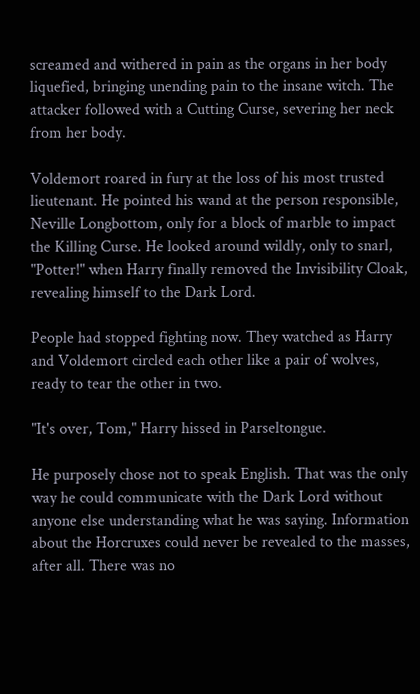screamed and withered in pain as the organs in her body liquefied, bringing unending pain to the insane witch. The attacker followed with a Cutting Curse, severing her neck from her body.

Voldemort roared in fury at the loss of his most trusted lieutenant. He pointed his wand at the person responsible, Neville Longbottom, only for a block of marble to impact the Killing Curse. He looked around wildly, only to snarl, "Potter!" when Harry finally removed the Invisibility Cloak, revealing himself to the Dark Lord.

People had stopped fighting now. They watched as Harry and Voldemort circled each other like a pair of wolves, ready to tear the other in two.

"It's over, Tom," Harry hissed in Parseltongue.

He purposely chose not to speak English. That was the only way he could communicate with the Dark Lord without anyone else understanding what he was saying. Information about the Horcruxes could never be revealed to the masses, after all. There was no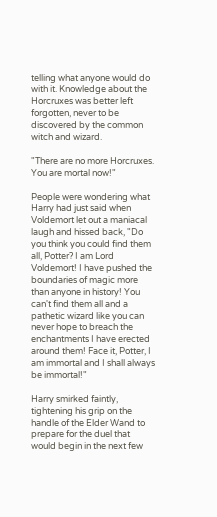telling what anyone would do with it. Knowledge about the Horcruxes was better left forgotten, never to be discovered by the common witch and wizard.

"There are no more Horcruxes. You are mortal now!"

People were wondering what Harry had just said when Voldemort let out a maniacal laugh and hissed back, "Do you think you could find them all, Potter? I am Lord Voldemort! I have pushed the boundaries of magic more than anyone in history! You can't find them all and a pathetic wizard like you can never hope to breach the enchantments I have erected around them! Face it, Potter, I am immortal and I shall always be immortal!"

Harry smirked faintly, tightening his grip on the handle of the Elder Wand to prepare for the duel that would begin in the next few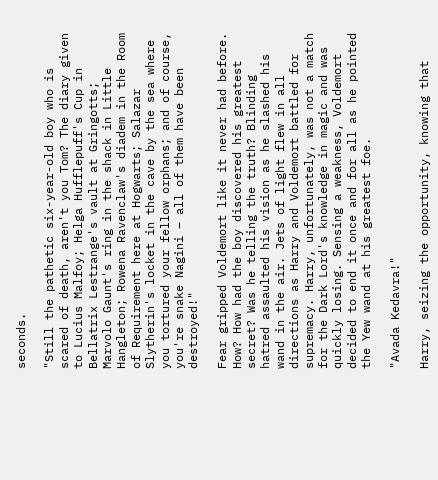seconds.

"Still the pathetic six-year-old boy who is scared of death, aren't you Tom? The diary given to Lucius Malfoy; Helga Hufflepuff's Cup in Bellatrix Lestrange's vault at Gringotts; Marvolo Gaunt's ring in the shack in Little Hangleton; Rowena Ravenclaw's diadem in the Room of Requirement here at Hogwarts; Salazar Slytherin's locket in the cave by the sea where you tortured your fellow orphans; and of course, you're snake Nagini – all of them have been destroyed!"

Fear gripped Voldemort like it never had before. How? How had the boy discovered his greatest secret? Was he telling the truth? Blinding hatred assaulted his vision as he slashed his wand in the air. Jets of light flew in all directions as Harry and Voldemort battled for supremacy. Harry, unfortunately, was not a match for the Dark Lord's knowledge in magic and was quickly losing. Sensing a weakness, Voldemort decided to end it once and for all as he pointed the Yew wand at his greatest foe.

"Avada Kedavra!"

Harry, seizing the opportunity, knowing that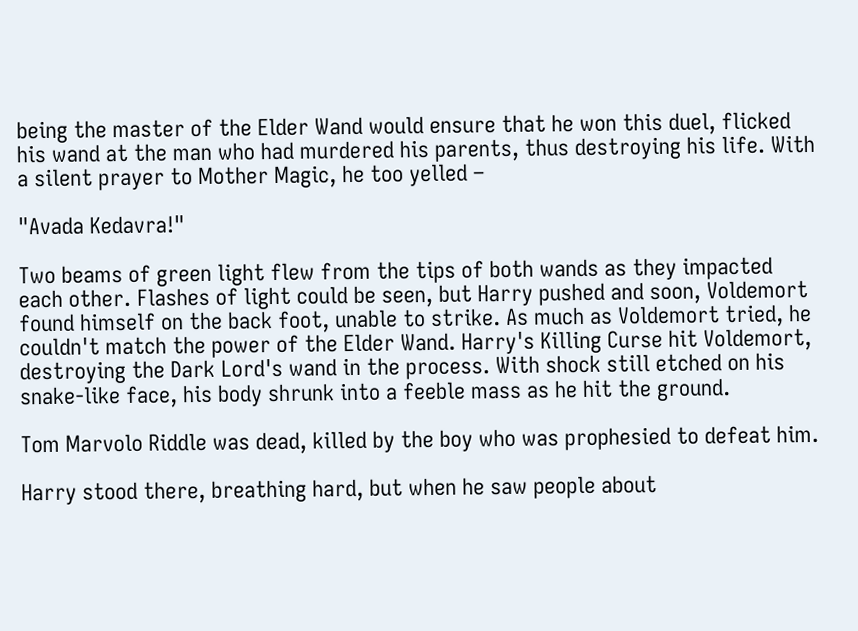being the master of the Elder Wand would ensure that he won this duel, flicked his wand at the man who had murdered his parents, thus destroying his life. With a silent prayer to Mother Magic, he too yelled –

"Avada Kedavra!"

Two beams of green light flew from the tips of both wands as they impacted each other. Flashes of light could be seen, but Harry pushed and soon, Voldemort found himself on the back foot, unable to strike. As much as Voldemort tried, he couldn't match the power of the Elder Wand. Harry's Killing Curse hit Voldemort, destroying the Dark Lord's wand in the process. With shock still etched on his snake-like face, his body shrunk into a feeble mass as he hit the ground.

Tom Marvolo Riddle was dead, killed by the boy who was prophesied to defeat him.

Harry stood there, breathing hard, but when he saw people about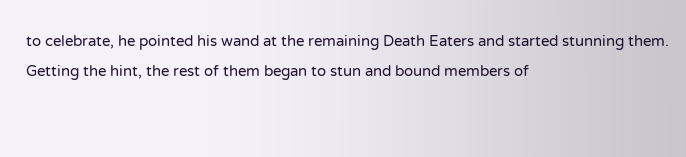to celebrate, he pointed his wand at the remaining Death Eaters and started stunning them. Getting the hint, the rest of them began to stun and bound members of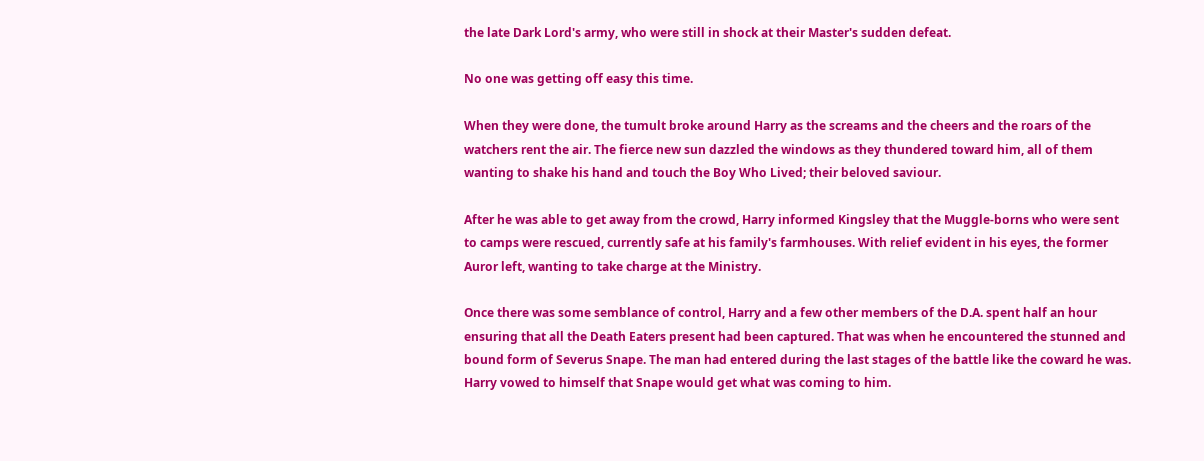the late Dark Lord's army, who were still in shock at their Master's sudden defeat.

No one was getting off easy this time.

When they were done, the tumult broke around Harry as the screams and the cheers and the roars of the watchers rent the air. The fierce new sun dazzled the windows as they thundered toward him, all of them wanting to shake his hand and touch the Boy Who Lived; their beloved saviour.

After he was able to get away from the crowd, Harry informed Kingsley that the Muggle-borns who were sent to camps were rescued, currently safe at his family's farmhouses. With relief evident in his eyes, the former Auror left, wanting to take charge at the Ministry.

Once there was some semblance of control, Harry and a few other members of the D.A. spent half an hour ensuring that all the Death Eaters present had been captured. That was when he encountered the stunned and bound form of Severus Snape. The man had entered during the last stages of the battle like the coward he was. Harry vowed to himself that Snape would get what was coming to him.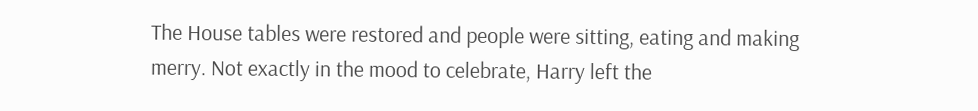The House tables were restored and people were sitting, eating and making merry. Not exactly in the mood to celebrate, Harry left the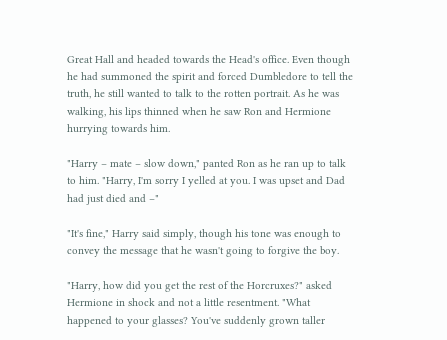Great Hall and headed towards the Head's office. Even though he had summoned the spirit and forced Dumbledore to tell the truth, he still wanted to talk to the rotten portrait. As he was walking, his lips thinned when he saw Ron and Hermione hurrying towards him.

"Harry – mate – slow down," panted Ron as he ran up to talk to him. "Harry, I'm sorry I yelled at you. I was upset and Dad had just died and –"

"It's fine," Harry said simply, though his tone was enough to convey the message that he wasn't going to forgive the boy.

"Harry, how did you get the rest of the Horcruxes?" asked Hermione in shock and not a little resentment. "What happened to your glasses? You've suddenly grown taller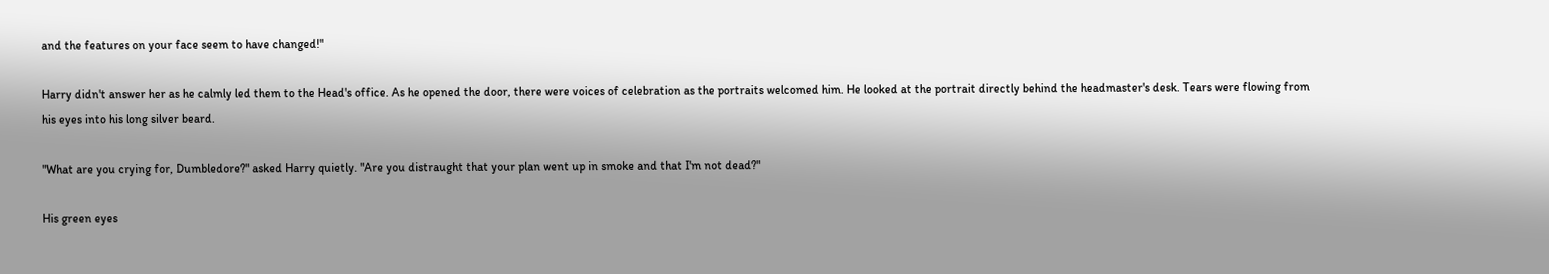and the features on your face seem to have changed!"

Harry didn't answer her as he calmly led them to the Head's office. As he opened the door, there were voices of celebration as the portraits welcomed him. He looked at the portrait directly behind the headmaster's desk. Tears were flowing from his eyes into his long silver beard.

"What are you crying for, Dumbledore?" asked Harry quietly. "Are you distraught that your plan went up in smoke and that I'm not dead?"

His green eyes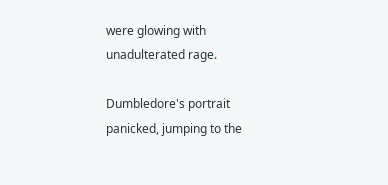were glowing with unadulterated rage.

Dumbledore's portrait panicked, jumping to the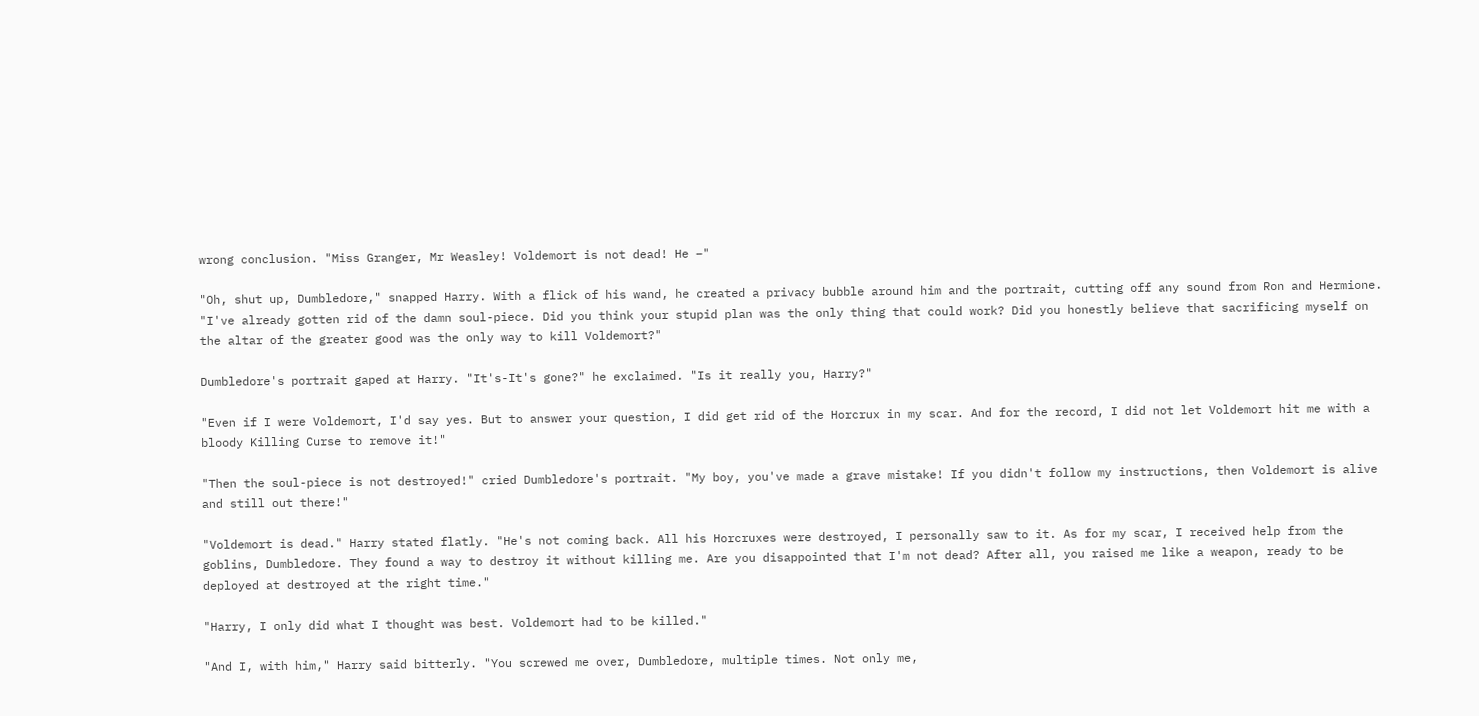wrong conclusion. "Miss Granger, Mr Weasley! Voldemort is not dead! He –"

"Oh, shut up, Dumbledore," snapped Harry. With a flick of his wand, he created a privacy bubble around him and the portrait, cutting off any sound from Ron and Hermione. "I've already gotten rid of the damn soul-piece. Did you think your stupid plan was the only thing that could work? Did you honestly believe that sacrificing myself on the altar of the greater good was the only way to kill Voldemort?"

Dumbledore's portrait gaped at Harry. "It's-It's gone?" he exclaimed. "Is it really you, Harry?"

"Even if I were Voldemort, I'd say yes. But to answer your question, I did get rid of the Horcrux in my scar. And for the record, I did not let Voldemort hit me with a bloody Killing Curse to remove it!"

"Then the soul-piece is not destroyed!" cried Dumbledore's portrait. "My boy, you've made a grave mistake! If you didn't follow my instructions, then Voldemort is alive and still out there!"

"Voldemort is dead." Harry stated flatly. "He's not coming back. All his Horcruxes were destroyed, I personally saw to it. As for my scar, I received help from the goblins, Dumbledore. They found a way to destroy it without killing me. Are you disappointed that I'm not dead? After all, you raised me like a weapon, ready to be deployed at destroyed at the right time."

"Harry, I only did what I thought was best. Voldemort had to be killed."

"And I, with him," Harry said bitterly. "You screwed me over, Dumbledore, multiple times. Not only me,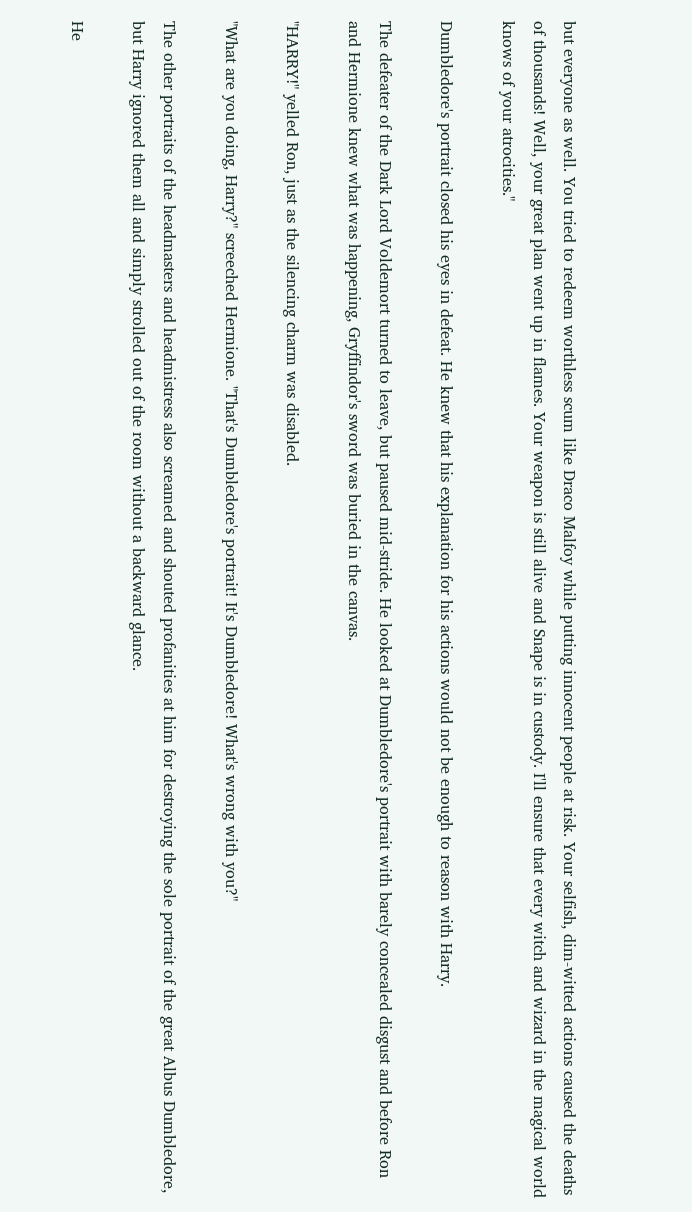but everyone as well. You tried to redeem worthless scum like Draco Malfoy while putting innocent people at risk. Your selfish, dim-witted actions caused the deaths of thousands! Well, your great plan went up in flames. Your weapon is still alive and Snape is in custody. I'll ensure that every witch and wizard in the magical world knows of your atrocities."

Dumbledore's portrait closed his eyes in defeat. He knew that his explanation for his actions would not be enough to reason with Harry.

The defeater of the Dark Lord Voldemort turned to leave, but paused mid-stride. He looked at Dumbledore's portrait with barely concealed disgust and before Ron and Hermione knew what was happening, Gryffindor's sword was buried in the canvas.

"HARRY!" yelled Ron, just as the silencing charm was disabled.

"What are you doing, Harry?" screeched Hermione. "That's Dumbledore's portrait! It's Dumbledore! What's wrong with you?"

The other portraits of the headmasters and headmistress also screamed and shouted profanities at him for destroying the sole portrait of the great Albus Dumbledore, but Harry ignored them all and simply strolled out of the room without a backward glance.

He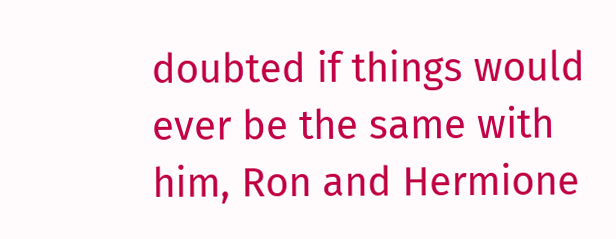doubted if things would ever be the same with him, Ron and Hermione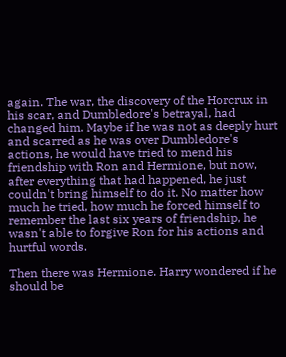again. The war, the discovery of the Horcrux in his scar, and Dumbledore's betrayal, had changed him. Maybe if he was not as deeply hurt and scarred as he was over Dumbledore's actions, he would have tried to mend his friendship with Ron and Hermione, but now, after everything that had happened, he just couldn't bring himself to do it. No matter how much he tried, how much he forced himself to remember the last six years of friendship, he wasn't able to forgive Ron for his actions and hurtful words.

Then there was Hermione. Harry wondered if he should be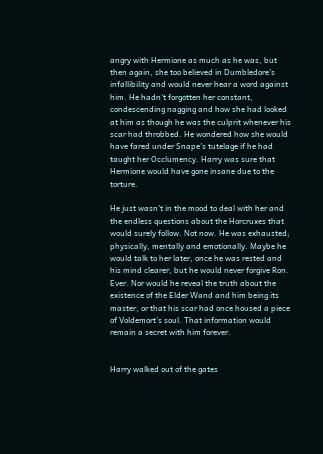angry with Hermione as much as he was, but then again, she too believed in Dumbledore's infallibility and would never hear a word against him. He hadn't forgotten her constant, condescending nagging and how she had looked at him as though he was the culprit whenever his scar had throbbed. He wondered how she would have fared under Snape's tutelage if he had taught her Occlumency. Harry was sure that Hermione would have gone insane due to the torture.

He just wasn't in the mood to deal with her and the endless questions about the Horcruxes that would surely follow. Not now. He was exhausted; physically, mentally and emotionally. Maybe he would talk to her later, once he was rested and his mind clearer, but he would never forgive Ron. Ever. Nor would he reveal the truth about the existence of the Elder Wand and him being its master, or that his scar had once housed a piece of Voldemort's soul. That information would remain a secret with him forever.


Harry walked out of the gates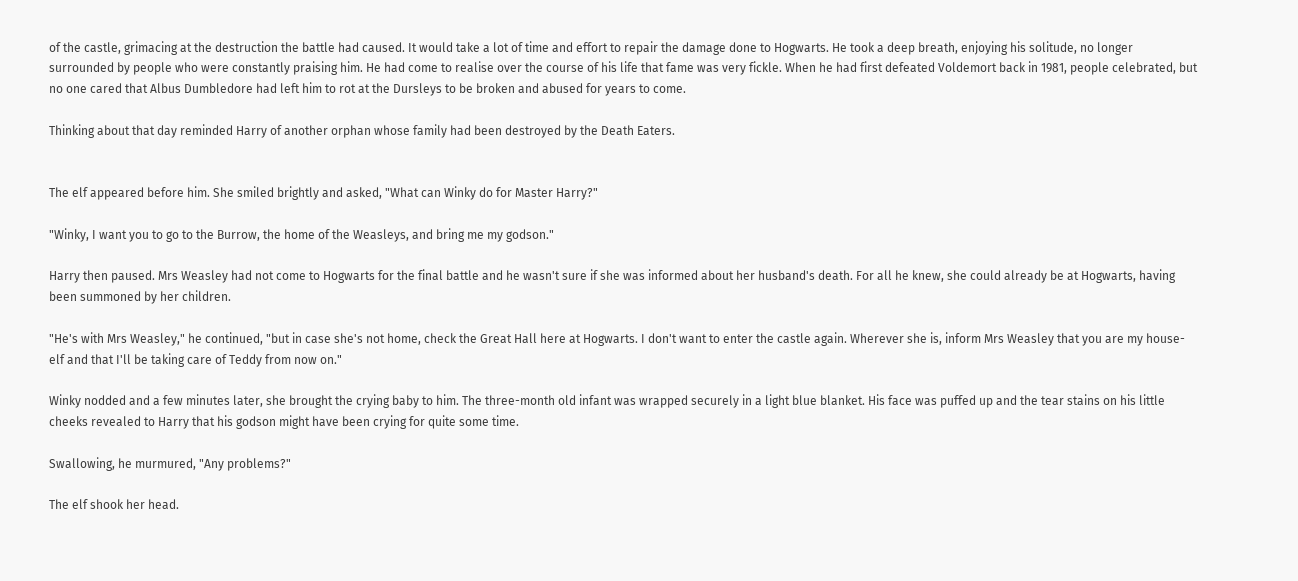of the castle, grimacing at the destruction the battle had caused. It would take a lot of time and effort to repair the damage done to Hogwarts. He took a deep breath, enjoying his solitude, no longer surrounded by people who were constantly praising him. He had come to realise over the course of his life that fame was very fickle. When he had first defeated Voldemort back in 1981, people celebrated, but no one cared that Albus Dumbledore had left him to rot at the Dursleys to be broken and abused for years to come.

Thinking about that day reminded Harry of another orphan whose family had been destroyed by the Death Eaters.


The elf appeared before him. She smiled brightly and asked, "What can Winky do for Master Harry?"

"Winky, I want you to go to the Burrow, the home of the Weasleys, and bring me my godson."

Harry then paused. Mrs Weasley had not come to Hogwarts for the final battle and he wasn't sure if she was informed about her husband's death. For all he knew, she could already be at Hogwarts, having been summoned by her children.

"He's with Mrs Weasley," he continued, "but in case she's not home, check the Great Hall here at Hogwarts. I don't want to enter the castle again. Wherever she is, inform Mrs Weasley that you are my house-elf and that I'll be taking care of Teddy from now on."

Winky nodded and a few minutes later, she brought the crying baby to him. The three-month old infant was wrapped securely in a light blue blanket. His face was puffed up and the tear stains on his little cheeks revealed to Harry that his godson might have been crying for quite some time.

Swallowing, he murmured, "Any problems?"

The elf shook her head.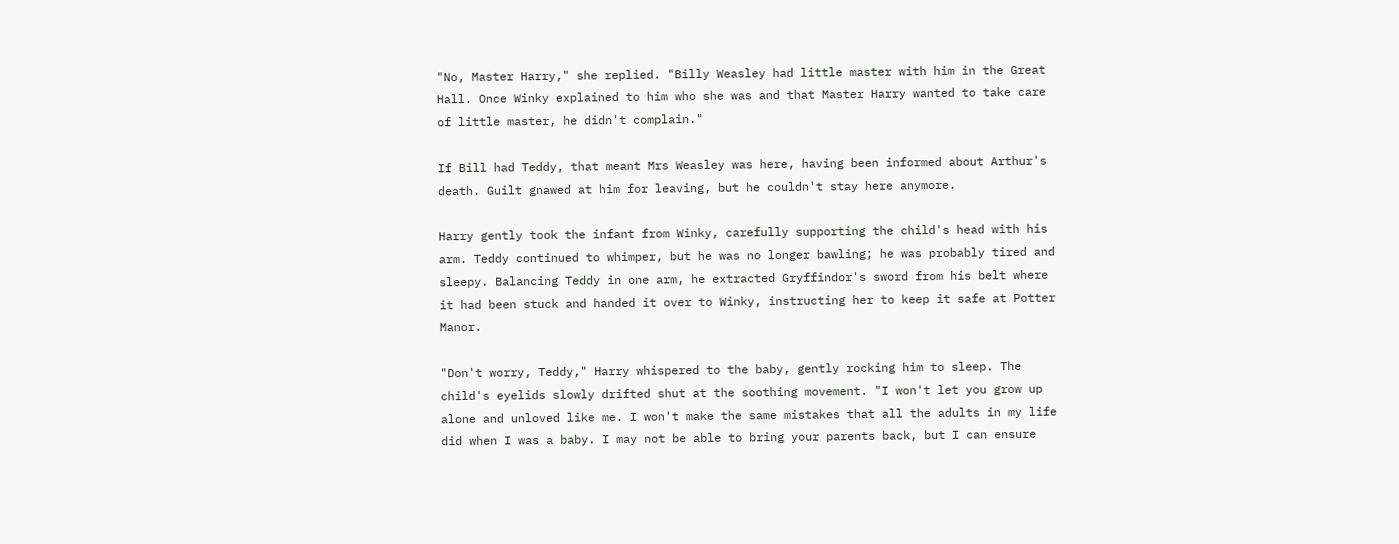"No, Master Harry," she replied. "Billy Weasley had little master with him in the Great Hall. Once Winky explained to him who she was and that Master Harry wanted to take care of little master, he didn't complain."

If Bill had Teddy, that meant Mrs Weasley was here, having been informed about Arthur's death. Guilt gnawed at him for leaving, but he couldn't stay here anymore.

Harry gently took the infant from Winky, carefully supporting the child's head with his arm. Teddy continued to whimper, but he was no longer bawling; he was probably tired and sleepy. Balancing Teddy in one arm, he extracted Gryffindor's sword from his belt where it had been stuck and handed it over to Winky, instructing her to keep it safe at Potter Manor.

"Don't worry, Teddy," Harry whispered to the baby, gently rocking him to sleep. The child's eyelids slowly drifted shut at the soothing movement. "I won't let you grow up alone and unloved like me. I won't make the same mistakes that all the adults in my life did when I was a baby. I may not be able to bring your parents back, but I can ensure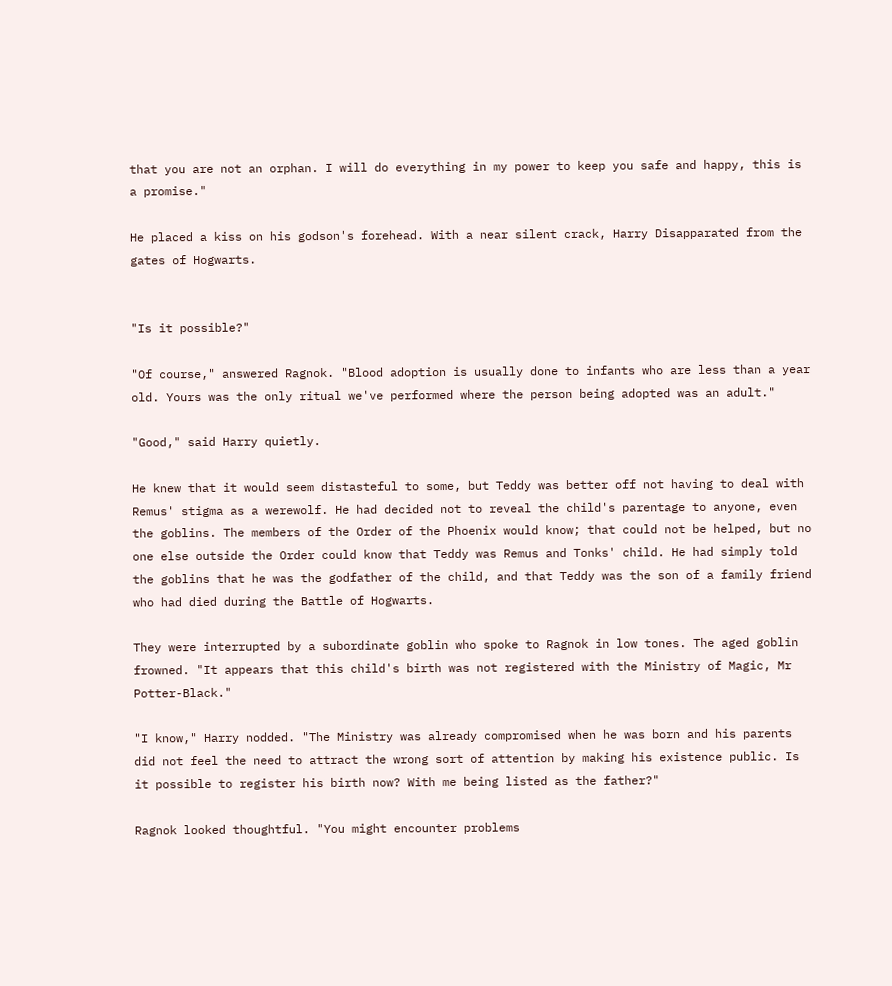that you are not an orphan. I will do everything in my power to keep you safe and happy, this is a promise."

He placed a kiss on his godson's forehead. With a near silent crack, Harry Disapparated from the gates of Hogwarts.


"Is it possible?"

"Of course," answered Ragnok. "Blood adoption is usually done to infants who are less than a year old. Yours was the only ritual we've performed where the person being adopted was an adult."

"Good," said Harry quietly.

He knew that it would seem distasteful to some, but Teddy was better off not having to deal with Remus' stigma as a werewolf. He had decided not to reveal the child's parentage to anyone, even the goblins. The members of the Order of the Phoenix would know; that could not be helped, but no one else outside the Order could know that Teddy was Remus and Tonks' child. He had simply told the goblins that he was the godfather of the child, and that Teddy was the son of a family friend who had died during the Battle of Hogwarts.

They were interrupted by a subordinate goblin who spoke to Ragnok in low tones. The aged goblin frowned. "It appears that this child's birth was not registered with the Ministry of Magic, Mr Potter-Black."

"I know," Harry nodded. "The Ministry was already compromised when he was born and his parents did not feel the need to attract the wrong sort of attention by making his existence public. Is it possible to register his birth now? With me being listed as the father?"

Ragnok looked thoughtful. "You might encounter problems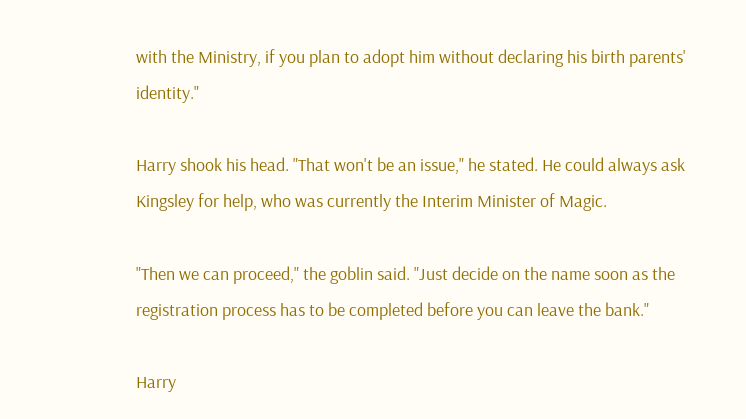with the Ministry, if you plan to adopt him without declaring his birth parents' identity."

Harry shook his head. "That won't be an issue," he stated. He could always ask Kingsley for help, who was currently the Interim Minister of Magic.

"Then we can proceed," the goblin said. "Just decide on the name soon as the registration process has to be completed before you can leave the bank."

Harry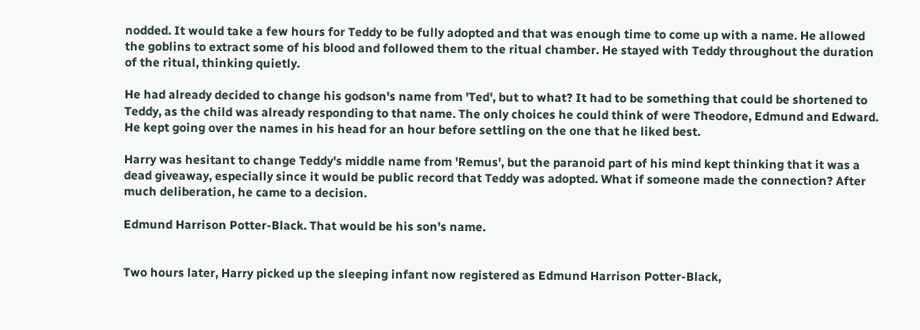nodded. It would take a few hours for Teddy to be fully adopted and that was enough time to come up with a name. He allowed the goblins to extract some of his blood and followed them to the ritual chamber. He stayed with Teddy throughout the duration of the ritual, thinking quietly.

He had already decided to change his godson's name from 'Ted', but to what? It had to be something that could be shortened to Teddy, as the child was already responding to that name. The only choices he could think of were Theodore, Edmund and Edward. He kept going over the names in his head for an hour before settling on the one that he liked best.

Harry was hesitant to change Teddy's middle name from 'Remus', but the paranoid part of his mind kept thinking that it was a dead giveaway, especially since it would be public record that Teddy was adopted. What if someone made the connection? After much deliberation, he came to a decision.

Edmund Harrison Potter-Black. That would be his son's name.


Two hours later, Harry picked up the sleeping infant now registered as Edmund Harrison Potter-Black,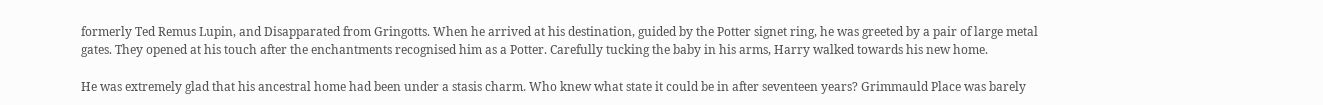formerly Ted Remus Lupin, and Disapparated from Gringotts. When he arrived at his destination, guided by the Potter signet ring, he was greeted by a pair of large metal gates. They opened at his touch after the enchantments recognised him as a Potter. Carefully tucking the baby in his arms, Harry walked towards his new home.

He was extremely glad that his ancestral home had been under a stasis charm. Who knew what state it could be in after seventeen years? Grimmauld Place was barely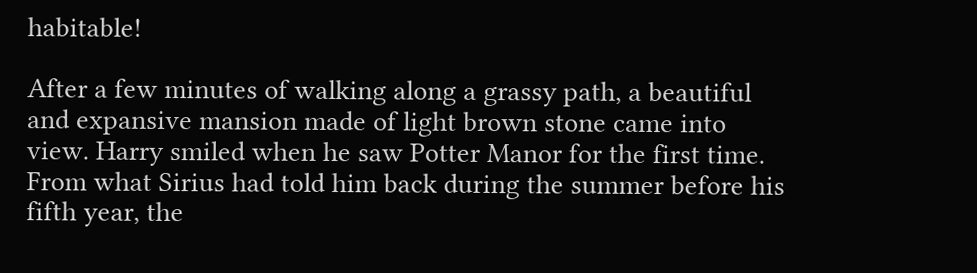habitable!

After a few minutes of walking along a grassy path, a beautiful and expansive mansion made of light brown stone came into view. Harry smiled when he saw Potter Manor for the first time. From what Sirius had told him back during the summer before his fifth year, the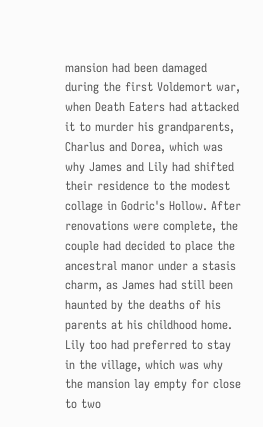mansion had been damaged during the first Voldemort war, when Death Eaters had attacked it to murder his grandparents, Charlus and Dorea, which was why James and Lily had shifted their residence to the modest collage in Godric's Hollow. After renovations were complete, the couple had decided to place the ancestral manor under a stasis charm, as James had still been haunted by the deaths of his parents at his childhood home. Lily too had preferred to stay in the village, which was why the mansion lay empty for close to two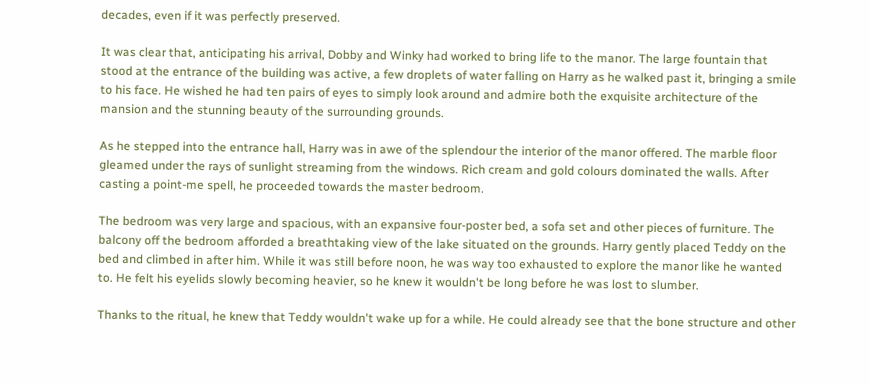decades, even if it was perfectly preserved.

It was clear that, anticipating his arrival, Dobby and Winky had worked to bring life to the manor. The large fountain that stood at the entrance of the building was active, a few droplets of water falling on Harry as he walked past it, bringing a smile to his face. He wished he had ten pairs of eyes to simply look around and admire both the exquisite architecture of the mansion and the stunning beauty of the surrounding grounds.

As he stepped into the entrance hall, Harry was in awe of the splendour the interior of the manor offered. The marble floor gleamed under the rays of sunlight streaming from the windows. Rich cream and gold colours dominated the walls. After casting a point-me spell, he proceeded towards the master bedroom.

The bedroom was very large and spacious, with an expansive four-poster bed, a sofa set and other pieces of furniture. The balcony off the bedroom afforded a breathtaking view of the lake situated on the grounds. Harry gently placed Teddy on the bed and climbed in after him. While it was still before noon, he was way too exhausted to explore the manor like he wanted to. He felt his eyelids slowly becoming heavier, so he knew it wouldn't be long before he was lost to slumber.

Thanks to the ritual, he knew that Teddy wouldn't wake up for a while. He could already see that the bone structure and other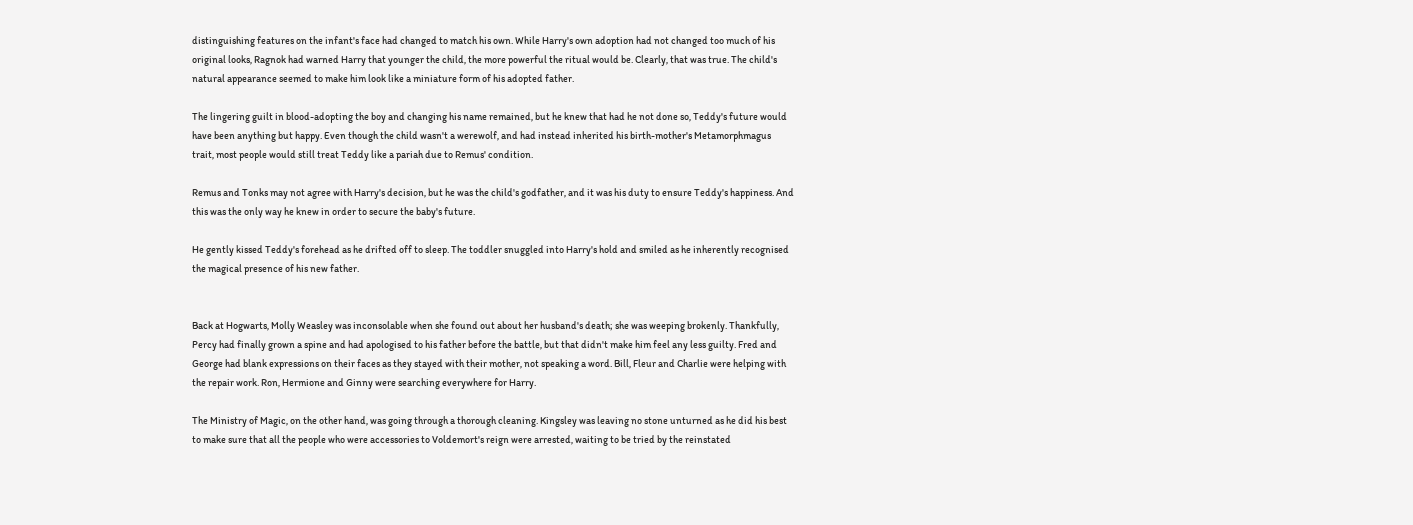distinguishing features on the infant's face had changed to match his own. While Harry's own adoption had not changed too much of his original looks, Ragnok had warned Harry that younger the child, the more powerful the ritual would be. Clearly, that was true. The child's natural appearance seemed to make him look like a miniature form of his adopted father.

The lingering guilt in blood-adopting the boy and changing his name remained, but he knew that had he not done so, Teddy's future would have been anything but happy. Even though the child wasn't a werewolf, and had instead inherited his birth-mother's Metamorphmagus trait, most people would still treat Teddy like a pariah due to Remus' condition.

Remus and Tonks may not agree with Harry's decision, but he was the child's godfather, and it was his duty to ensure Teddy's happiness. And this was the only way he knew in order to secure the baby's future.

He gently kissed Teddy's forehead as he drifted off to sleep. The toddler snuggled into Harry's hold and smiled as he inherently recognised the magical presence of his new father.


Back at Hogwarts, Molly Weasley was inconsolable when she found out about her husband's death; she was weeping brokenly. Thankfully, Percy had finally grown a spine and had apologised to his father before the battle, but that didn't make him feel any less guilty. Fred and George had blank expressions on their faces as they stayed with their mother, not speaking a word. Bill, Fleur and Charlie were helping with the repair work. Ron, Hermione and Ginny were searching everywhere for Harry.

The Ministry of Magic, on the other hand, was going through a thorough cleaning. Kingsley was leaving no stone unturned as he did his best to make sure that all the people who were accessories to Voldemort's reign were arrested, waiting to be tried by the reinstated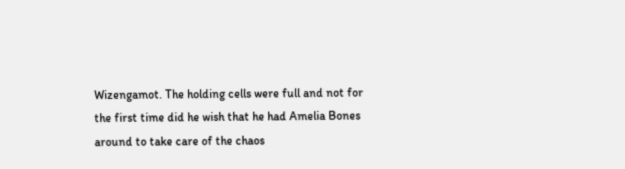Wizengamot. The holding cells were full and not for the first time did he wish that he had Amelia Bones around to take care of the chaos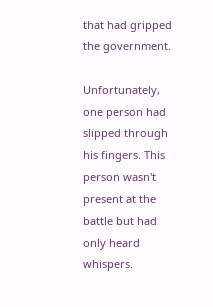that had gripped the government.

Unfortunately, one person had slipped through his fingers. This person wasn't present at the battle but had only heard whispers.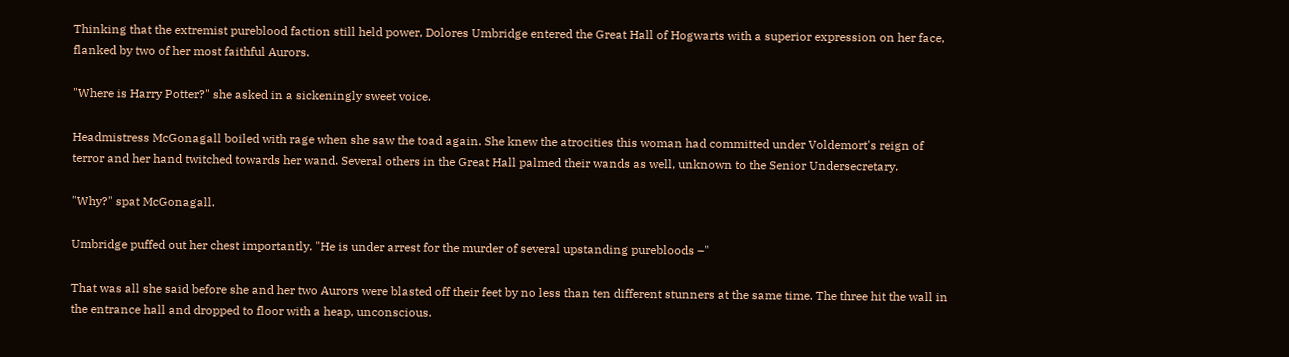Thinking that the extremist pureblood faction still held power, Dolores Umbridge entered the Great Hall of Hogwarts with a superior expression on her face, flanked by two of her most faithful Aurors.

"Where is Harry Potter?" she asked in a sickeningly sweet voice.

Headmistress McGonagall boiled with rage when she saw the toad again. She knew the atrocities this woman had committed under Voldemort's reign of terror and her hand twitched towards her wand. Several others in the Great Hall palmed their wands as well, unknown to the Senior Undersecretary.

"Why?" spat McGonagall.

Umbridge puffed out her chest importantly. "He is under arrest for the murder of several upstanding purebloods –"

That was all she said before she and her two Aurors were blasted off their feet by no less than ten different stunners at the same time. The three hit the wall in the entrance hall and dropped to floor with a heap, unconscious.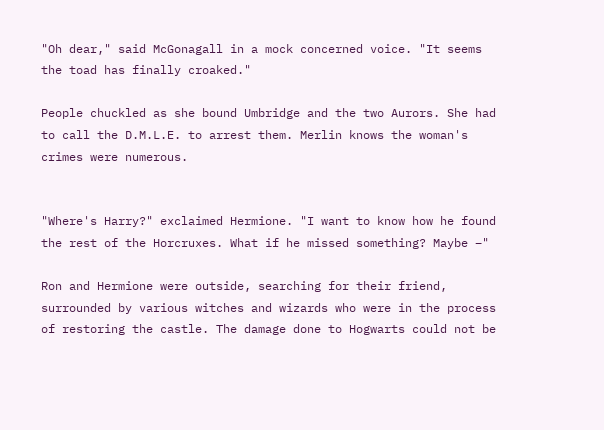"Oh dear," said McGonagall in a mock concerned voice. "It seems the toad has finally croaked."

People chuckled as she bound Umbridge and the two Aurors. She had to call the D.M.L.E. to arrest them. Merlin knows the woman's crimes were numerous.


"Where's Harry?" exclaimed Hermione. "I want to know how he found the rest of the Horcruxes. What if he missed something? Maybe –"

Ron and Hermione were outside, searching for their friend, surrounded by various witches and wizards who were in the process of restoring the castle. The damage done to Hogwarts could not be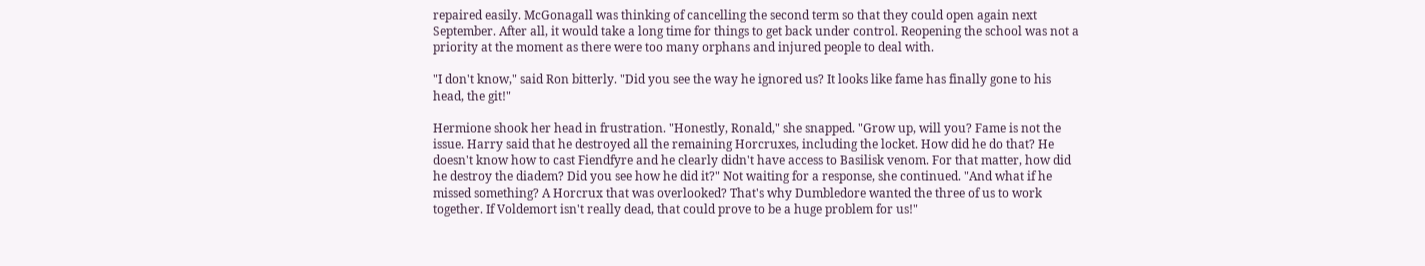repaired easily. McGonagall was thinking of cancelling the second term so that they could open again next September. After all, it would take a long time for things to get back under control. Reopening the school was not a priority at the moment as there were too many orphans and injured people to deal with.

"I don't know," said Ron bitterly. "Did you see the way he ignored us? It looks like fame has finally gone to his head, the git!"

Hermione shook her head in frustration. "Honestly, Ronald," she snapped. "Grow up, will you? Fame is not the issue. Harry said that he destroyed all the remaining Horcruxes, including the locket. How did he do that? He doesn't know how to cast Fiendfyre and he clearly didn't have access to Basilisk venom. For that matter, how did he destroy the diadem? Did you see how he did it?" Not waiting for a response, she continued. "And what if he missed something? A Horcrux that was overlooked? That's why Dumbledore wanted the three of us to work together. If Voldemort isn't really dead, that could prove to be a huge problem for us!"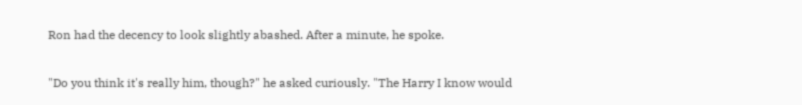Ron had the decency to look slightly abashed. After a minute, he spoke.

"Do you think it's really him, though?" he asked curiously. "The Harry I know would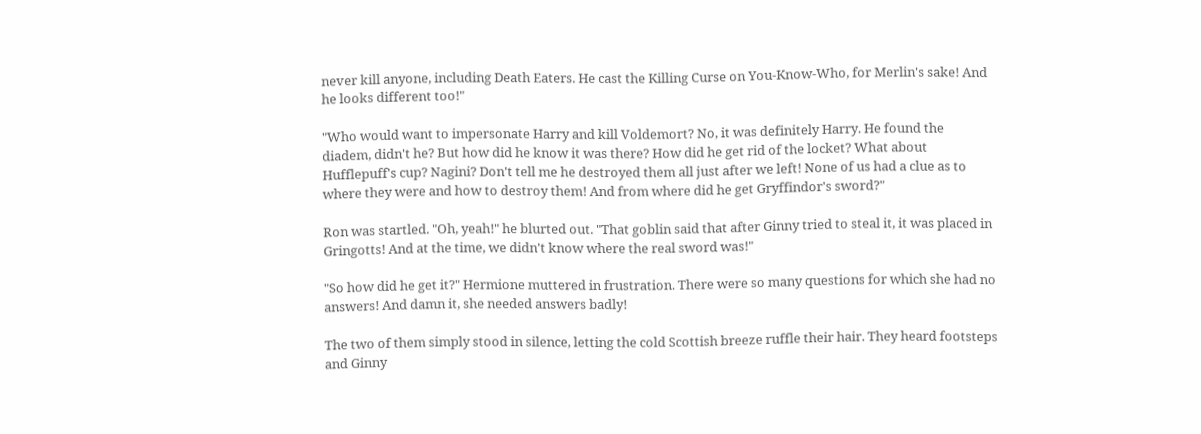never kill anyone, including Death Eaters. He cast the Killing Curse on You-Know-Who, for Merlin's sake! And he looks different too!"

"Who would want to impersonate Harry and kill Voldemort? No, it was definitely Harry. He found the diadem, didn't he? But how did he know it was there? How did he get rid of the locket? What about Hufflepuff's cup? Nagini? Don't tell me he destroyed them all just after we left! None of us had a clue as to where they were and how to destroy them! And from where did he get Gryffindor's sword?"

Ron was startled. "Oh, yeah!" he blurted out. "That goblin said that after Ginny tried to steal it, it was placed in Gringotts! And at the time, we didn't know where the real sword was!"

"So how did he get it?" Hermione muttered in frustration. There were so many questions for which she had no answers! And damn it, she needed answers badly!

The two of them simply stood in silence, letting the cold Scottish breeze ruffle their hair. They heard footsteps and Ginny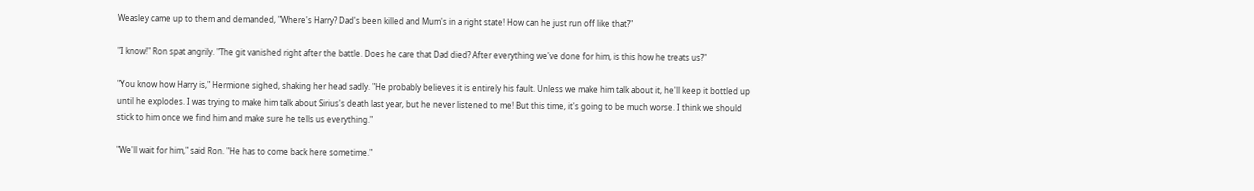Weasley came up to them and demanded, "Where's Harry? Dad's been killed and Mum's in a right state! How can he just run off like that?"

"I know!" Ron spat angrily. "The git vanished right after the battle. Does he care that Dad died? After everything we've done for him, is this how he treats us?"

"You know how Harry is," Hermione sighed, shaking her head sadly. "He probably believes it is entirely his fault. Unless we make him talk about it, he'll keep it bottled up until he explodes. I was trying to make him talk about Sirius's death last year, but he never listened to me! But this time, it's going to be much worse. I think we should stick to him once we find him and make sure he tells us everything."

"We'll wait for him," said Ron. "He has to come back here sometime."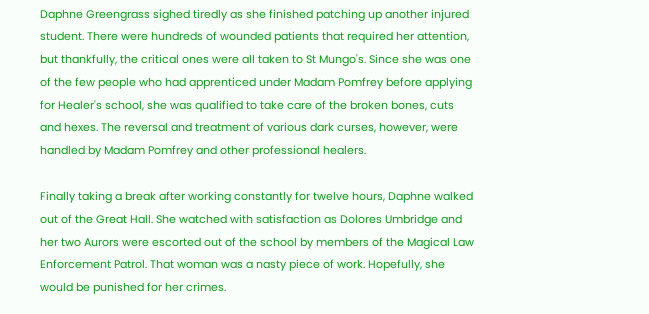Daphne Greengrass sighed tiredly as she finished patching up another injured student. There were hundreds of wounded patients that required her attention, but thankfully, the critical ones were all taken to St Mungo's. Since she was one of the few people who had apprenticed under Madam Pomfrey before applying for Healer's school, she was qualified to take care of the broken bones, cuts and hexes. The reversal and treatment of various dark curses, however, were handled by Madam Pomfrey and other professional healers.

Finally taking a break after working constantly for twelve hours, Daphne walked out of the Great Hall. She watched with satisfaction as Dolores Umbridge and her two Aurors were escorted out of the school by members of the Magical Law Enforcement Patrol. That woman was a nasty piece of work. Hopefully, she would be punished for her crimes.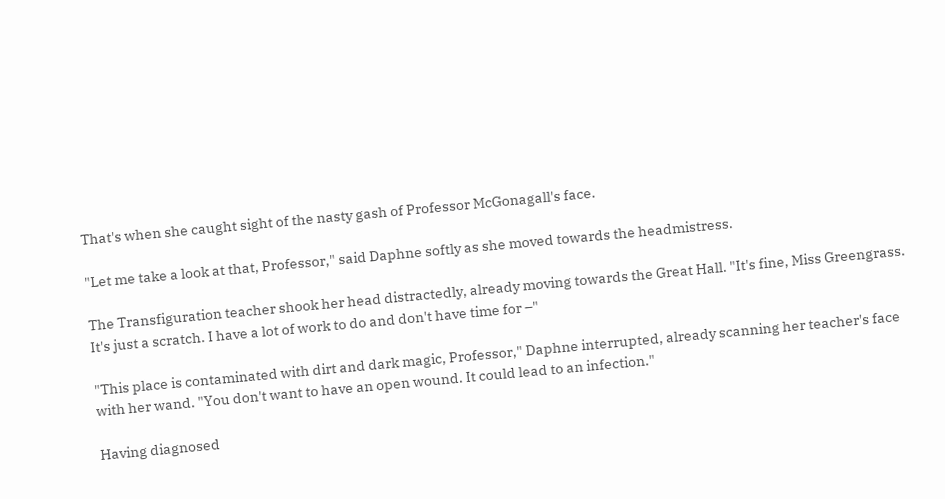That's when she caught sight of the nasty gash of Professor McGonagall's face.

"Let me take a look at that, Professor," said Daphne softly as she moved towards the headmistress.

The Transfiguration teacher shook her head distractedly, already moving towards the Great Hall. "It's fine, Miss Greengrass. It's just a scratch. I have a lot of work to do and don't have time for –"

"This place is contaminated with dirt and dark magic, Professor," Daphne interrupted, already scanning her teacher's face with her wand. "You don't want to have an open wound. It could lead to an infection."

Having diagnosed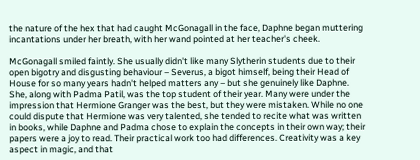the nature of the hex that had caught McGonagall in the face, Daphne began muttering incantations under her breath, with her wand pointed at her teacher's cheek.

McGonagall smiled faintly. She usually didn't like many Slytherin students due to their open bigotry and disgusting behaviour – Severus, a bigot himself, being their Head of House for so many years hadn't helped matters any – but she genuinely like Daphne. She, along with Padma Patil, was the top student of their year. Many were under the impression that Hermione Granger was the best, but they were mistaken. While no one could dispute that Hermione was very talented, she tended to recite what was written in books, while Daphne and Padma chose to explain the concepts in their own way; their papers were a joy to read. Their practical work too had differences. Creativity was a key aspect in magic, and that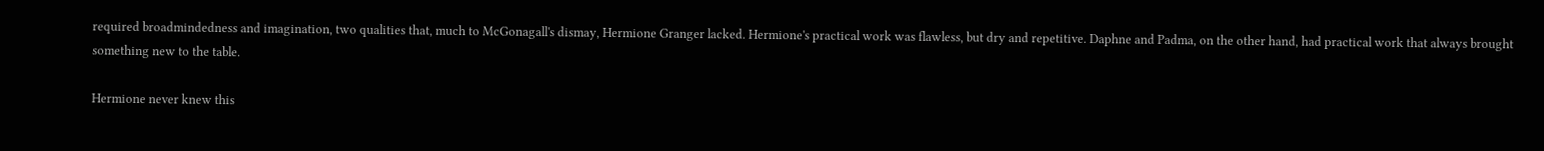required broadmindedness and imagination, two qualities that, much to McGonagall's dismay, Hermione Granger lacked. Hermione's practical work was flawless, but dry and repetitive. Daphne and Padma, on the other hand, had practical work that always brought something new to the table.

Hermione never knew this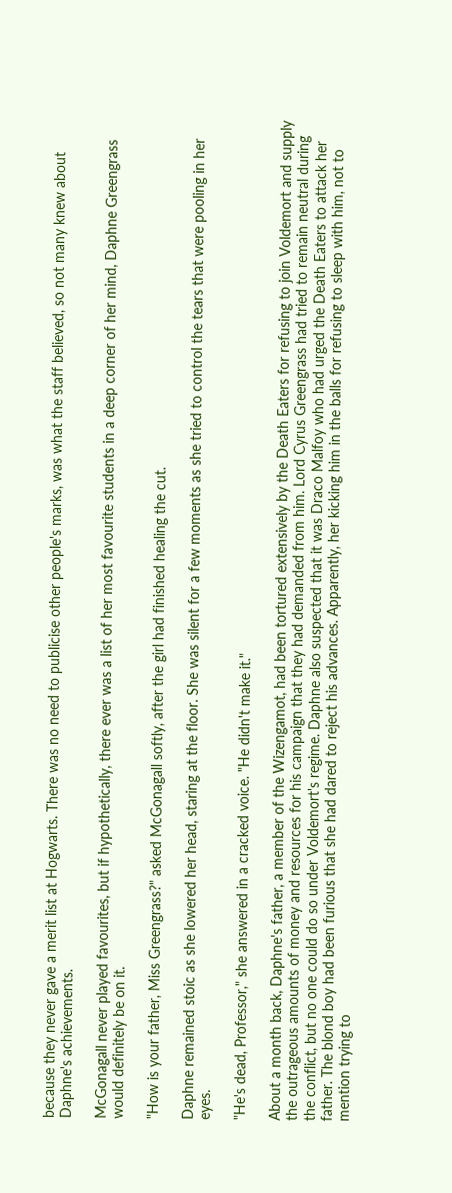because they never gave a merit list at Hogwarts. There was no need to publicise other people's marks, was what the staff believed, so not many knew about Daphne's achievements.

McGonagall never played favourites, but if hypothetically, there ever was a list of her most favourite students in a deep corner of her mind, Daphne Greengrass would definitely be on it.

"How is your father, Miss Greengrass?" asked McGonagall softly, after the girl had finished healing the cut.

Daphne remained stoic as she lowered her head, staring at the floor. She was silent for a few moments as she tried to control the tears that were pooling in her eyes.

"He's dead, Professor," she answered in a cracked voice. "He didn't make it."

About a month back, Daphne's father, a member of the Wizengamot, had been tortured extensively by the Death Eaters for refusing to join Voldemort and supply the outrageous amounts of money and resources for his campaign that they had demanded from him. Lord Cyrus Greengrass had tried to remain neutral during the conflict, but no one could do so under Voldemort's regime. Daphne also suspected that it was Draco Malfoy who had urged the Death Eaters to attack her father. The blond boy had been furious that she had dared to reject his advances. Apparently, her kicking him in the balls for refusing to sleep with him, not to mention trying to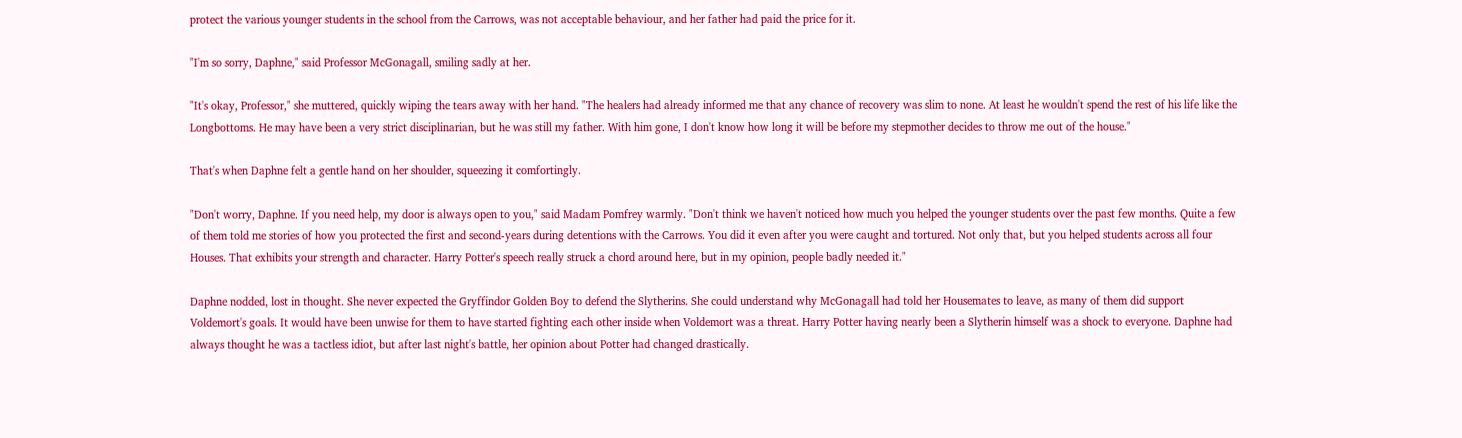protect the various younger students in the school from the Carrows, was not acceptable behaviour, and her father had paid the price for it.

"I'm so sorry, Daphne," said Professor McGonagall, smiling sadly at her.

"It's okay, Professor," she muttered, quickly wiping the tears away with her hand. "The healers had already informed me that any chance of recovery was slim to none. At least he wouldn't spend the rest of his life like the Longbottoms. He may have been a very strict disciplinarian, but he was still my father. With him gone, I don't know how long it will be before my stepmother decides to throw me out of the house."

That's when Daphne felt a gentle hand on her shoulder, squeezing it comfortingly.

"Don't worry, Daphne. If you need help, my door is always open to you," said Madam Pomfrey warmly. "Don't think we haven't noticed how much you helped the younger students over the past few months. Quite a few of them told me stories of how you protected the first and second-years during detentions with the Carrows. You did it even after you were caught and tortured. Not only that, but you helped students across all four Houses. That exhibits your strength and character. Harry Potter's speech really struck a chord around here, but in my opinion, people badly needed it."

Daphne nodded, lost in thought. She never expected the Gryffindor Golden Boy to defend the Slytherins. She could understand why McGonagall had told her Housemates to leave, as many of them did support Voldemort's goals. It would have been unwise for them to have started fighting each other inside when Voldemort was a threat. Harry Potter having nearly been a Slytherin himself was a shock to everyone. Daphne had always thought he was a tactless idiot, but after last night's battle, her opinion about Potter had changed drastically.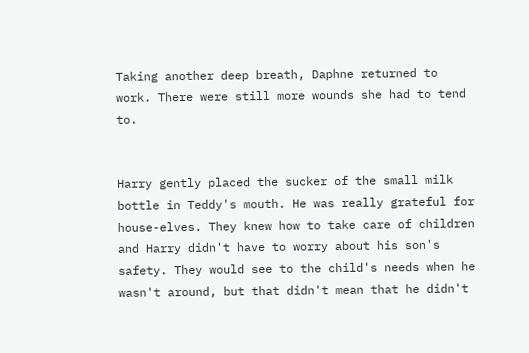Taking another deep breath, Daphne returned to work. There were still more wounds she had to tend to.


Harry gently placed the sucker of the small milk bottle in Teddy's mouth. He was really grateful for house-elves. They knew how to take care of children and Harry didn't have to worry about his son's safety. They would see to the child's needs when he wasn't around, but that didn't mean that he didn't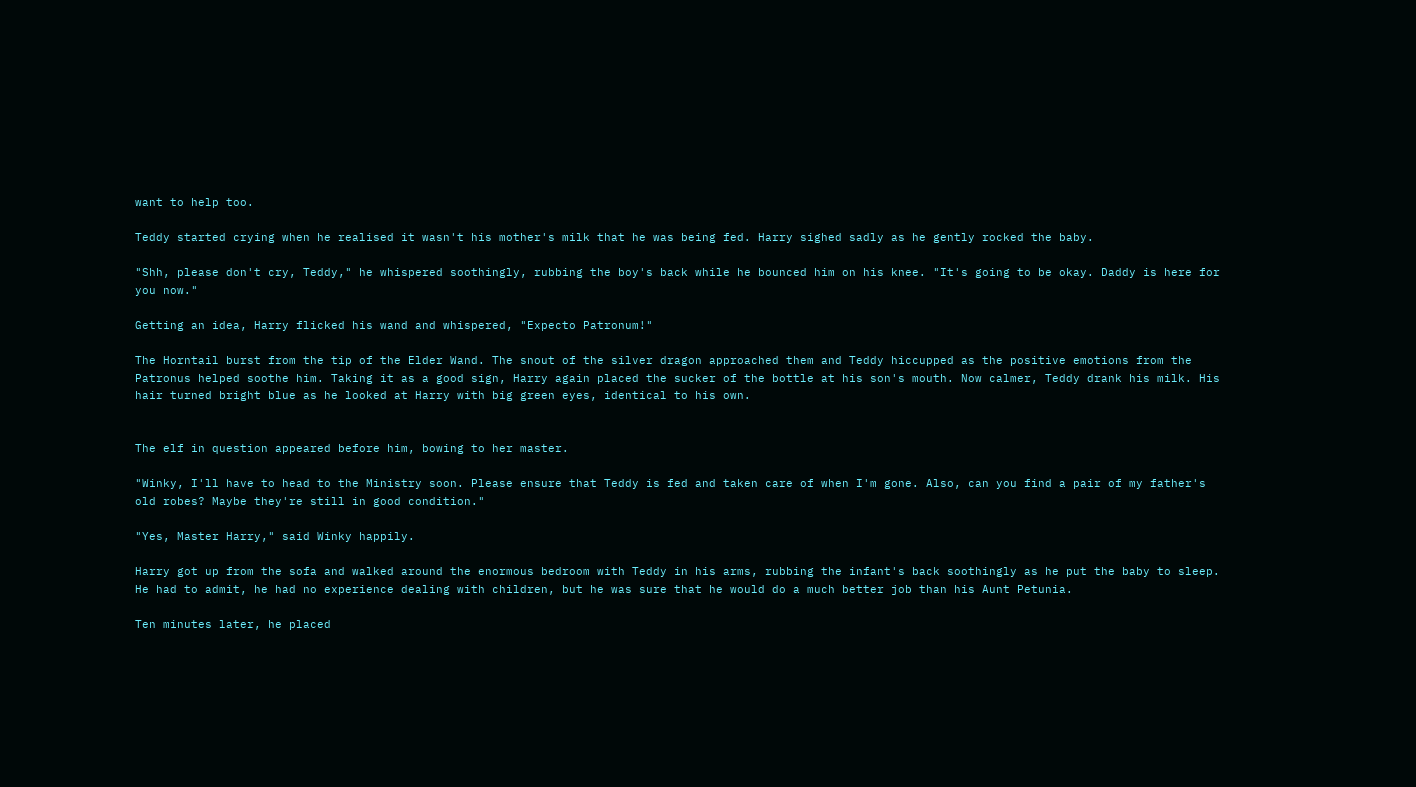want to help too.

Teddy started crying when he realised it wasn't his mother's milk that he was being fed. Harry sighed sadly as he gently rocked the baby.

"Shh, please don't cry, Teddy," he whispered soothingly, rubbing the boy's back while he bounced him on his knee. "It's going to be okay. Daddy is here for you now."

Getting an idea, Harry flicked his wand and whispered, "Expecto Patronum!"

The Horntail burst from the tip of the Elder Wand. The snout of the silver dragon approached them and Teddy hiccupped as the positive emotions from the Patronus helped soothe him. Taking it as a good sign, Harry again placed the sucker of the bottle at his son's mouth. Now calmer, Teddy drank his milk. His hair turned bright blue as he looked at Harry with big green eyes, identical to his own.


The elf in question appeared before him, bowing to her master.

"Winky, I'll have to head to the Ministry soon. Please ensure that Teddy is fed and taken care of when I'm gone. Also, can you find a pair of my father's old robes? Maybe they're still in good condition."

"Yes, Master Harry," said Winky happily.

Harry got up from the sofa and walked around the enormous bedroom with Teddy in his arms, rubbing the infant's back soothingly as he put the baby to sleep. He had to admit, he had no experience dealing with children, but he was sure that he would do a much better job than his Aunt Petunia.

Ten minutes later, he placed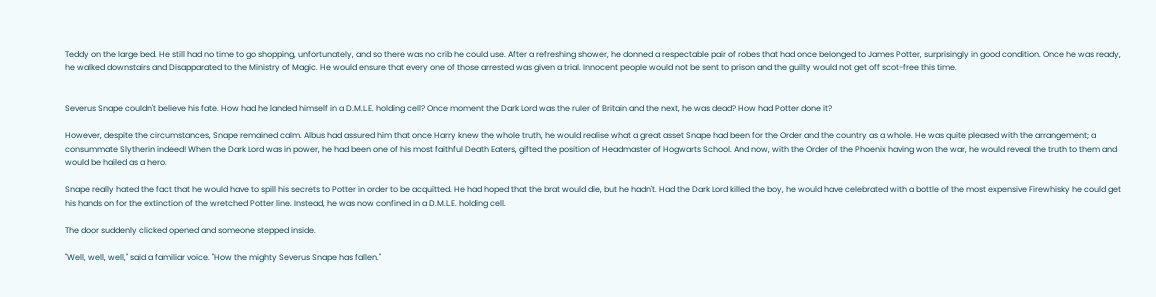Teddy on the large bed. He still had no time to go shopping, unfortunately, and so there was no crib he could use. After a refreshing shower, he donned a respectable pair of robes that had once belonged to James Potter, surprisingly in good condition. Once he was ready, he walked downstairs and Disapparated to the Ministry of Magic. He would ensure that every one of those arrested was given a trial. Innocent people would not be sent to prison and the guilty would not get off scot-free this time.


Severus Snape couldn't believe his fate. How had he landed himself in a D.M.L.E. holding cell? Once moment the Dark Lord was the ruler of Britain and the next, he was dead? How had Potter done it?

However, despite the circumstances, Snape remained calm. Albus had assured him that once Harry knew the whole truth, he would realise what a great asset Snape had been for the Order and the country as a whole. He was quite pleased with the arrangement; a consummate Slytherin indeed! When the Dark Lord was in power, he had been one of his most faithful Death Eaters, gifted the position of Headmaster of Hogwarts School. And now, with the Order of the Phoenix having won the war, he would reveal the truth to them and would be hailed as a hero.

Snape really hated the fact that he would have to spill his secrets to Potter in order to be acquitted. He had hoped that the brat would die, but he hadn't. Had the Dark Lord killed the boy, he would have celebrated with a bottle of the most expensive Firewhisky he could get his hands on for the extinction of the wretched Potter line. Instead, he was now confined in a D.M.L.E. holding cell.

The door suddenly clicked opened and someone stepped inside.

"Well, well, well," said a familiar voice. "How the mighty Severus Snape has fallen."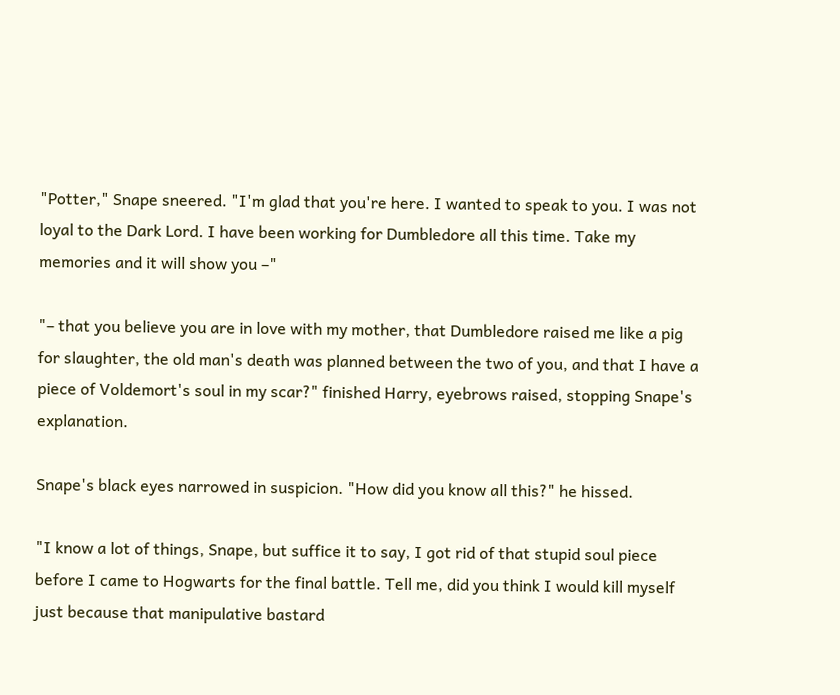"Potter," Snape sneered. "I'm glad that you're here. I wanted to speak to you. I was not loyal to the Dark Lord. I have been working for Dumbledore all this time. Take my memories and it will show you –"

"– that you believe you are in love with my mother, that Dumbledore raised me like a pig for slaughter, the old man's death was planned between the two of you, and that I have a piece of Voldemort's soul in my scar?" finished Harry, eyebrows raised, stopping Snape's explanation.

Snape's black eyes narrowed in suspicion. "How did you know all this?" he hissed.

"I know a lot of things, Snape, but suffice it to say, I got rid of that stupid soul piece before I came to Hogwarts for the final battle. Tell me, did you think I would kill myself just because that manipulative bastard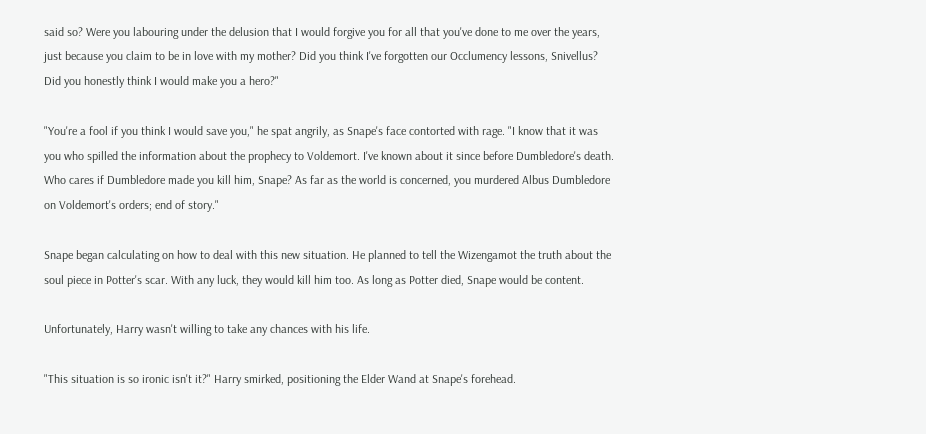said so? Were you labouring under the delusion that I would forgive you for all that you've done to me over the years, just because you claim to be in love with my mother? Did you think I've forgotten our Occlumency lessons, Snivellus? Did you honestly think I would make you a hero?"

"You're a fool if you think I would save you," he spat angrily, as Snape's face contorted with rage. "I know that it was you who spilled the information about the prophecy to Voldemort. I've known about it since before Dumbledore's death. Who cares if Dumbledore made you kill him, Snape? As far as the world is concerned, you murdered Albus Dumbledore on Voldemort's orders; end of story."

Snape began calculating on how to deal with this new situation. He planned to tell the Wizengamot the truth about the soul piece in Potter's scar. With any luck, they would kill him too. As long as Potter died, Snape would be content.

Unfortunately, Harry wasn't willing to take any chances with his life.

"This situation is so ironic isn't it?" Harry smirked, positioning the Elder Wand at Snape's forehead.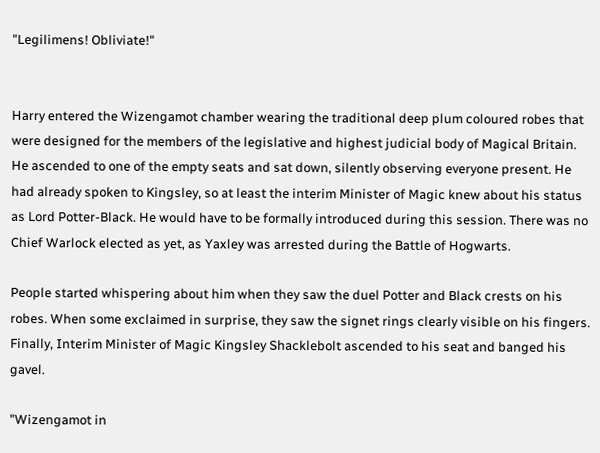"Legilimens! Obliviate!"


Harry entered the Wizengamot chamber wearing the traditional deep plum coloured robes that were designed for the members of the legislative and highest judicial body of Magical Britain. He ascended to one of the empty seats and sat down, silently observing everyone present. He had already spoken to Kingsley, so at least the interim Minister of Magic knew about his status as Lord Potter-Black. He would have to be formally introduced during this session. There was no Chief Warlock elected as yet, as Yaxley was arrested during the Battle of Hogwarts.

People started whispering about him when they saw the duel Potter and Black crests on his robes. When some exclaimed in surprise, they saw the signet rings clearly visible on his fingers. Finally, Interim Minister of Magic Kingsley Shacklebolt ascended to his seat and banged his gavel.

"Wizengamot in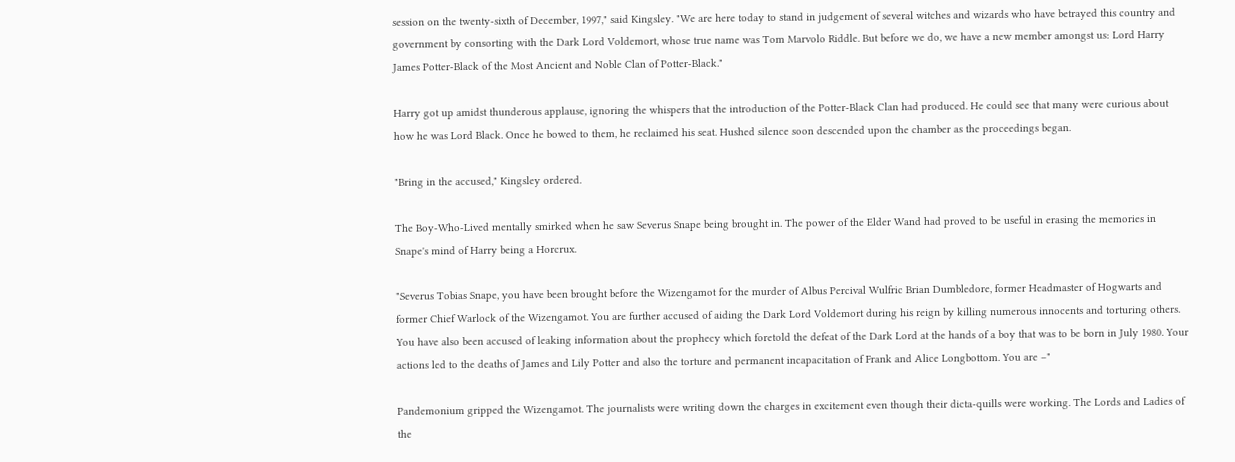session on the twenty-sixth of December, 1997," said Kingsley. "We are here today to stand in judgement of several witches and wizards who have betrayed this country and government by consorting with the Dark Lord Voldemort, whose true name was Tom Marvolo Riddle. But before we do, we have a new member amongst us: Lord Harry James Potter-Black of the Most Ancient and Noble Clan of Potter-Black."

Harry got up amidst thunderous applause, ignoring the whispers that the introduction of the Potter-Black Clan had produced. He could see that many were curious about how he was Lord Black. Once he bowed to them, he reclaimed his seat. Hushed silence soon descended upon the chamber as the proceedings began.

"Bring in the accused," Kingsley ordered.

The Boy-Who-Lived mentally smirked when he saw Severus Snape being brought in. The power of the Elder Wand had proved to be useful in erasing the memories in Snape's mind of Harry being a Horcrux.

"Severus Tobias Snape, you have been brought before the Wizengamot for the murder of Albus Percival Wulfric Brian Dumbledore, former Headmaster of Hogwarts and former Chief Warlock of the Wizengamot. You are further accused of aiding the Dark Lord Voldemort during his reign by killing numerous innocents and torturing others. You have also been accused of leaking information about the prophecy which foretold the defeat of the Dark Lord at the hands of a boy that was to be born in July 1980. Your actions led to the deaths of James and Lily Potter and also the torture and permanent incapacitation of Frank and Alice Longbottom. You are –"

Pandemonium gripped the Wizengamot. The journalists were writing down the charges in excitement even though their dicta-quills were working. The Lords and Ladies of the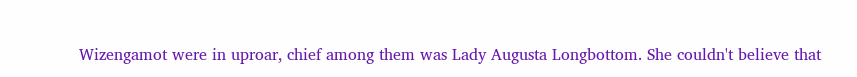Wizengamot were in uproar, chief among them was Lady Augusta Longbottom. She couldn't believe that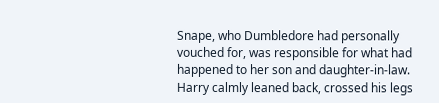Snape, who Dumbledore had personally vouched for, was responsible for what had happened to her son and daughter-in-law. Harry calmly leaned back, crossed his legs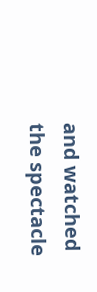and watched the spectacle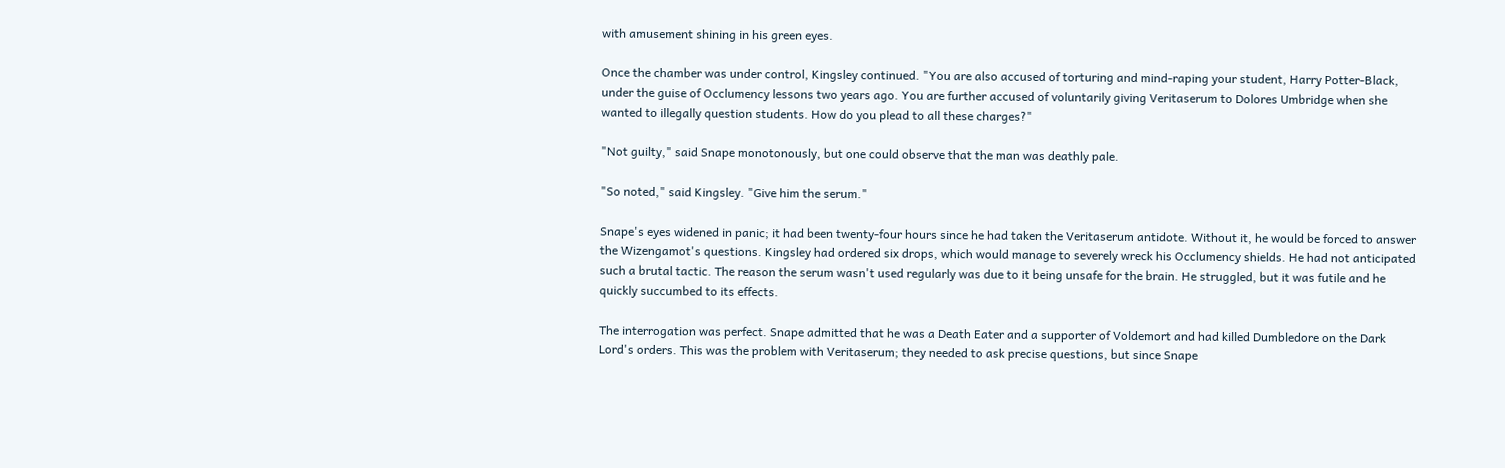with amusement shining in his green eyes.

Once the chamber was under control, Kingsley continued. "You are also accused of torturing and mind-raping your student, Harry Potter-Black, under the guise of Occlumency lessons two years ago. You are further accused of voluntarily giving Veritaserum to Dolores Umbridge when she wanted to illegally question students. How do you plead to all these charges?"

"Not guilty," said Snape monotonously, but one could observe that the man was deathly pale.

"So noted," said Kingsley. "Give him the serum."

Snape's eyes widened in panic; it had been twenty-four hours since he had taken the Veritaserum antidote. Without it, he would be forced to answer the Wizengamot's questions. Kingsley had ordered six drops, which would manage to severely wreck his Occlumency shields. He had not anticipated such a brutal tactic. The reason the serum wasn't used regularly was due to it being unsafe for the brain. He struggled, but it was futile and he quickly succumbed to its effects.

The interrogation was perfect. Snape admitted that he was a Death Eater and a supporter of Voldemort and had killed Dumbledore on the Dark Lord's orders. This was the problem with Veritaserum; they needed to ask precise questions, but since Snape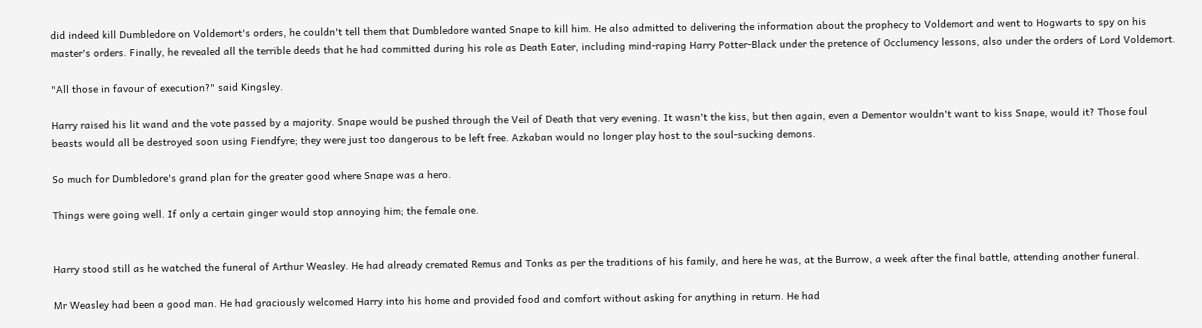did indeed kill Dumbledore on Voldemort's orders, he couldn't tell them that Dumbledore wanted Snape to kill him. He also admitted to delivering the information about the prophecy to Voldemort and went to Hogwarts to spy on his master's orders. Finally, he revealed all the terrible deeds that he had committed during his role as Death Eater, including mind-raping Harry Potter-Black under the pretence of Occlumency lessons, also under the orders of Lord Voldemort.

"All those in favour of execution?" said Kingsley.

Harry raised his lit wand and the vote passed by a majority. Snape would be pushed through the Veil of Death that very evening. It wasn't the kiss, but then again, even a Dementor wouldn't want to kiss Snape, would it? Those foul beasts would all be destroyed soon using Fiendfyre; they were just too dangerous to be left free. Azkaban would no longer play host to the soul-sucking demons.

So much for Dumbledore's grand plan for the greater good where Snape was a hero.

Things were going well. If only a certain ginger would stop annoying him; the female one.


Harry stood still as he watched the funeral of Arthur Weasley. He had already cremated Remus and Tonks as per the traditions of his family, and here he was, at the Burrow, a week after the final battle, attending another funeral.

Mr Weasley had been a good man. He had graciously welcomed Harry into his home and provided food and comfort without asking for anything in return. He had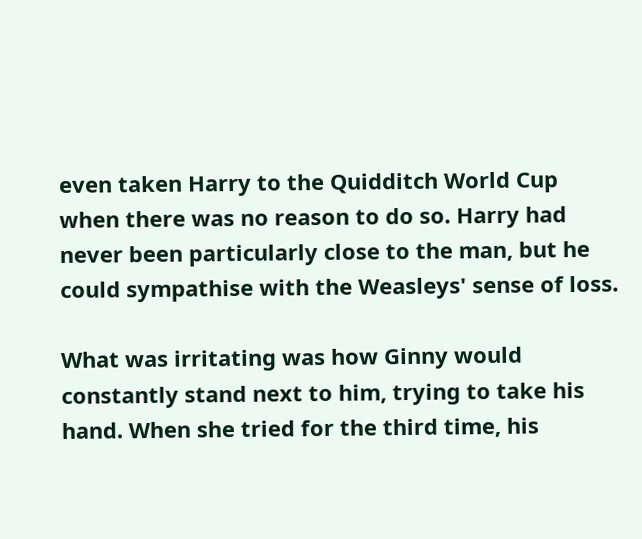even taken Harry to the Quidditch World Cup when there was no reason to do so. Harry had never been particularly close to the man, but he could sympathise with the Weasleys' sense of loss.

What was irritating was how Ginny would constantly stand next to him, trying to take his hand. When she tried for the third time, his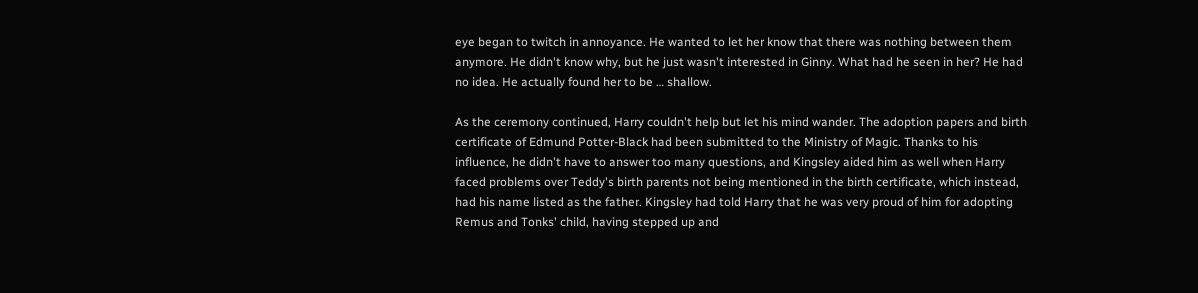eye began to twitch in annoyance. He wanted to let her know that there was nothing between them anymore. He didn't know why, but he just wasn't interested in Ginny. What had he seen in her? He had no idea. He actually found her to be … shallow.

As the ceremony continued, Harry couldn't help but let his mind wander. The adoption papers and birth certificate of Edmund Potter-Black had been submitted to the Ministry of Magic. Thanks to his influence, he didn't have to answer too many questions, and Kingsley aided him as well when Harry faced problems over Teddy's birth parents not being mentioned in the birth certificate, which instead, had his name listed as the father. Kingsley had told Harry that he was very proud of him for adopting Remus and Tonks' child, having stepped up and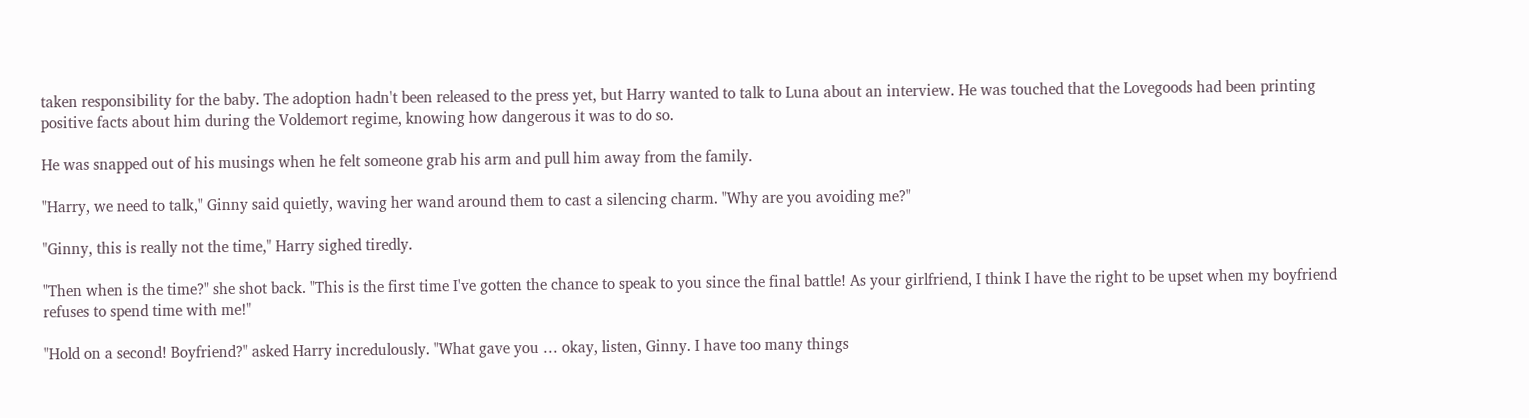taken responsibility for the baby. The adoption hadn't been released to the press yet, but Harry wanted to talk to Luna about an interview. He was touched that the Lovegoods had been printing positive facts about him during the Voldemort regime, knowing how dangerous it was to do so.

He was snapped out of his musings when he felt someone grab his arm and pull him away from the family.

"Harry, we need to talk," Ginny said quietly, waving her wand around them to cast a silencing charm. "Why are you avoiding me?"

"Ginny, this is really not the time," Harry sighed tiredly.

"Then when is the time?" she shot back. "This is the first time I've gotten the chance to speak to you since the final battle! As your girlfriend, I think I have the right to be upset when my boyfriend refuses to spend time with me!"

"Hold on a second! Boyfriend?" asked Harry incredulously. "What gave you … okay, listen, Ginny. I have too many things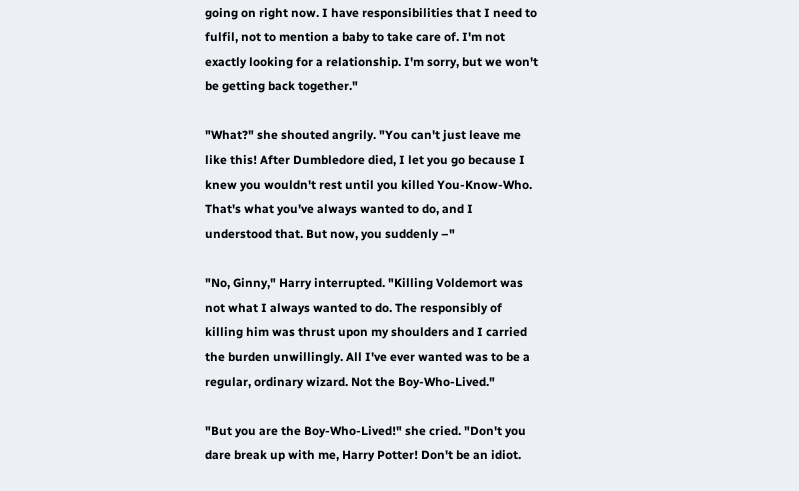going on right now. I have responsibilities that I need to fulfil, not to mention a baby to take care of. I'm not exactly looking for a relationship. I'm sorry, but we won't be getting back together."

"What?" she shouted angrily. "You can't just leave me like this! After Dumbledore died, I let you go because I knew you wouldn't rest until you killed You-Know-Who. That's what you've always wanted to do, and I understood that. But now, you suddenly –"

"No, Ginny," Harry interrupted. "Killing Voldemort was not what I always wanted to do. The responsibly of killing him was thrust upon my shoulders and I carried the burden unwillingly. All I've ever wanted was to be a regular, ordinary wizard. Not the Boy-Who-Lived."

"But you are the Boy-Who-Lived!" she cried. "Don't you dare break up with me, Harry Potter! Don't be an idiot.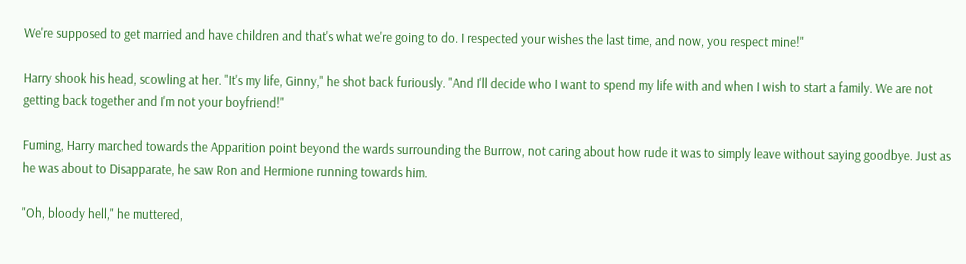We're supposed to get married and have children and that's what we're going to do. I respected your wishes the last time, and now, you respect mine!"

Harry shook his head, scowling at her. "It's my life, Ginny," he shot back furiously. "And I'll decide who I want to spend my life with and when I wish to start a family. We are not getting back together and I'm not your boyfriend!"

Fuming, Harry marched towards the Apparition point beyond the wards surrounding the Burrow, not caring about how rude it was to simply leave without saying goodbye. Just as he was about to Disapparate, he saw Ron and Hermione running towards him.

"Oh, bloody hell," he muttered,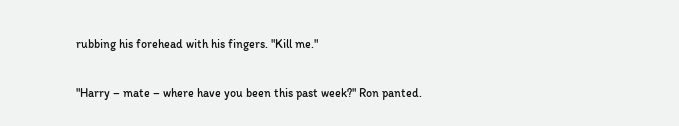rubbing his forehead with his fingers. "Kill me."

"Harry – mate – where have you been this past week?" Ron panted.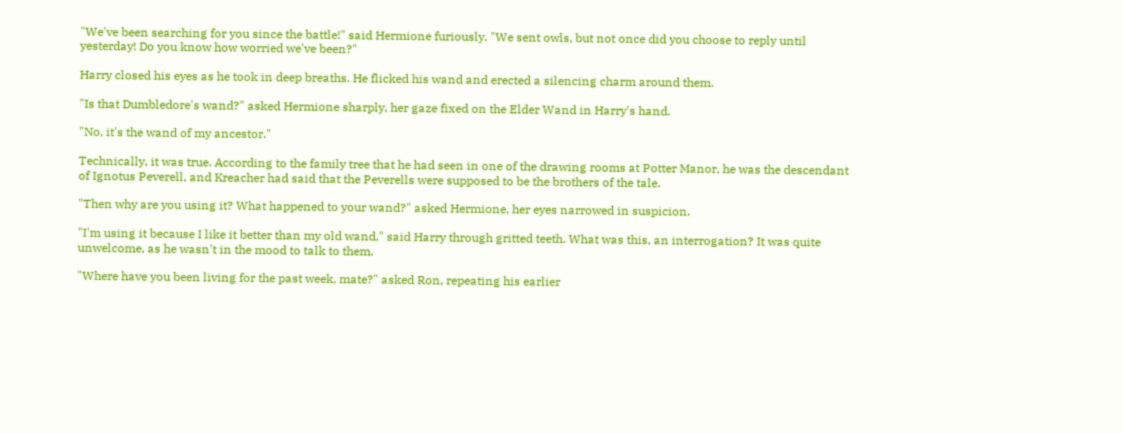"We've been searching for you since the battle!" said Hermione furiously. "We sent owls, but not once did you choose to reply until yesterday! Do you know how worried we've been?"

Harry closed his eyes as he took in deep breaths. He flicked his wand and erected a silencing charm around them.

"Is that Dumbledore's wand?" asked Hermione sharply, her gaze fixed on the Elder Wand in Harry's hand.

"No, it's the wand of my ancestor."

Technically, it was true. According to the family tree that he had seen in one of the drawing rooms at Potter Manor, he was the descendant of Ignotus Peverell, and Kreacher had said that the Peverells were supposed to be the brothers of the tale.

"Then why are you using it? What happened to your wand?" asked Hermione, her eyes narrowed in suspicion.

"I'm using it because I like it better than my old wand," said Harry through gritted teeth. What was this, an interrogation? It was quite unwelcome, as he wasn't in the mood to talk to them.

"Where have you been living for the past week, mate?" asked Ron, repeating his earlier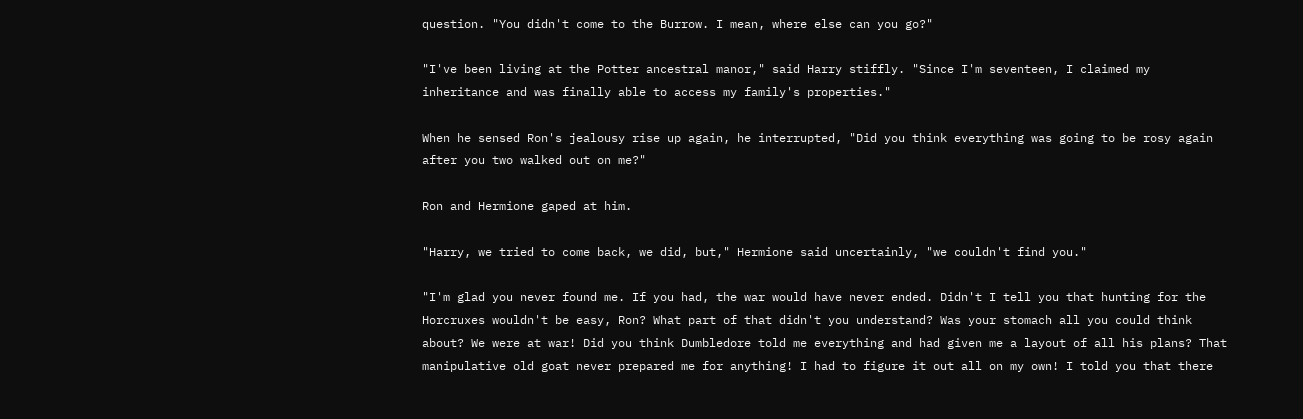question. "You didn't come to the Burrow. I mean, where else can you go?"

"I've been living at the Potter ancestral manor," said Harry stiffly. "Since I'm seventeen, I claimed my inheritance and was finally able to access my family's properties."

When he sensed Ron's jealousy rise up again, he interrupted, "Did you think everything was going to be rosy again after you two walked out on me?"

Ron and Hermione gaped at him.

"Harry, we tried to come back, we did, but," Hermione said uncertainly, "we couldn't find you."

"I'm glad you never found me. If you had, the war would have never ended. Didn't I tell you that hunting for the Horcruxes wouldn't be easy, Ron? What part of that didn't you understand? Was your stomach all you could think about? We were at war! Did you think Dumbledore told me everything and had given me a layout of all his plans? That manipulative old goat never prepared me for anything! I had to figure it out all on my own! I told you that there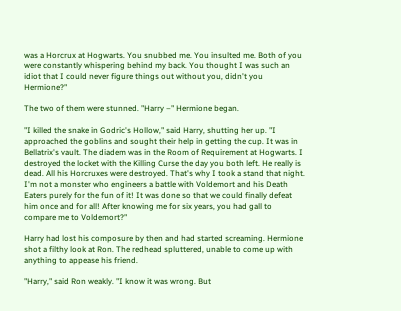was a Horcrux at Hogwarts. You snubbed me. You insulted me. Both of you were constantly whispering behind my back. You thought I was such an idiot that I could never figure things out without you, didn't you Hermione?"

The two of them were stunned. "Harry –" Hermione began.

"I killed the snake in Godric's Hollow," said Harry, shutting her up. "I approached the goblins and sought their help in getting the cup. It was in Bellatrix's vault. The diadem was in the Room of Requirement at Hogwarts. I destroyed the locket with the Killing Curse the day you both left. He really is dead. All his Horcruxes were destroyed. That's why I took a stand that night. I'm not a monster who engineers a battle with Voldemort and his Death Eaters purely for the fun of it! It was done so that we could finally defeat him once and for all! After knowing me for six years, you had gall to compare me to Voldemort?"

Harry had lost his composure by then and had started screaming. Hermione shot a filthy look at Ron. The redhead spluttered, unable to come up with anything to appease his friend.

"Harry," said Ron weakly. "I know it was wrong. But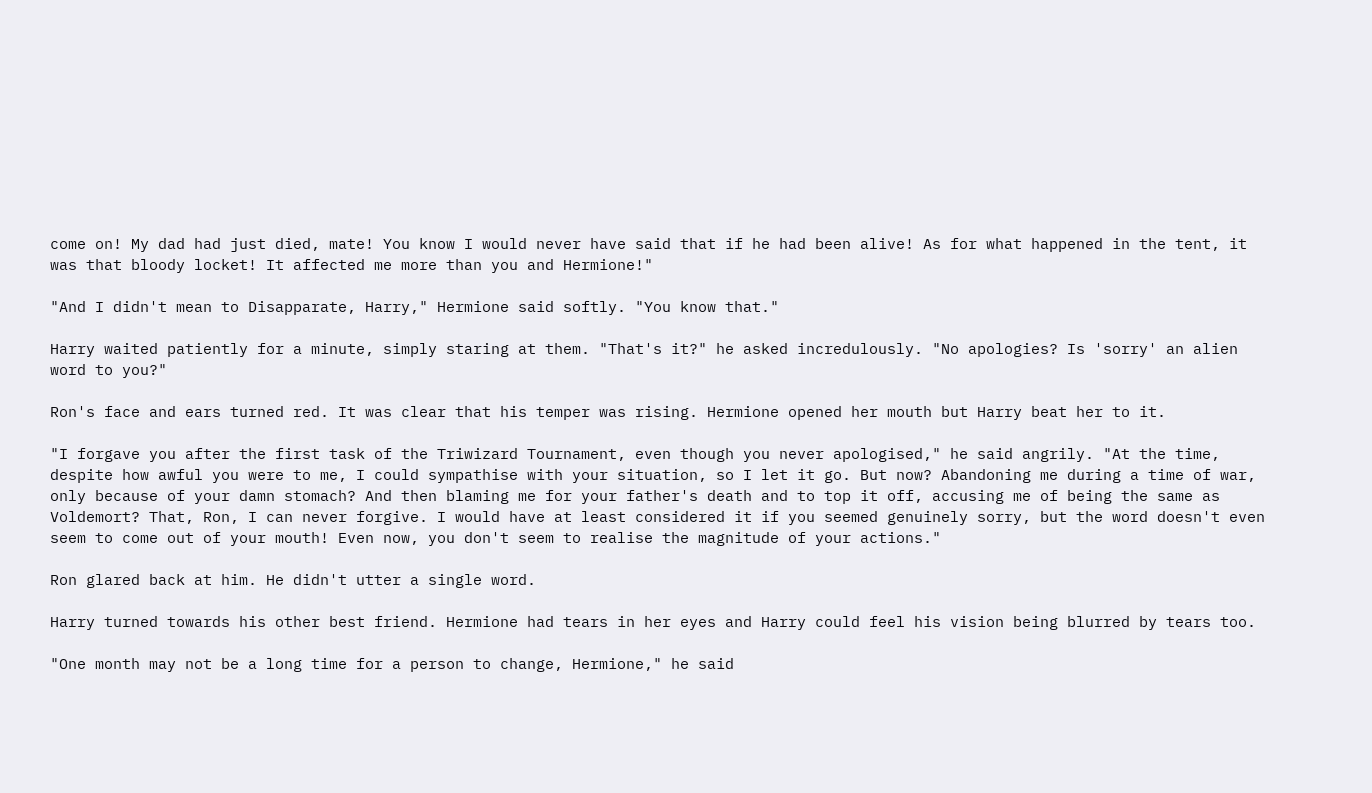come on! My dad had just died, mate! You know I would never have said that if he had been alive! As for what happened in the tent, it was that bloody locket! It affected me more than you and Hermione!"

"And I didn't mean to Disapparate, Harry," Hermione said softly. "You know that."

Harry waited patiently for a minute, simply staring at them. "That's it?" he asked incredulously. "No apologies? Is 'sorry' an alien word to you?"

Ron's face and ears turned red. It was clear that his temper was rising. Hermione opened her mouth but Harry beat her to it.

"I forgave you after the first task of the Triwizard Tournament, even though you never apologised," he said angrily. "At the time, despite how awful you were to me, I could sympathise with your situation, so I let it go. But now? Abandoning me during a time of war, only because of your damn stomach? And then blaming me for your father's death and to top it off, accusing me of being the same as Voldemort? That, Ron, I can never forgive. I would have at least considered it if you seemed genuinely sorry, but the word doesn't even seem to come out of your mouth! Even now, you don't seem to realise the magnitude of your actions."

Ron glared back at him. He didn't utter a single word.

Harry turned towards his other best friend. Hermione had tears in her eyes and Harry could feel his vision being blurred by tears too.

"One month may not be a long time for a person to change, Hermione," he said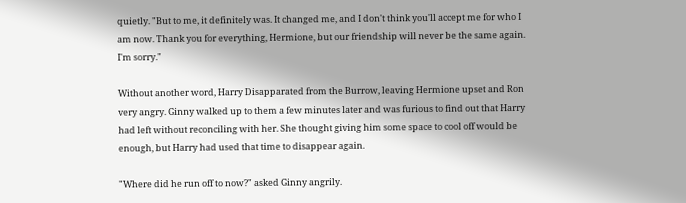quietly. "But to me, it definitely was. It changed me, and I don't think you'll accept me for who I am now. Thank you for everything, Hermione, but our friendship will never be the same again. I'm sorry."

Without another word, Harry Disapparated from the Burrow, leaving Hermione upset and Ron very angry. Ginny walked up to them a few minutes later and was furious to find out that Harry had left without reconciling with her. She thought giving him some space to cool off would be enough, but Harry had used that time to disappear again.

"Where did he run off to now?" asked Ginny angrily.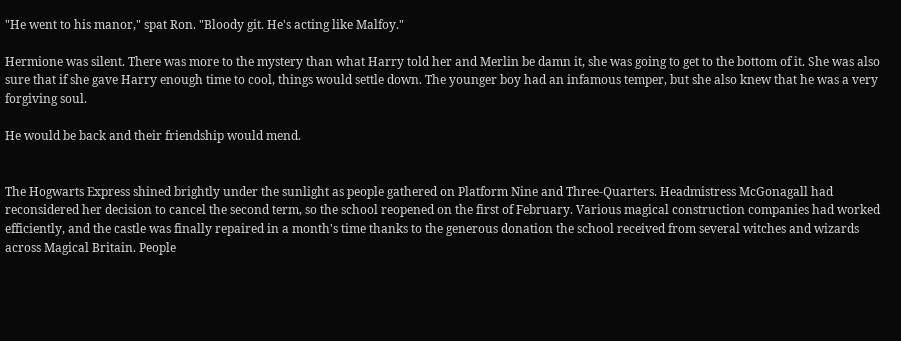"He went to his manor," spat Ron. "Bloody git. He's acting like Malfoy."

Hermione was silent. There was more to the mystery than what Harry told her and Merlin be damn it, she was going to get to the bottom of it. She was also sure that if she gave Harry enough time to cool, things would settle down. The younger boy had an infamous temper, but she also knew that he was a very forgiving soul.

He would be back and their friendship would mend.


The Hogwarts Express shined brightly under the sunlight as people gathered on Platform Nine and Three-Quarters. Headmistress McGonagall had reconsidered her decision to cancel the second term, so the school reopened on the first of February. Various magical construction companies had worked efficiently, and the castle was finally repaired in a month's time thanks to the generous donation the school received from several witches and wizards across Magical Britain. People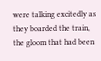were talking excitedly as they boarded the train, the gloom that had been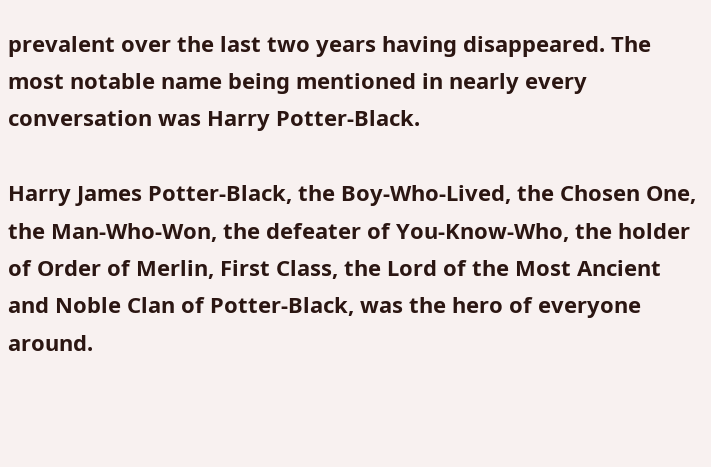prevalent over the last two years having disappeared. The most notable name being mentioned in nearly every conversation was Harry Potter-Black.

Harry James Potter-Black, the Boy-Who-Lived, the Chosen One, the Man-Who-Won, the defeater of You-Know-Who, the holder of Order of Merlin, First Class, the Lord of the Most Ancient and Noble Clan of Potter-Black, was the hero of everyone around.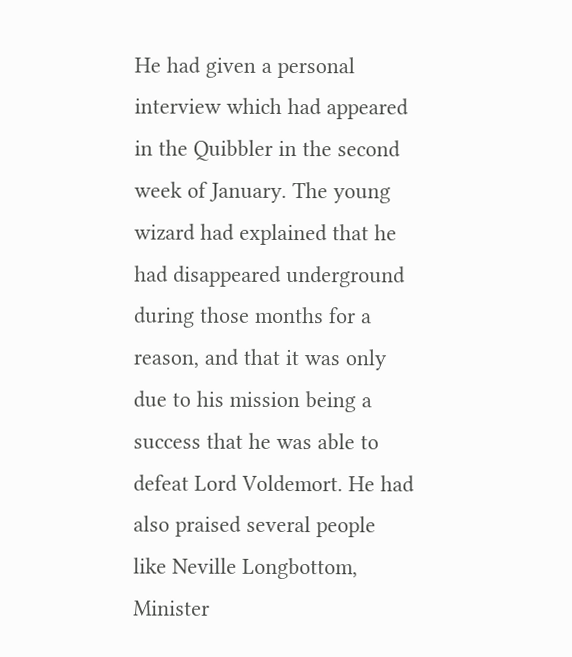He had given a personal interview which had appeared in the Quibbler in the second week of January. The young wizard had explained that he had disappeared underground during those months for a reason, and that it was only due to his mission being a success that he was able to defeat Lord Voldemort. He had also praised several people like Neville Longbottom, Minister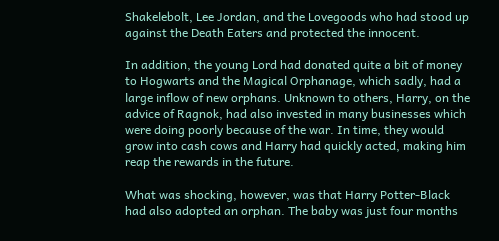Shakelebolt, Lee Jordan, and the Lovegoods who had stood up against the Death Eaters and protected the innocent.

In addition, the young Lord had donated quite a bit of money to Hogwarts and the Magical Orphanage, which sadly, had a large inflow of new orphans. Unknown to others, Harry, on the advice of Ragnok, had also invested in many businesses which were doing poorly because of the war. In time, they would grow into cash cows and Harry had quickly acted, making him reap the rewards in the future.

What was shocking, however, was that Harry Potter-Black had also adopted an orphan. The baby was just four months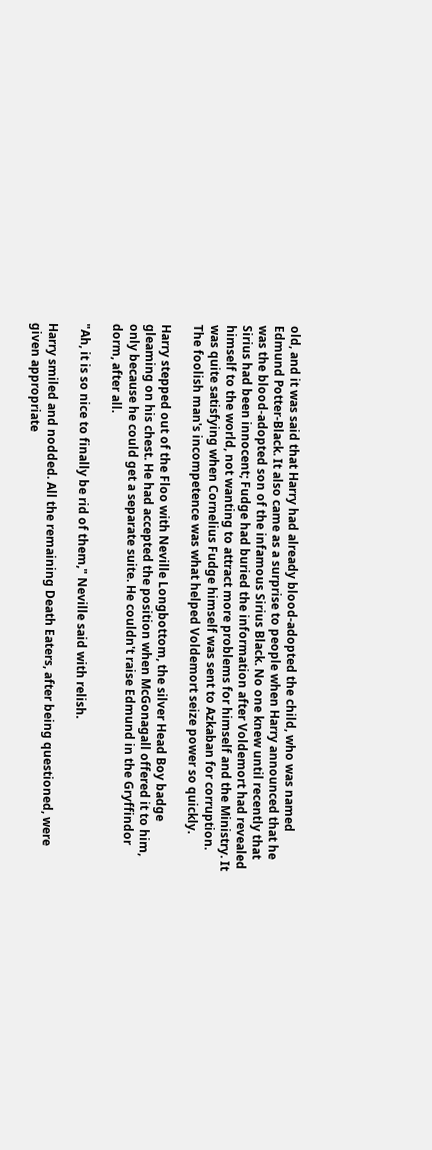old, and it was said that Harry had already blood-adopted the child, who was named Edmund Potter-Black. It also came as a surprise to people when Harry announced that he was the blood-adopted son of the infamous Sirius Black. No one knew until recently that Sirius had been innocent; Fudge had buried the information after Voldemort had revealed himself to the world, not wanting to attract more problems for himself and the Ministry. It was quite satisfying when Cornelius Fudge himself was sent to Azkaban for corruption. The foolish man's incompetence was what helped Voldemort seize power so quickly.

Harry stepped out of the Floo with Neville Longbottom, the silver Head Boy badge gleaming on his chest. He had accepted the position when McGonagall offered it to him, only because he could get a separate suite. He couldn't raise Edmund in the Gryffindor dorm, after all.

"Ah, it is so nice to finally be rid of them," Neville said with relish.

Harry smiled and nodded. All the remaining Death Eaters, after being questioned, were given appropriate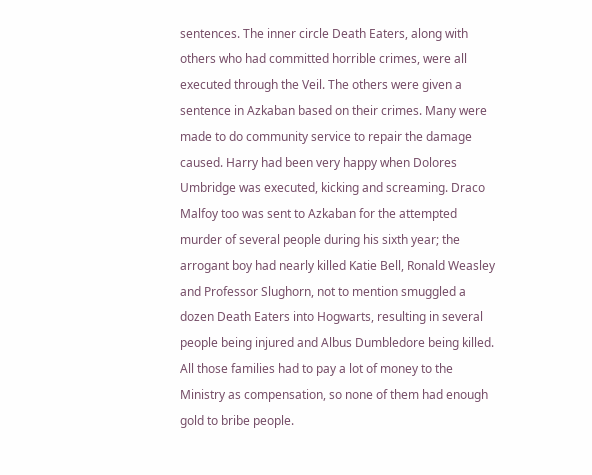sentences. The inner circle Death Eaters, along with others who had committed horrible crimes, were all executed through the Veil. The others were given a sentence in Azkaban based on their crimes. Many were made to do community service to repair the damage caused. Harry had been very happy when Dolores Umbridge was executed, kicking and screaming. Draco Malfoy too was sent to Azkaban for the attempted murder of several people during his sixth year; the arrogant boy had nearly killed Katie Bell, Ronald Weasley and Professor Slughorn, not to mention smuggled a dozen Death Eaters into Hogwarts, resulting in several people being injured and Albus Dumbledore being killed. All those families had to pay a lot of money to the Ministry as compensation, so none of them had enough gold to bribe people.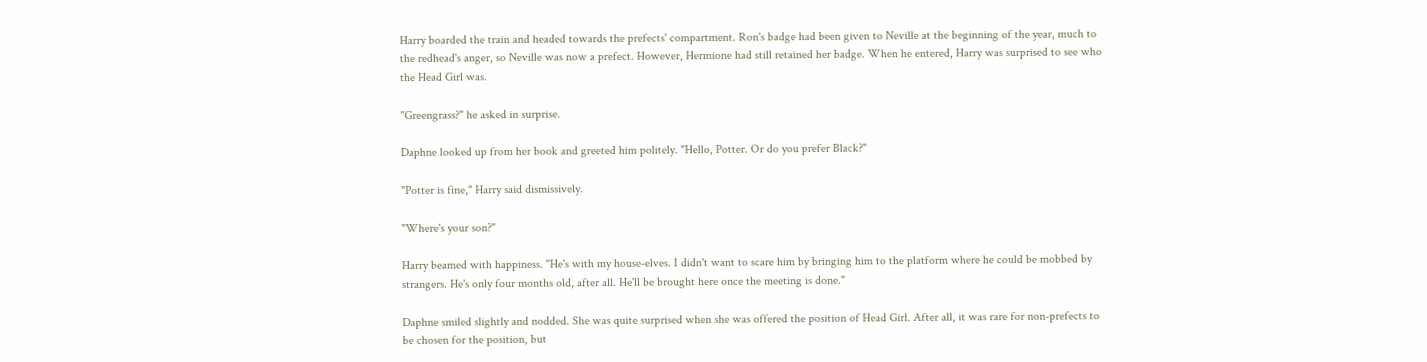Harry boarded the train and headed towards the prefects' compartment. Ron's badge had been given to Neville at the beginning of the year, much to the redhead's anger, so Neville was now a prefect. However, Hermione had still retained her badge. When he entered, Harry was surprised to see who the Head Girl was.

"Greengrass?" he asked in surprise.

Daphne looked up from her book and greeted him politely. "Hello, Potter. Or do you prefer Black?"

"Potter is fine," Harry said dismissively.

"Where's your son?"

Harry beamed with happiness. "He's with my house-elves. I didn't want to scare him by bringing him to the platform where he could be mobbed by strangers. He's only four months old, after all. He'll be brought here once the meeting is done."

Daphne smiled slightly and nodded. She was quite surprised when she was offered the position of Head Girl. After all, it was rare for non-prefects to be chosen for the position, but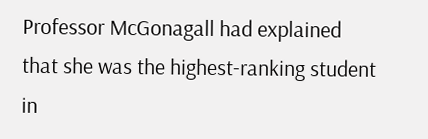Professor McGonagall had explained that she was the highest-ranking student in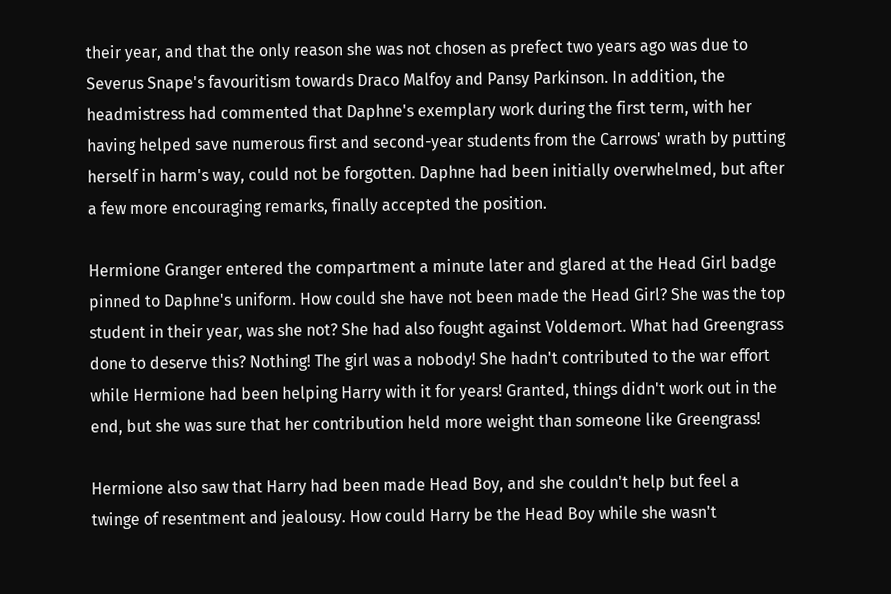their year, and that the only reason she was not chosen as prefect two years ago was due to Severus Snape's favouritism towards Draco Malfoy and Pansy Parkinson. In addition, the headmistress had commented that Daphne's exemplary work during the first term, with her having helped save numerous first and second-year students from the Carrows' wrath by putting herself in harm's way, could not be forgotten. Daphne had been initially overwhelmed, but after a few more encouraging remarks, finally accepted the position.

Hermione Granger entered the compartment a minute later and glared at the Head Girl badge pinned to Daphne's uniform. How could she have not been made the Head Girl? She was the top student in their year, was she not? She had also fought against Voldemort. What had Greengrass done to deserve this? Nothing! The girl was a nobody! She hadn't contributed to the war effort while Hermione had been helping Harry with it for years! Granted, things didn't work out in the end, but she was sure that her contribution held more weight than someone like Greengrass!

Hermione also saw that Harry had been made Head Boy, and she couldn't help but feel a twinge of resentment and jealousy. How could Harry be the Head Boy while she wasn't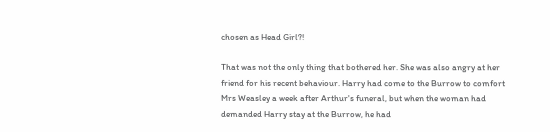chosen as Head Girl?!

That was not the only thing that bothered her. She was also angry at her friend for his recent behaviour. Harry had come to the Burrow to comfort Mrs Weasley a week after Arthur's funeral, but when the woman had demanded Harry stay at the Burrow, he had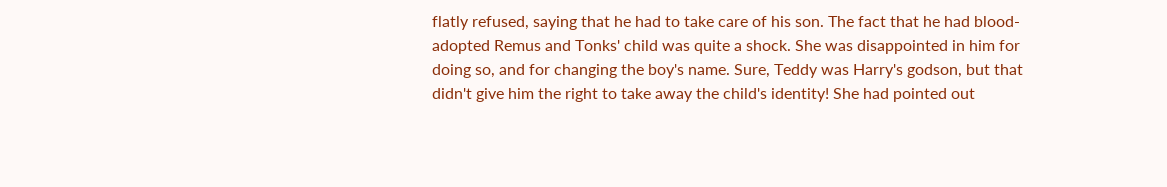flatly refused, saying that he had to take care of his son. The fact that he had blood-adopted Remus and Tonks' child was quite a shock. She was disappointed in him for doing so, and for changing the boy's name. Sure, Teddy was Harry's godson, but that didn't give him the right to take away the child's identity! She had pointed out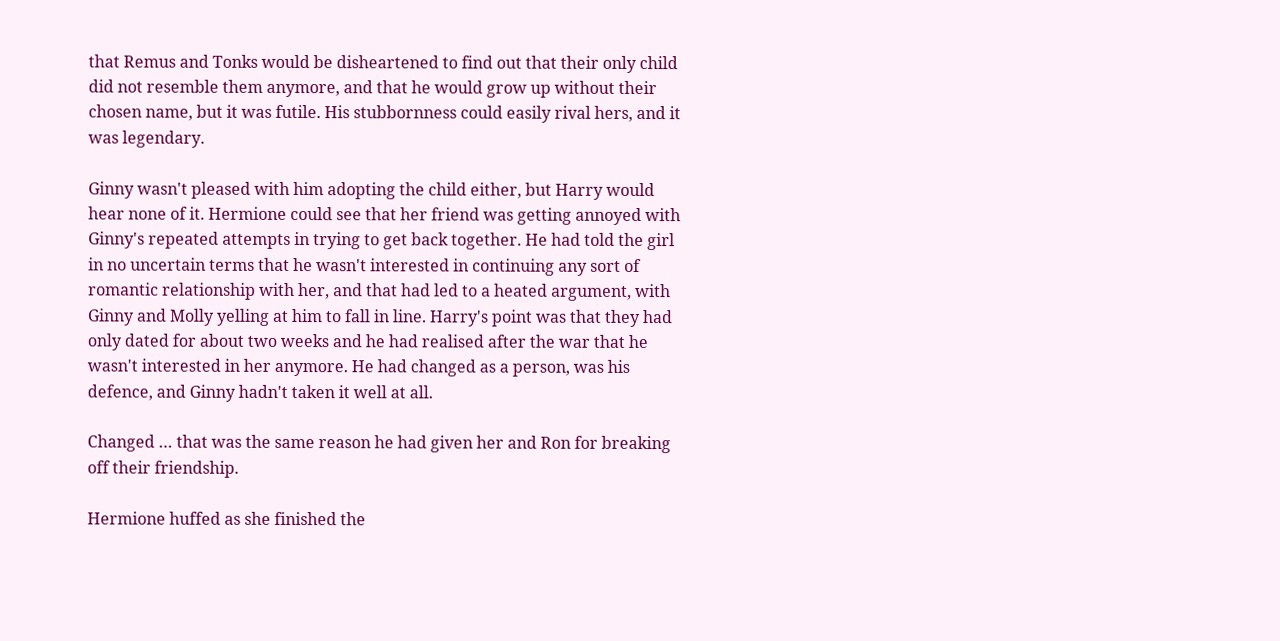that Remus and Tonks would be disheartened to find out that their only child did not resemble them anymore, and that he would grow up without their chosen name, but it was futile. His stubbornness could easily rival hers, and it was legendary.

Ginny wasn't pleased with him adopting the child either, but Harry would hear none of it. Hermione could see that her friend was getting annoyed with Ginny's repeated attempts in trying to get back together. He had told the girl in no uncertain terms that he wasn't interested in continuing any sort of romantic relationship with her, and that had led to a heated argument, with Ginny and Molly yelling at him to fall in line. Harry's point was that they had only dated for about two weeks and he had realised after the war that he wasn't interested in her anymore. He had changed as a person, was his defence, and Ginny hadn't taken it well at all.

Changed … that was the same reason he had given her and Ron for breaking off their friendship.

Hermione huffed as she finished the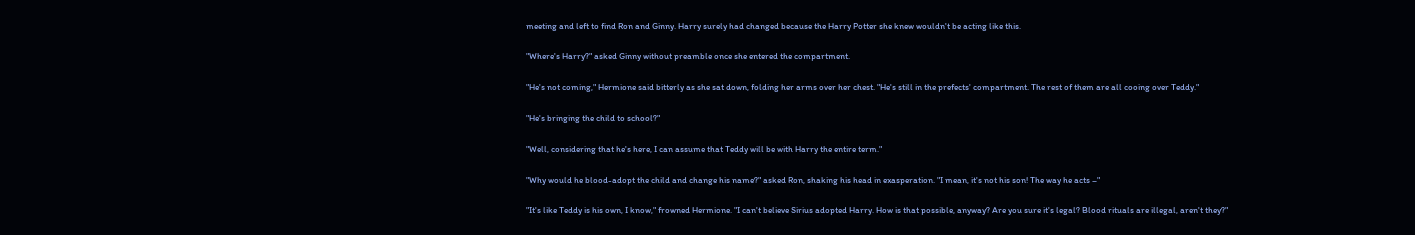meeting and left to find Ron and Ginny. Harry surely had changed because the Harry Potter she knew wouldn't be acting like this.

"Where's Harry?" asked Ginny without preamble once she entered the compartment.

"He's not coming," Hermione said bitterly as she sat down, folding her arms over her chest. "He's still in the prefects' compartment. The rest of them are all cooing over Teddy."

"He's bringing the child to school?"

"Well, considering that he's here, I can assume that Teddy will be with Harry the entire term."

"Why would he blood-adopt the child and change his name?" asked Ron, shaking his head in exasperation. "I mean, it's not his son! The way he acts –"

"It's like Teddy is his own, I know," frowned Hermione. "I can't believe Sirius adopted Harry. How is that possible, anyway? Are you sure it's legal? Blood rituals are illegal, aren't they?"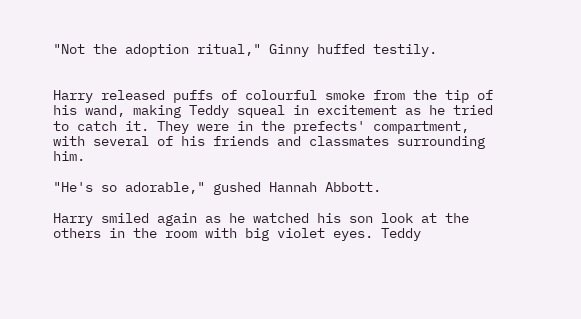"Not the adoption ritual," Ginny huffed testily.


Harry released puffs of colourful smoke from the tip of his wand, making Teddy squeal in excitement as he tried to catch it. They were in the prefects' compartment, with several of his friends and classmates surrounding him.

"He's so adorable," gushed Hannah Abbott.

Harry smiled again as he watched his son look at the others in the room with big violet eyes. Teddy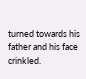turned towards his father and his face crinkled.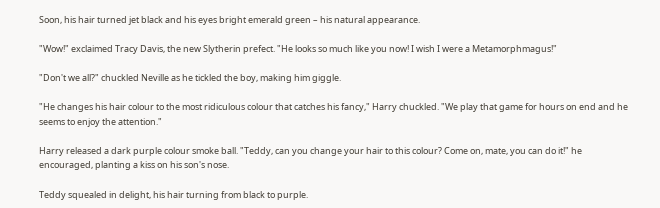Soon, his hair turned jet black and his eyes bright emerald green – his natural appearance.

"Wow!" exclaimed Tracy Davis, the new Slytherin prefect. "He looks so much like you now! I wish I were a Metamorphmagus!"

"Don't we all?" chuckled Neville as he tickled the boy, making him giggle.

"He changes his hair colour to the most ridiculous colour that catches his fancy," Harry chuckled. "We play that game for hours on end and he seems to enjoy the attention."

Harry released a dark purple colour smoke ball. "Teddy, can you change your hair to this colour? Come on, mate, you can do it!" he encouraged, planting a kiss on his son's nose.

Teddy squealed in delight, his hair turning from black to purple.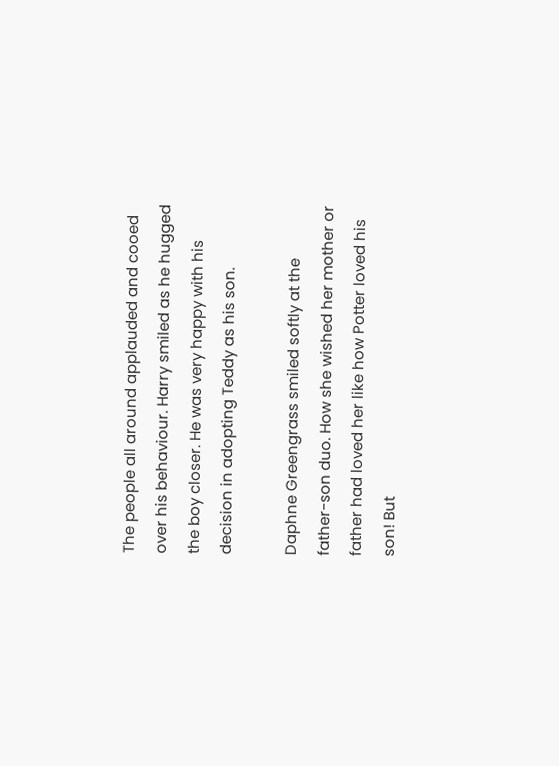The people all around applauded and cooed over his behaviour. Harry smiled as he hugged the boy closer. He was very happy with his decision in adopting Teddy as his son.

Daphne Greengrass smiled softly at the father-son duo. How she wished her mother or father had loved her like how Potter loved his son! But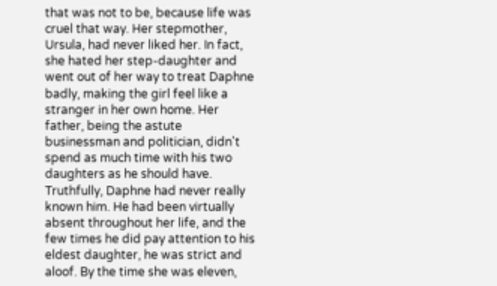that was not to be, because life was cruel that way. Her stepmother, Ursula, had never liked her. In fact, she hated her step-daughter and went out of her way to treat Daphne badly, making the girl feel like a stranger in her own home. Her father, being the astute businessman and politician, didn't spend as much time with his two daughters as he should have. Truthfully, Daphne had never really known him. He had been virtually absent throughout her life, and the few times he did pay attention to his eldest daughter, he was strict and aloof. By the time she was eleven,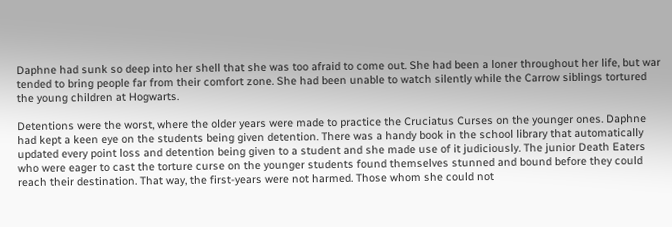Daphne had sunk so deep into her shell that she was too afraid to come out. She had been a loner throughout her life, but war tended to bring people far from their comfort zone. She had been unable to watch silently while the Carrow siblings tortured the young children at Hogwarts.

Detentions were the worst, where the older years were made to practice the Cruciatus Curses on the younger ones. Daphne had kept a keen eye on the students being given detention. There was a handy book in the school library that automatically updated every point loss and detention being given to a student and she made use of it judiciously. The junior Death Eaters who were eager to cast the torture curse on the younger students found themselves stunned and bound before they could reach their destination. That way, the first-years were not harmed. Those whom she could not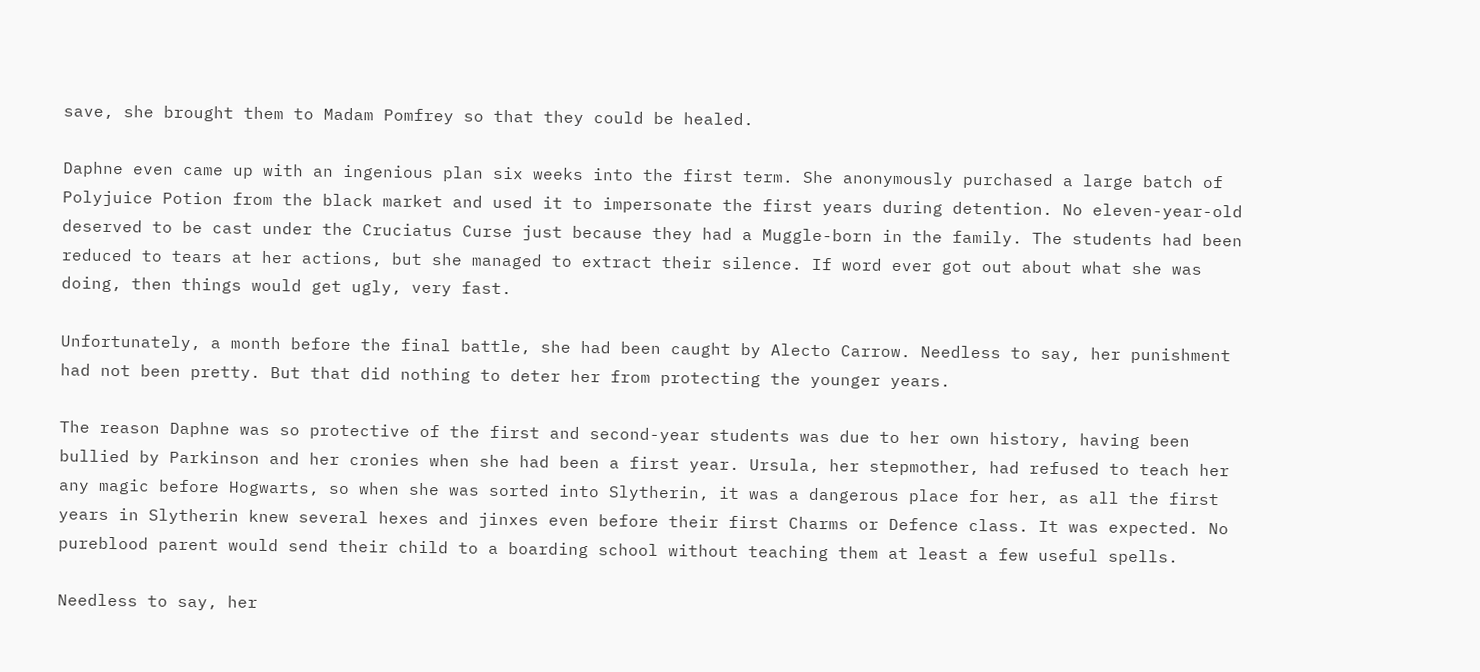save, she brought them to Madam Pomfrey so that they could be healed.

Daphne even came up with an ingenious plan six weeks into the first term. She anonymously purchased a large batch of Polyjuice Potion from the black market and used it to impersonate the first years during detention. No eleven-year-old deserved to be cast under the Cruciatus Curse just because they had a Muggle-born in the family. The students had been reduced to tears at her actions, but she managed to extract their silence. If word ever got out about what she was doing, then things would get ugly, very fast.

Unfortunately, a month before the final battle, she had been caught by Alecto Carrow. Needless to say, her punishment had not been pretty. But that did nothing to deter her from protecting the younger years.

The reason Daphne was so protective of the first and second-year students was due to her own history, having been bullied by Parkinson and her cronies when she had been a first year. Ursula, her stepmother, had refused to teach her any magic before Hogwarts, so when she was sorted into Slytherin, it was a dangerous place for her, as all the first years in Slytherin knew several hexes and jinxes even before their first Charms or Defence class. It was expected. No pureblood parent would send their child to a boarding school without teaching them at least a few useful spells.

Needless to say, her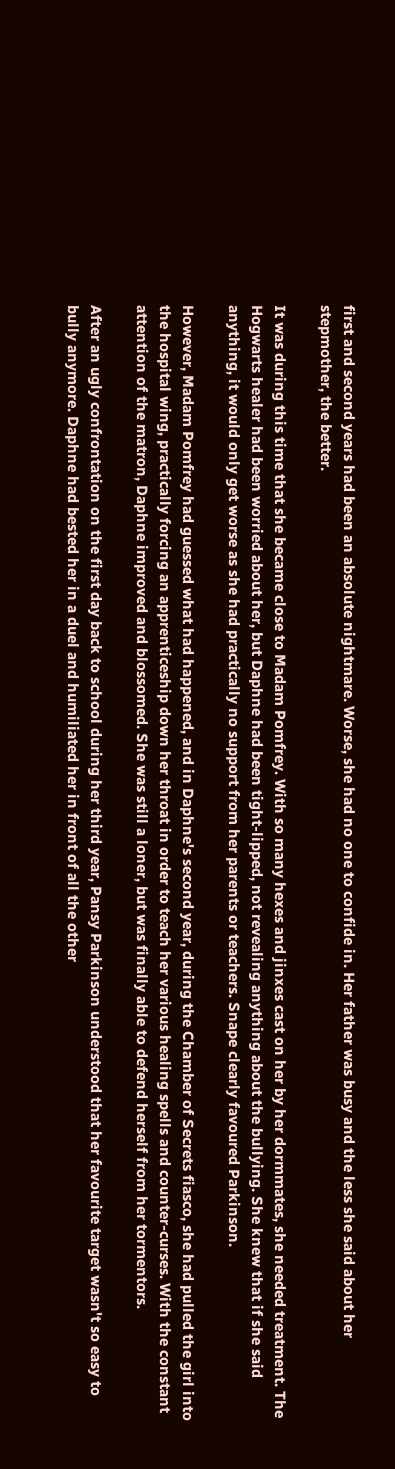first and second years had been an absolute nightmare. Worse, she had no one to confide in. Her father was busy and the less she said about her stepmother, the better.

It was during this time that she became close to Madam Pomfrey. With so many hexes and jinxes cast on her by her dormmates, she needed treatment. The Hogwarts healer had been worried about her, but Daphne had been tight-lipped, not revealing anything about the bullying. She knew that if she said anything, it would only get worse as she had practically no support from her parents or teachers. Snape clearly favoured Parkinson.

However, Madam Pomfrey had guessed what had happened, and in Daphne's second year, during the Chamber of Secrets fiasco, she had pulled the girl into the hospital wing, practically forcing an apprenticeship down her throat in order to teach her various healing spells and counter-curses. With the constant attention of the matron, Daphne improved and blossomed. She was still a loner, but was finally able to defend herself from her tormentors.

After an ugly confrontation on the first day back to school during her third year, Pansy Parkinson understood that her favourite target wasn't so easy to bully anymore. Daphne had bested her in a duel and humiliated her in front of all the other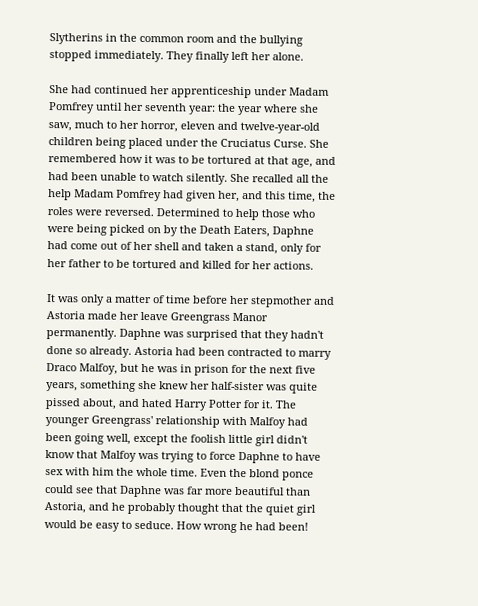Slytherins in the common room and the bullying stopped immediately. They finally left her alone.

She had continued her apprenticeship under Madam Pomfrey until her seventh year: the year where she saw, much to her horror, eleven and twelve-year-old children being placed under the Cruciatus Curse. She remembered how it was to be tortured at that age, and had been unable to watch silently. She recalled all the help Madam Pomfrey had given her, and this time, the roles were reversed. Determined to help those who were being picked on by the Death Eaters, Daphne had come out of her shell and taken a stand, only for her father to be tortured and killed for her actions.

It was only a matter of time before her stepmother and Astoria made her leave Greengrass Manor permanently. Daphne was surprised that they hadn't done so already. Astoria had been contracted to marry Draco Malfoy, but he was in prison for the next five years, something she knew her half-sister was quite pissed about, and hated Harry Potter for it. The younger Greengrass' relationship with Malfoy had been going well, except the foolish little girl didn't know that Malfoy was trying to force Daphne to have sex with him the whole time. Even the blond ponce could see that Daphne was far more beautiful than Astoria, and he probably thought that the quiet girl would be easy to seduce. How wrong he had been!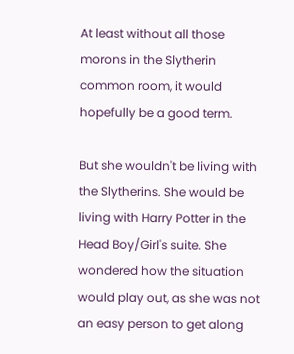At least without all those morons in the Slytherin common room, it would hopefully be a good term.

But she wouldn't be living with the Slytherins. She would be living with Harry Potter in the Head Boy/Girl's suite. She wondered how the situation would play out, as she was not an easy person to get along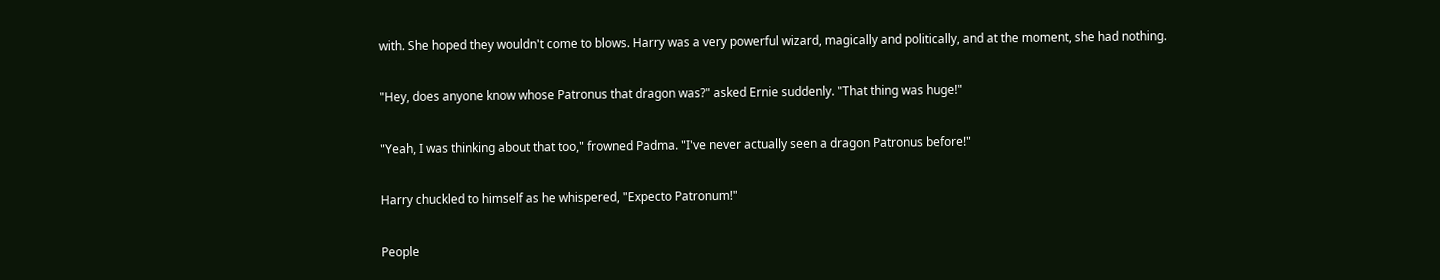with. She hoped they wouldn't come to blows. Harry was a very powerful wizard, magically and politically, and at the moment, she had nothing.

"Hey, does anyone know whose Patronus that dragon was?" asked Ernie suddenly. "That thing was huge!"

"Yeah, I was thinking about that too," frowned Padma. "I've never actually seen a dragon Patronus before!"

Harry chuckled to himself as he whispered, "Expecto Patronum!"

People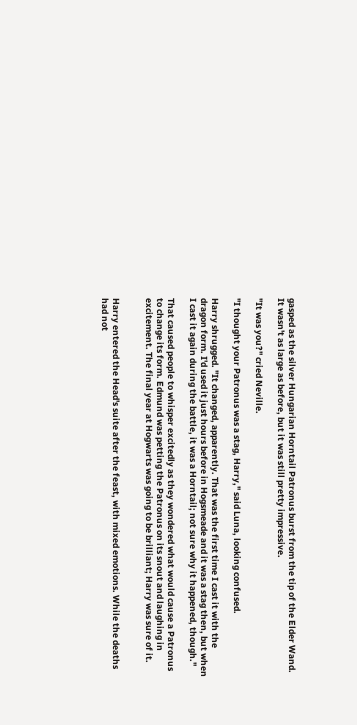gasped as the silver Hungarian Horntail Patronus burst from the tip of the Elder Wand. It wasn't as large as before, but it was still pretty impressive.

"It was you?" cried Neville.

"I thought your Patronus was a stag, Harry," said Luna, looking confused.

Harry shrugged. "It changed, apparently. That was the first time I cast it with the dragon form. I'd used it just hours before in Hogsmeade and it was a stag then, but when I cast it again during the battle, it was a Horntail; not sure why it happened, though."

That caused people to whisper excitedly as they wondered what would cause a Patronus to change its form. Edmund was petting the Patronus on its snout and laughing in excitement. The final year at Hogwarts was going to be brilliant; Harry was sure of it.


Harry entered the Head's suite after the feast, with mixed emotions. While the deaths had not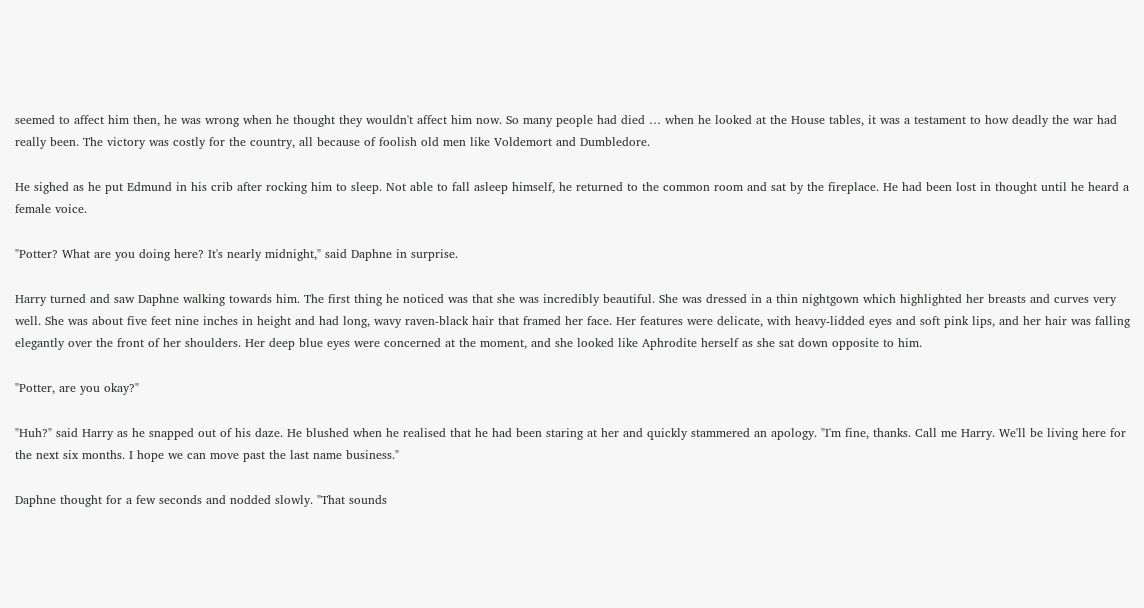seemed to affect him then, he was wrong when he thought they wouldn't affect him now. So many people had died … when he looked at the House tables, it was a testament to how deadly the war had really been. The victory was costly for the country, all because of foolish old men like Voldemort and Dumbledore.

He sighed as he put Edmund in his crib after rocking him to sleep. Not able to fall asleep himself, he returned to the common room and sat by the fireplace. He had been lost in thought until he heard a female voice.

"Potter? What are you doing here? It's nearly midnight," said Daphne in surprise.

Harry turned and saw Daphne walking towards him. The first thing he noticed was that she was incredibly beautiful. She was dressed in a thin nightgown which highlighted her breasts and curves very well. She was about five feet nine inches in height and had long, wavy raven-black hair that framed her face. Her features were delicate, with heavy-lidded eyes and soft pink lips, and her hair was falling elegantly over the front of her shoulders. Her deep blue eyes were concerned at the moment, and she looked like Aphrodite herself as she sat down opposite to him.

"Potter, are you okay?"

"Huh?" said Harry as he snapped out of his daze. He blushed when he realised that he had been staring at her and quickly stammered an apology. "I'm fine, thanks. Call me Harry. We'll be living here for the next six months. I hope we can move past the last name business."

Daphne thought for a few seconds and nodded slowly. "That sounds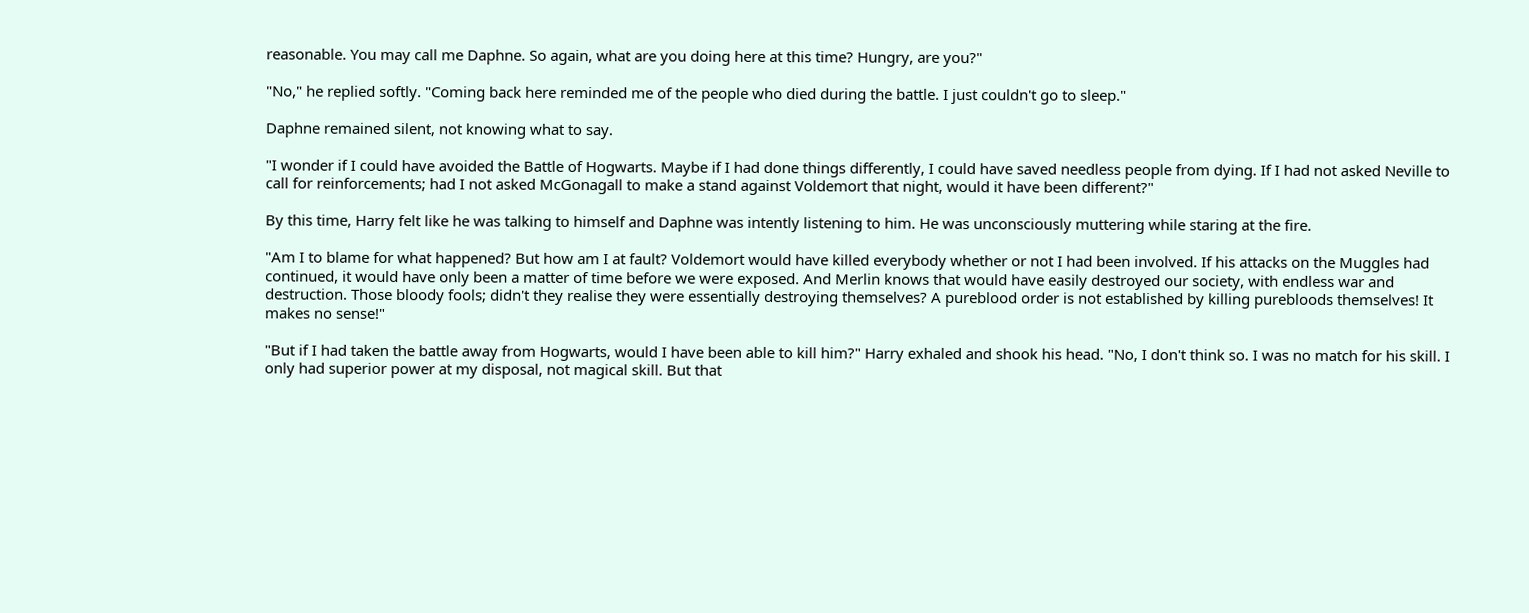reasonable. You may call me Daphne. So again, what are you doing here at this time? Hungry, are you?"

"No," he replied softly. "Coming back here reminded me of the people who died during the battle. I just couldn't go to sleep."

Daphne remained silent, not knowing what to say.

"I wonder if I could have avoided the Battle of Hogwarts. Maybe if I had done things differently, I could have saved needless people from dying. If I had not asked Neville to call for reinforcements; had I not asked McGonagall to make a stand against Voldemort that night, would it have been different?"

By this time, Harry felt like he was talking to himself and Daphne was intently listening to him. He was unconsciously muttering while staring at the fire.

"Am I to blame for what happened? But how am I at fault? Voldemort would have killed everybody whether or not I had been involved. If his attacks on the Muggles had continued, it would have only been a matter of time before we were exposed. And Merlin knows that would have easily destroyed our society, with endless war and destruction. Those bloody fools; didn't they realise they were essentially destroying themselves? A pureblood order is not established by killing purebloods themselves! It makes no sense!"

"But if I had taken the battle away from Hogwarts, would I have been able to kill him?" Harry exhaled and shook his head. "No, I don't think so. I was no match for his skill. I only had superior power at my disposal, not magical skill. But that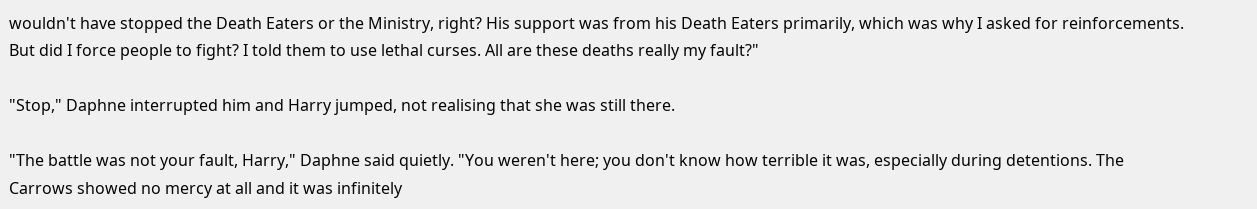wouldn't have stopped the Death Eaters or the Ministry, right? His support was from his Death Eaters primarily, which was why I asked for reinforcements. But did I force people to fight? I told them to use lethal curses. All are these deaths really my fault?"

"Stop," Daphne interrupted him and Harry jumped, not realising that she was still there.

"The battle was not your fault, Harry," Daphne said quietly. "You weren't here; you don't know how terrible it was, especially during detentions. The Carrows showed no mercy at all and it was infinitely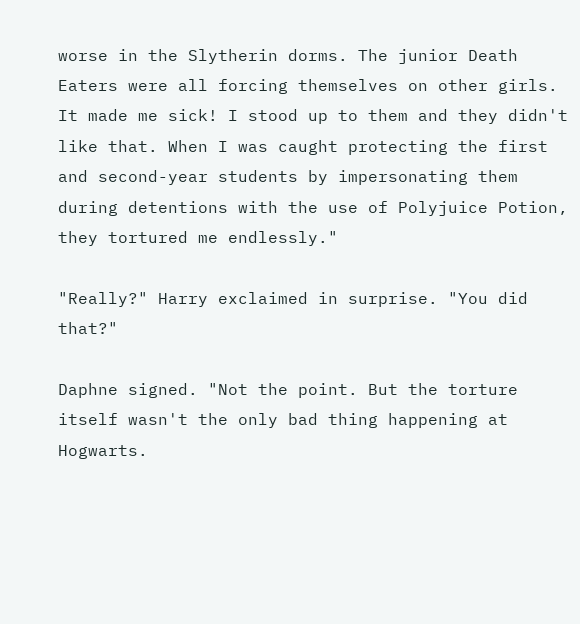worse in the Slytherin dorms. The junior Death Eaters were all forcing themselves on other girls. It made me sick! I stood up to them and they didn't like that. When I was caught protecting the first and second-year students by impersonating them during detentions with the use of Polyjuice Potion, they tortured me endlessly."

"Really?" Harry exclaimed in surprise. "You did that?"

Daphne signed. "Not the point. But the torture itself wasn't the only bad thing happening at Hogwarts.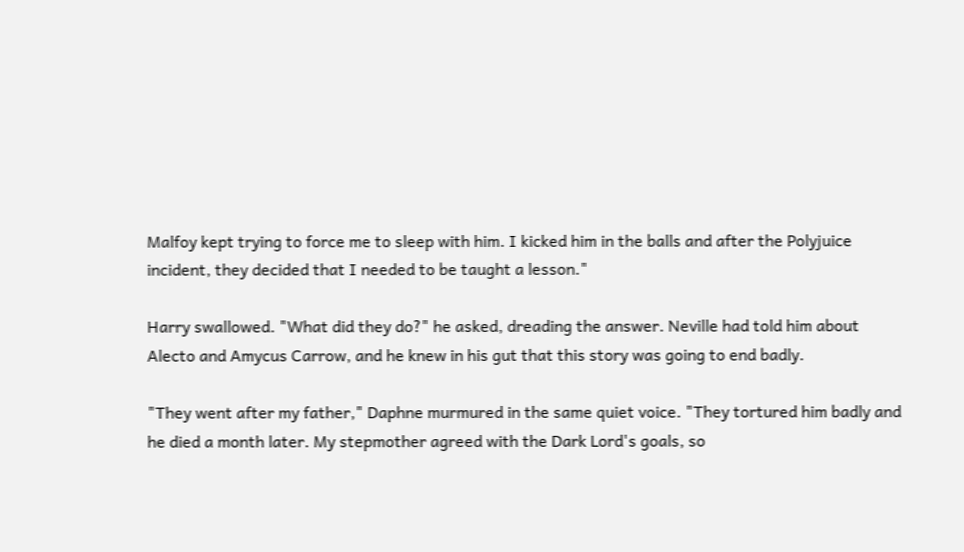Malfoy kept trying to force me to sleep with him. I kicked him in the balls and after the Polyjuice incident, they decided that I needed to be taught a lesson."

Harry swallowed. "What did they do?" he asked, dreading the answer. Neville had told him about Alecto and Amycus Carrow, and he knew in his gut that this story was going to end badly.

"They went after my father," Daphne murmured in the same quiet voice. "They tortured him badly and he died a month later. My stepmother agreed with the Dark Lord's goals, so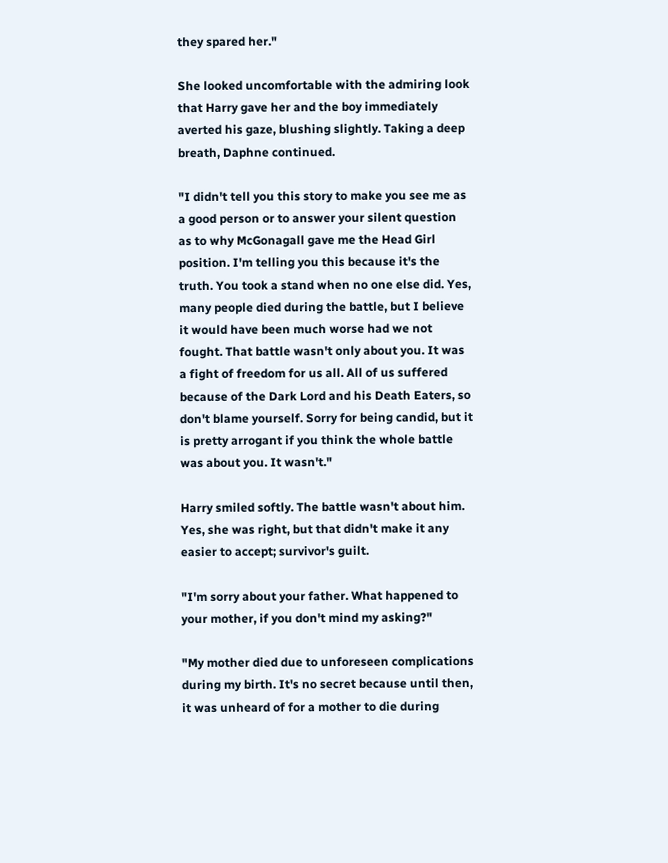they spared her."

She looked uncomfortable with the admiring look that Harry gave her and the boy immediately averted his gaze, blushing slightly. Taking a deep breath, Daphne continued.

"I didn't tell you this story to make you see me as a good person or to answer your silent question as to why McGonagall gave me the Head Girl position. I'm telling you this because it's the truth. You took a stand when no one else did. Yes, many people died during the battle, but I believe it would have been much worse had we not fought. That battle wasn't only about you. It was a fight of freedom for us all. All of us suffered because of the Dark Lord and his Death Eaters, so don't blame yourself. Sorry for being candid, but it is pretty arrogant if you think the whole battle was about you. It wasn't."

Harry smiled softly. The battle wasn't about him. Yes, she was right, but that didn't make it any easier to accept; survivor's guilt.

"I'm sorry about your father. What happened to your mother, if you don't mind my asking?"

"My mother died due to unforeseen complications during my birth. It's no secret because until then, it was unheard of for a mother to die during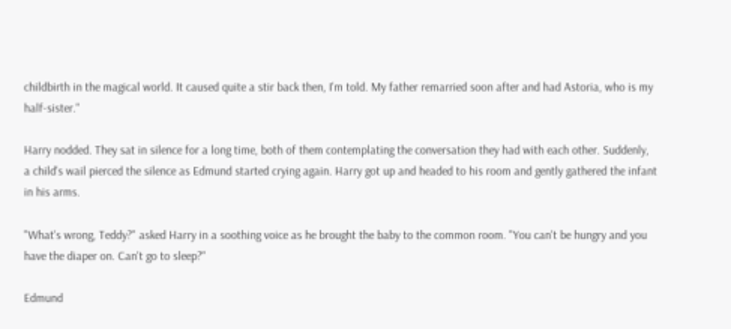childbirth in the magical world. It caused quite a stir back then, I'm told. My father remarried soon after and had Astoria, who is my half-sister."

Harry nodded. They sat in silence for a long time, both of them contemplating the conversation they had with each other. Suddenly, a child's wail pierced the silence as Edmund started crying again. Harry got up and headed to his room and gently gathered the infant in his arms.

"What's wrong, Teddy?" asked Harry in a soothing voice as he brought the baby to the common room. "You can't be hungry and you have the diaper on. Can't go to sleep?"

Edmund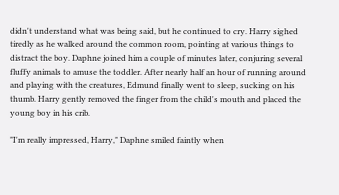didn't understand what was being said, but he continued to cry. Harry sighed tiredly as he walked around the common room, pointing at various things to distract the boy. Daphne joined him a couple of minutes later, conjuring several fluffy animals to amuse the toddler. After nearly half an hour of running around and playing with the creatures, Edmund finally went to sleep, sucking on his thumb. Harry gently removed the finger from the child's mouth and placed the young boy in his crib.

"I'm really impressed, Harry," Daphne smiled faintly when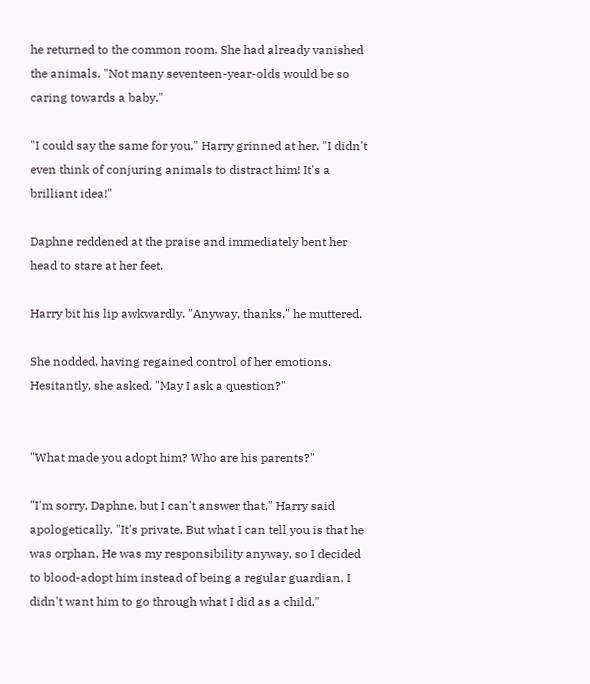he returned to the common room. She had already vanished the animals. "Not many seventeen-year-olds would be so caring towards a baby."

"I could say the same for you," Harry grinned at her. "I didn't even think of conjuring animals to distract him! It's a brilliant idea!"

Daphne reddened at the praise and immediately bent her head to stare at her feet.

Harry bit his lip awkwardly. "Anyway, thanks," he muttered.

She nodded, having regained control of her emotions. Hesitantly, she asked, "May I ask a question?"


"What made you adopt him? Who are his parents?"

"I'm sorry, Daphne, but I can't answer that," Harry said apologetically. "It's private. But what I can tell you is that he was orphan. He was my responsibility anyway, so I decided to blood-adopt him instead of being a regular guardian. I didn't want him to go through what I did as a child."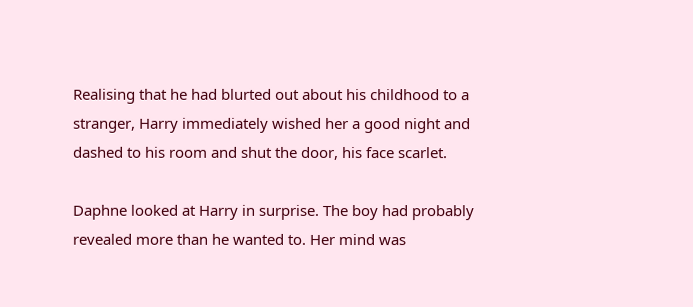Realising that he had blurted out about his childhood to a stranger, Harry immediately wished her a good night and dashed to his room and shut the door, his face scarlet.

Daphne looked at Harry in surprise. The boy had probably revealed more than he wanted to. Her mind was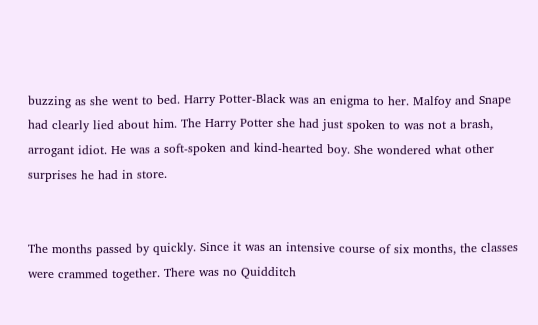buzzing as she went to bed. Harry Potter-Black was an enigma to her. Malfoy and Snape had clearly lied about him. The Harry Potter she had just spoken to was not a brash, arrogant idiot. He was a soft-spoken and kind-hearted boy. She wondered what other surprises he had in store.


The months passed by quickly. Since it was an intensive course of six months, the classes were crammed together. There was no Quidditch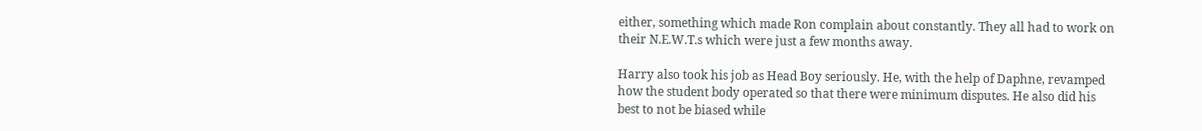either, something which made Ron complain about constantly. They all had to work on their N.E.W.T.s which were just a few months away.

Harry also took his job as Head Boy seriously. He, with the help of Daphne, revamped how the student body operated so that there were minimum disputes. He also did his best to not be biased while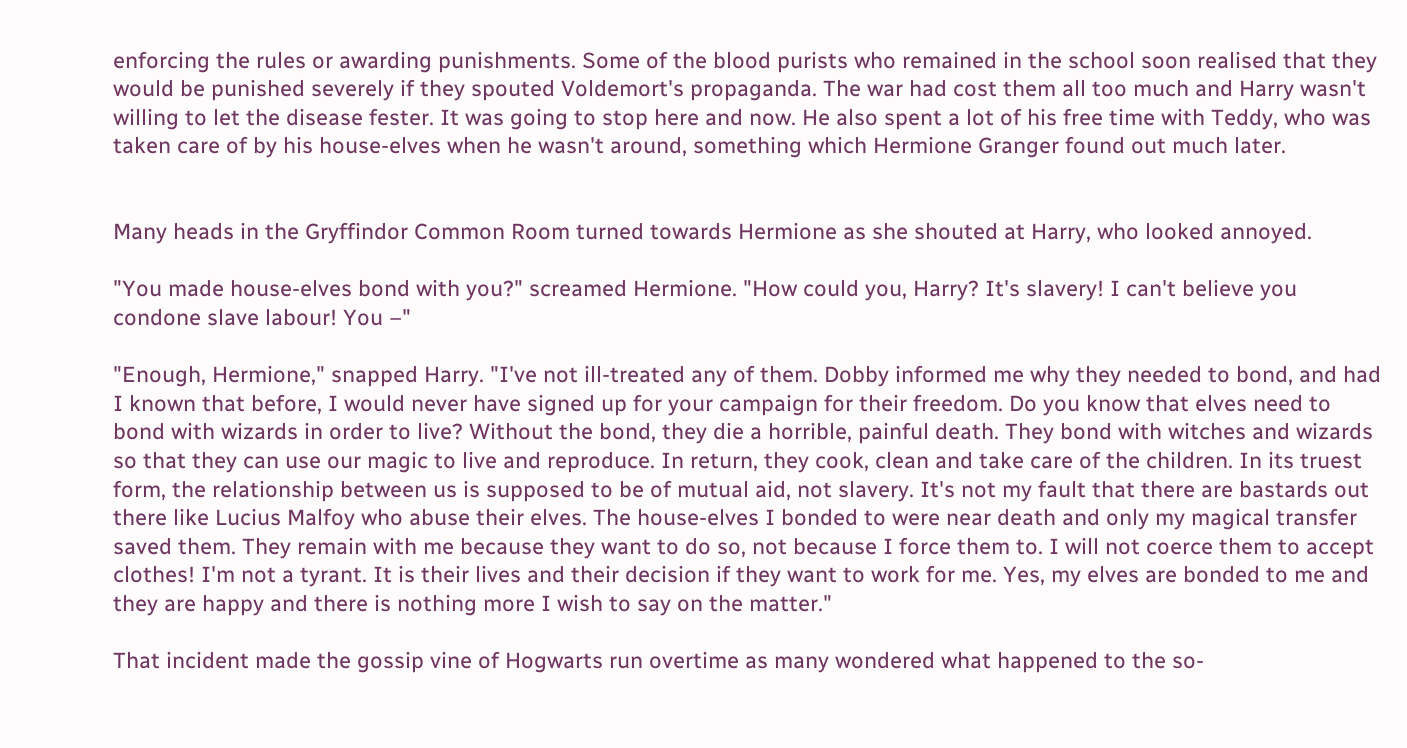enforcing the rules or awarding punishments. Some of the blood purists who remained in the school soon realised that they would be punished severely if they spouted Voldemort's propaganda. The war had cost them all too much and Harry wasn't willing to let the disease fester. It was going to stop here and now. He also spent a lot of his free time with Teddy, who was taken care of by his house-elves when he wasn't around, something which Hermione Granger found out much later.


Many heads in the Gryffindor Common Room turned towards Hermione as she shouted at Harry, who looked annoyed.

"You made house-elves bond with you?" screamed Hermione. "How could you, Harry? It's slavery! I can't believe you condone slave labour! You –"

"Enough, Hermione," snapped Harry. "I've not ill-treated any of them. Dobby informed me why they needed to bond, and had I known that before, I would never have signed up for your campaign for their freedom. Do you know that elves need to bond with wizards in order to live? Without the bond, they die a horrible, painful death. They bond with witches and wizards so that they can use our magic to live and reproduce. In return, they cook, clean and take care of the children. In its truest form, the relationship between us is supposed to be of mutual aid, not slavery. It's not my fault that there are bastards out there like Lucius Malfoy who abuse their elves. The house-elves I bonded to were near death and only my magical transfer saved them. They remain with me because they want to do so, not because I force them to. I will not coerce them to accept clothes! I'm not a tyrant. It is their lives and their decision if they want to work for me. Yes, my elves are bonded to me and they are happy and there is nothing more I wish to say on the matter."

That incident made the gossip vine of Hogwarts run overtime as many wondered what happened to the so-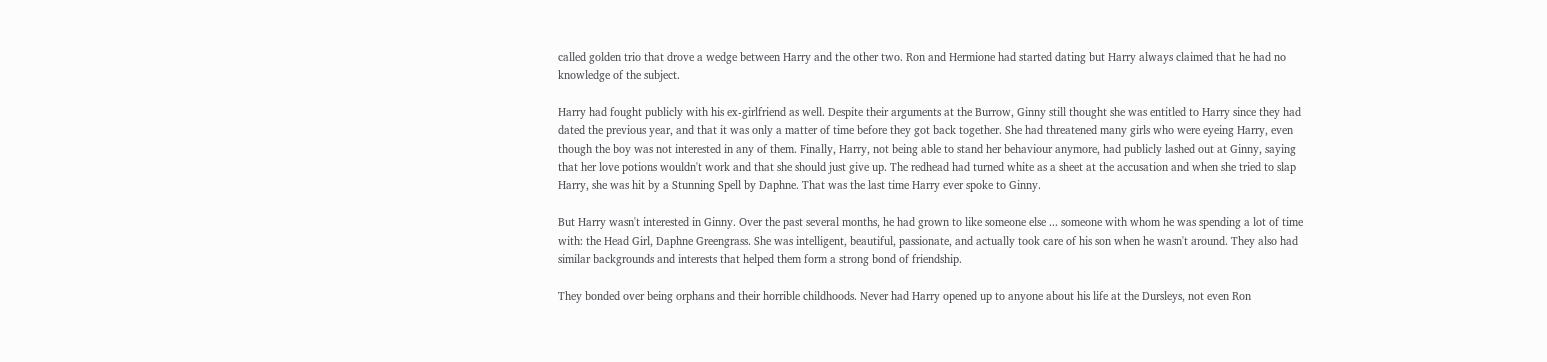called golden trio that drove a wedge between Harry and the other two. Ron and Hermione had started dating but Harry always claimed that he had no knowledge of the subject.

Harry had fought publicly with his ex-girlfriend as well. Despite their arguments at the Burrow, Ginny still thought she was entitled to Harry since they had dated the previous year, and that it was only a matter of time before they got back together. She had threatened many girls who were eyeing Harry, even though the boy was not interested in any of them. Finally, Harry, not being able to stand her behaviour anymore, had publicly lashed out at Ginny, saying that her love potions wouldn't work and that she should just give up. The redhead had turned white as a sheet at the accusation and when she tried to slap Harry, she was hit by a Stunning Spell by Daphne. That was the last time Harry ever spoke to Ginny.

But Harry wasn't interested in Ginny. Over the past several months, he had grown to like someone else ... someone with whom he was spending a lot of time with: the Head Girl, Daphne Greengrass. She was intelligent, beautiful, passionate, and actually took care of his son when he wasn't around. They also had similar backgrounds and interests that helped them form a strong bond of friendship.

They bonded over being orphans and their horrible childhoods. Never had Harry opened up to anyone about his life at the Dursleys, not even Ron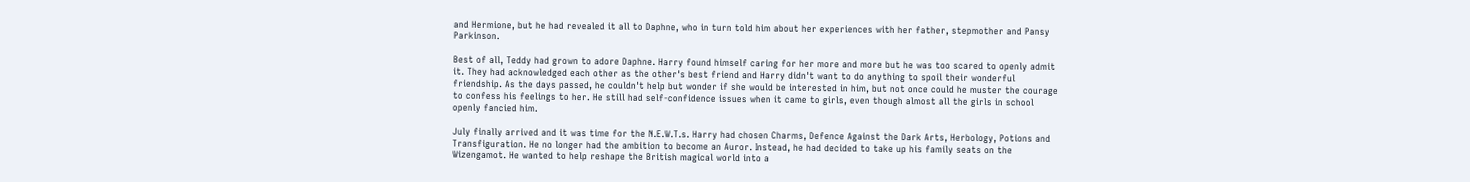and Hermione, but he had revealed it all to Daphne, who in turn told him about her experiences with her father, stepmother and Pansy Parkinson.

Best of all, Teddy had grown to adore Daphne. Harry found himself caring for her more and more but he was too scared to openly admit it. They had acknowledged each other as the other's best friend and Harry didn't want to do anything to spoil their wonderful friendship. As the days passed, he couldn't help but wonder if she would be interested in him, but not once could he muster the courage to confess his feelings to her. He still had self-confidence issues when it came to girls, even though almost all the girls in school openly fancied him.

July finally arrived and it was time for the N.E.W.T.s. Harry had chosen Charms, Defence Against the Dark Arts, Herbology, Potions and Transfiguration. He no longer had the ambition to become an Auror. Instead, he had decided to take up his family seats on the Wizengamot. He wanted to help reshape the British magical world into a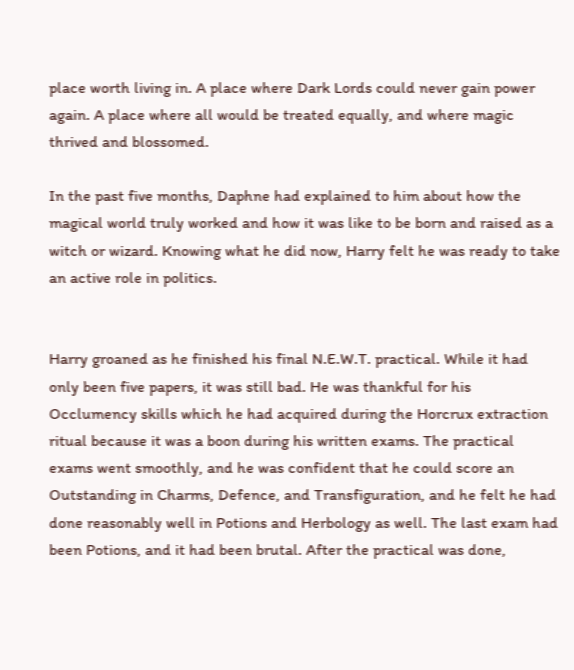place worth living in. A place where Dark Lords could never gain power again. A place where all would be treated equally, and where magic thrived and blossomed.

In the past five months, Daphne had explained to him about how the magical world truly worked and how it was like to be born and raised as a witch or wizard. Knowing what he did now, Harry felt he was ready to take an active role in politics.


Harry groaned as he finished his final N.E.W.T. practical. While it had only been five papers, it was still bad. He was thankful for his Occlumency skills which he had acquired during the Horcrux extraction ritual because it was a boon during his written exams. The practical exams went smoothly, and he was confident that he could score an Outstanding in Charms, Defence, and Transfiguration, and he felt he had done reasonably well in Potions and Herbology as well. The last exam had been Potions, and it had been brutal. After the practical was done,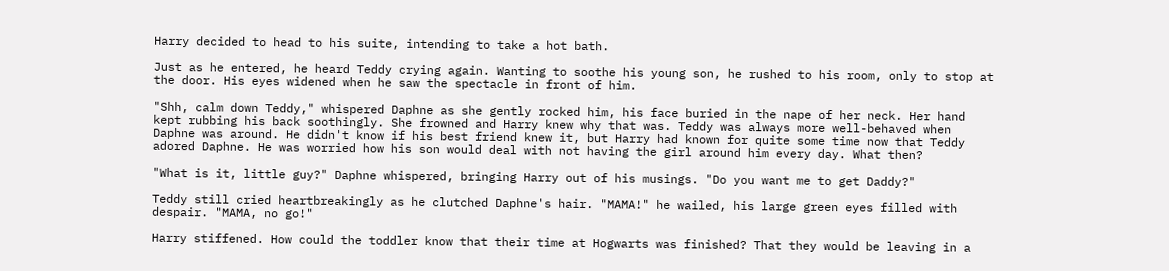Harry decided to head to his suite, intending to take a hot bath.

Just as he entered, he heard Teddy crying again. Wanting to soothe his young son, he rushed to his room, only to stop at the door. His eyes widened when he saw the spectacle in front of him.

"Shh, calm down Teddy," whispered Daphne as she gently rocked him, his face buried in the nape of her neck. Her hand kept rubbing his back soothingly. She frowned and Harry knew why that was. Teddy was always more well-behaved when Daphne was around. He didn't know if his best friend knew it, but Harry had known for quite some time now that Teddy adored Daphne. He was worried how his son would deal with not having the girl around him every day. What then?

"What is it, little guy?" Daphne whispered, bringing Harry out of his musings. "Do you want me to get Daddy?"

Teddy still cried heartbreakingly as he clutched Daphne's hair. "MAMA!" he wailed, his large green eyes filled with despair. "MAMA, no go!"

Harry stiffened. How could the toddler know that their time at Hogwarts was finished? That they would be leaving in a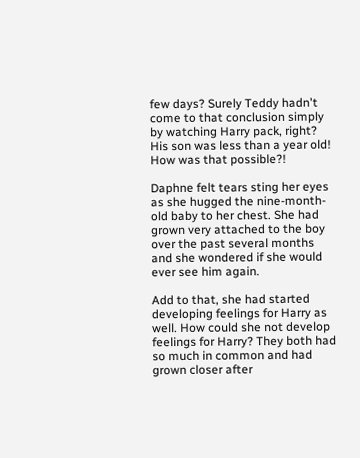few days? Surely Teddy hadn't come to that conclusion simply by watching Harry pack, right? His son was less than a year old! How was that possible?!

Daphne felt tears sting her eyes as she hugged the nine-month-old baby to her chest. She had grown very attached to the boy over the past several months and she wondered if she would ever see him again.

Add to that, she had started developing feelings for Harry as well. How could she not develop feelings for Harry? They both had so much in common and had grown closer after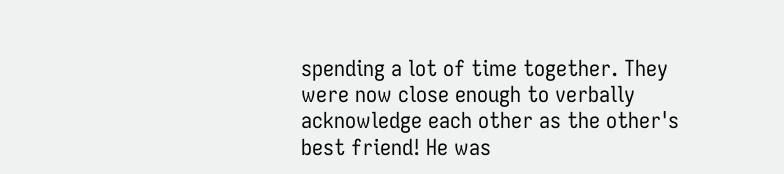spending a lot of time together. They were now close enough to verbally acknowledge each other as the other's best friend! He was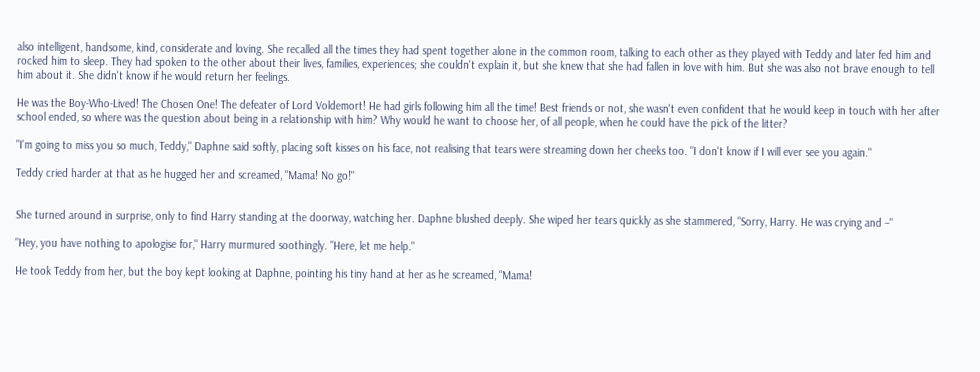also intelligent, handsome, kind, considerate and loving. She recalled all the times they had spent together alone in the common room, talking to each other as they played with Teddy and later fed him and rocked him to sleep. They had spoken to the other about their lives, families, experiences; she couldn't explain it, but she knew that she had fallen in love with him. But she was also not brave enough to tell him about it. She didn't know if he would return her feelings.

He was the Boy-Who-Lived! The Chosen One! The defeater of Lord Voldemort! He had girls following him all the time! Best friends or not, she wasn't even confident that he would keep in touch with her after school ended, so where was the question about being in a relationship with him? Why would he want to choose her, of all people, when he could have the pick of the litter?

"I'm going to miss you so much, Teddy," Daphne said softly, placing soft kisses on his face, not realising that tears were streaming down her cheeks too. "I don't know if I will ever see you again."

Teddy cried harder at that as he hugged her and screamed, "Mama! No go!"


She turned around in surprise, only to find Harry standing at the doorway, watching her. Daphne blushed deeply. She wiped her tears quickly as she stammered, "Sorry, Harry. He was crying and –"

"Hey, you have nothing to apologise for," Harry murmured soothingly. "Here, let me help."

He took Teddy from her, but the boy kept looking at Daphne, pointing his tiny hand at her as he screamed, "Mama!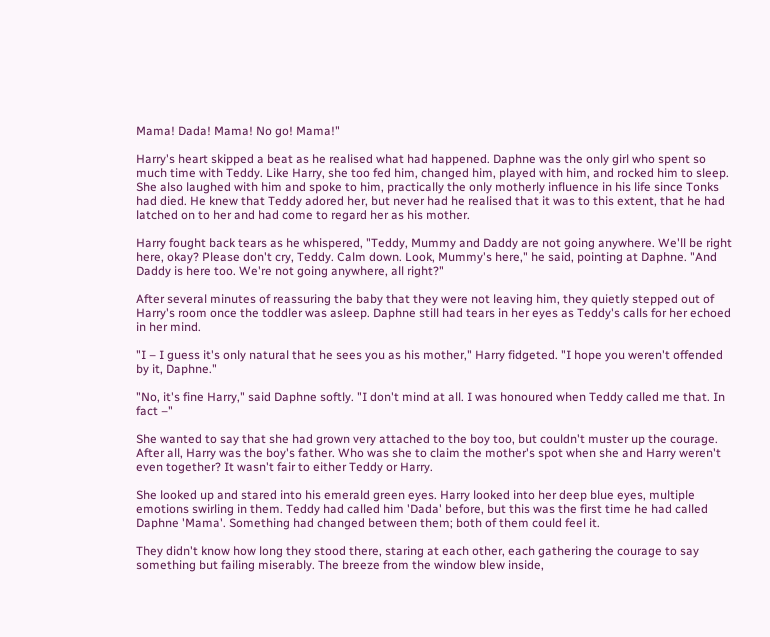Mama! Dada! Mama! No go! Mama!"

Harry's heart skipped a beat as he realised what had happened. Daphne was the only girl who spent so much time with Teddy. Like Harry, she too fed him, changed him, played with him, and rocked him to sleep. She also laughed with him and spoke to him, practically the only motherly influence in his life since Tonks had died. He knew that Teddy adored her, but never had he realised that it was to this extent, that he had latched on to her and had come to regard her as his mother.

Harry fought back tears as he whispered, "Teddy, Mummy and Daddy are not going anywhere. We'll be right here, okay? Please don't cry, Teddy. Calm down. Look, Mummy's here," he said, pointing at Daphne. "And Daddy is here too. We're not going anywhere, all right?"

After several minutes of reassuring the baby that they were not leaving him, they quietly stepped out of Harry's room once the toddler was asleep. Daphne still had tears in her eyes as Teddy's calls for her echoed in her mind.

"I – I guess it's only natural that he sees you as his mother," Harry fidgeted. "I hope you weren't offended by it, Daphne."

"No, it's fine Harry," said Daphne softly. "I don't mind at all. I was honoured when Teddy called me that. In fact –"

She wanted to say that she had grown very attached to the boy too, but couldn't muster up the courage. After all, Harry was the boy's father. Who was she to claim the mother's spot when she and Harry weren't even together? It wasn't fair to either Teddy or Harry.

She looked up and stared into his emerald green eyes. Harry looked into her deep blue eyes, multiple emotions swirling in them. Teddy had called him 'Dada' before, but this was the first time he had called Daphne 'Mama'. Something had changed between them; both of them could feel it.

They didn't know how long they stood there, staring at each other, each gathering the courage to say something but failing miserably. The breeze from the window blew inside,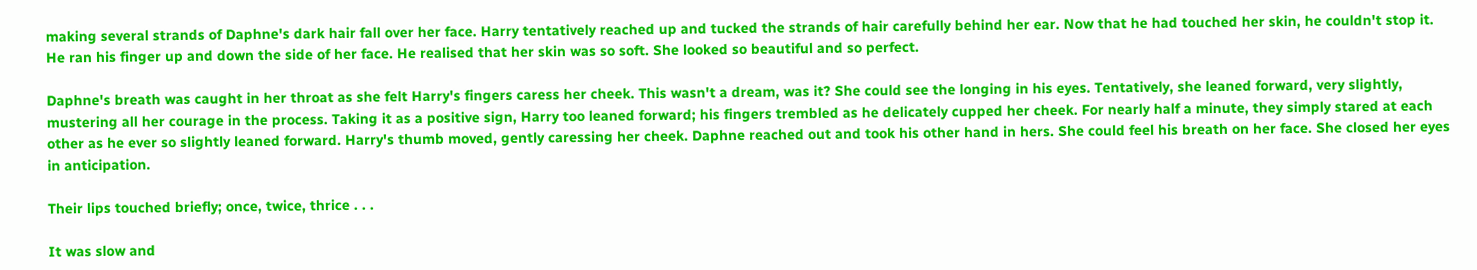making several strands of Daphne's dark hair fall over her face. Harry tentatively reached up and tucked the strands of hair carefully behind her ear. Now that he had touched her skin, he couldn't stop it. He ran his finger up and down the side of her face. He realised that her skin was so soft. She looked so beautiful and so perfect.

Daphne's breath was caught in her throat as she felt Harry's fingers caress her cheek. This wasn't a dream, was it? She could see the longing in his eyes. Tentatively, she leaned forward, very slightly, mustering all her courage in the process. Taking it as a positive sign, Harry too leaned forward; his fingers trembled as he delicately cupped her cheek. For nearly half a minute, they simply stared at each other as he ever so slightly leaned forward. Harry's thumb moved, gently caressing her cheek. Daphne reached out and took his other hand in hers. She could feel his breath on her face. She closed her eyes in anticipation.

Their lips touched briefly; once, twice, thrice . . .

It was slow and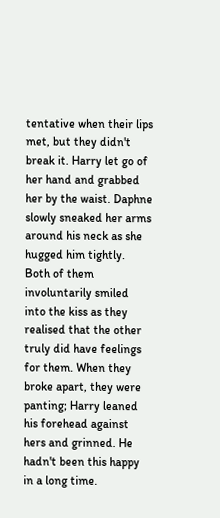tentative when their lips met, but they didn't break it. Harry let go of her hand and grabbed her by the waist. Daphne slowly sneaked her arms around his neck as she hugged him tightly. Both of them involuntarily smiled into the kiss as they realised that the other truly did have feelings for them. When they broke apart, they were panting; Harry leaned his forehead against hers and grinned. He hadn't been this happy in a long time.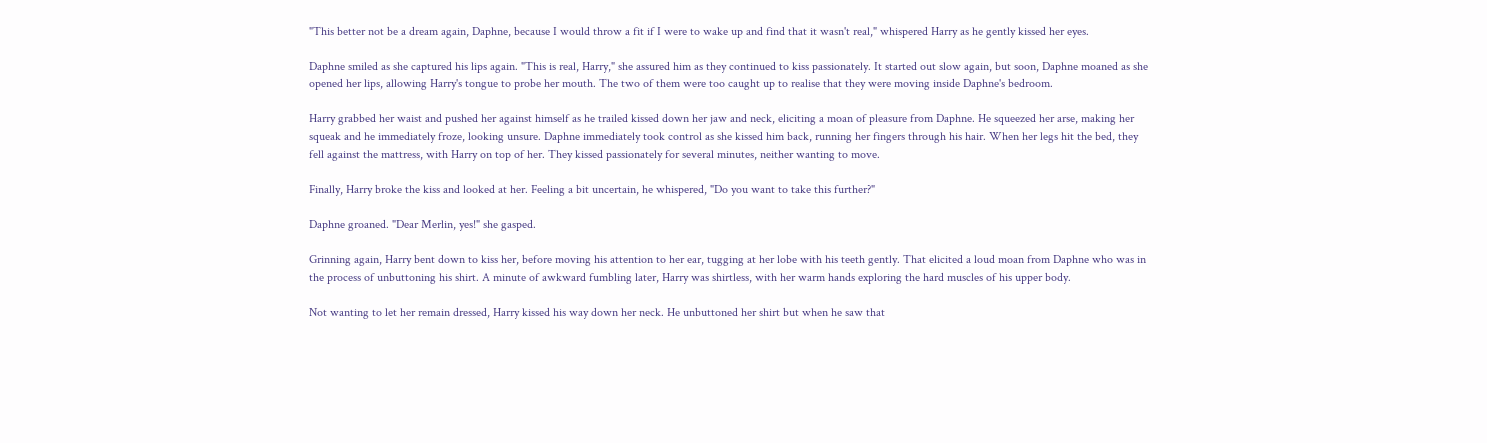"This better not be a dream again, Daphne, because I would throw a fit if I were to wake up and find that it wasn't real," whispered Harry as he gently kissed her eyes.

Daphne smiled as she captured his lips again. "This is real, Harry," she assured him as they continued to kiss passionately. It started out slow again, but soon, Daphne moaned as she opened her lips, allowing Harry's tongue to probe her mouth. The two of them were too caught up to realise that they were moving inside Daphne's bedroom.

Harry grabbed her waist and pushed her against himself as he trailed kissed down her jaw and neck, eliciting a moan of pleasure from Daphne. He squeezed her arse, making her squeak and he immediately froze, looking unsure. Daphne immediately took control as she kissed him back, running her fingers through his hair. When her legs hit the bed, they fell against the mattress, with Harry on top of her. They kissed passionately for several minutes, neither wanting to move.

Finally, Harry broke the kiss and looked at her. Feeling a bit uncertain, he whispered, "Do you want to take this further?"

Daphne groaned. "Dear Merlin, yes!" she gasped.

Grinning again, Harry bent down to kiss her, before moving his attention to her ear, tugging at her lobe with his teeth gently. That elicited a loud moan from Daphne who was in the process of unbuttoning his shirt. A minute of awkward fumbling later, Harry was shirtless, with her warm hands exploring the hard muscles of his upper body.

Not wanting to let her remain dressed, Harry kissed his way down her neck. He unbuttoned her shirt but when he saw that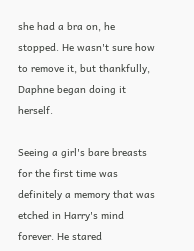she had a bra on, he stopped. He wasn't sure how to remove it, but thankfully, Daphne began doing it herself.

Seeing a girl's bare breasts for the first time was definitely a memory that was etched in Harry's mind forever. He stared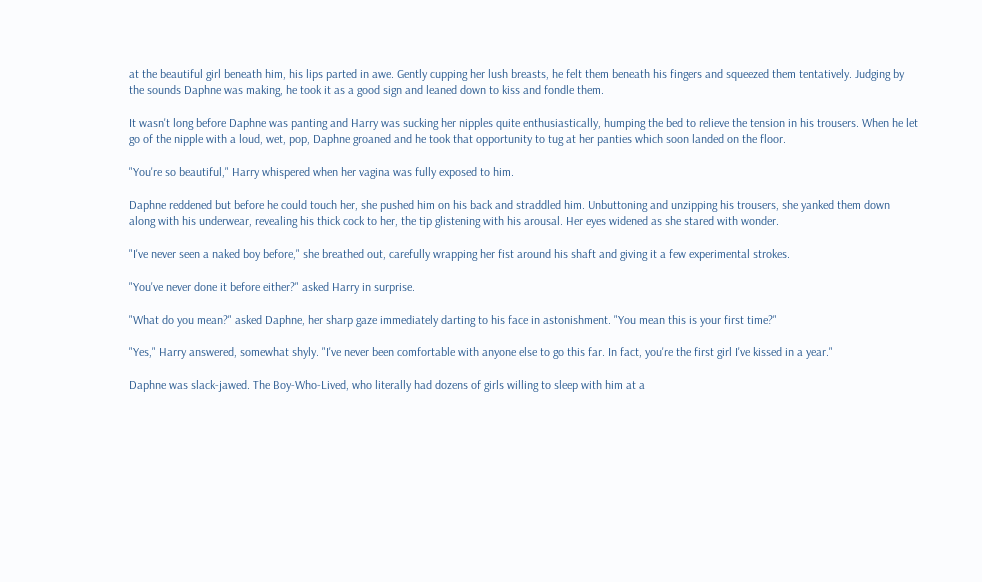at the beautiful girl beneath him, his lips parted in awe. Gently cupping her lush breasts, he felt them beneath his fingers and squeezed them tentatively. Judging by the sounds Daphne was making, he took it as a good sign and leaned down to kiss and fondle them.

It wasn't long before Daphne was panting and Harry was sucking her nipples quite enthusiastically, humping the bed to relieve the tension in his trousers. When he let go of the nipple with a loud, wet, pop, Daphne groaned and he took that opportunity to tug at her panties which soon landed on the floor.

"You're so beautiful," Harry whispered when her vagina was fully exposed to him.

Daphne reddened but before he could touch her, she pushed him on his back and straddled him. Unbuttoning and unzipping his trousers, she yanked them down along with his underwear, revealing his thick cock to her, the tip glistening with his arousal. Her eyes widened as she stared with wonder.

"I've never seen a naked boy before," she breathed out, carefully wrapping her fist around his shaft and giving it a few experimental strokes.

"You've never done it before either?" asked Harry in surprise.

"What do you mean?" asked Daphne, her sharp gaze immediately darting to his face in astonishment. "You mean this is your first time?"

"Yes," Harry answered, somewhat shyly. "I've never been comfortable with anyone else to go this far. In fact, you're the first girl I've kissed in a year."

Daphne was slack-jawed. The Boy-Who-Lived, who literally had dozens of girls willing to sleep with him at a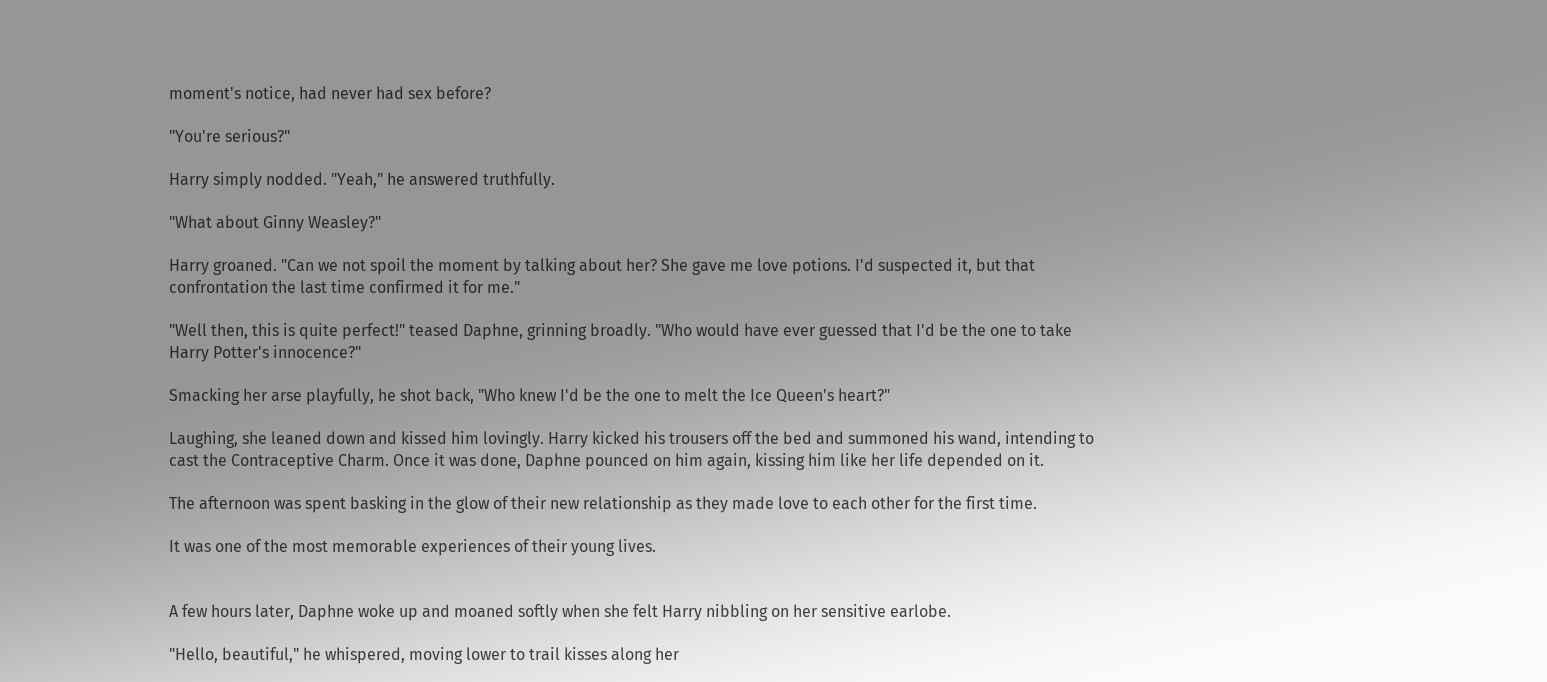moment's notice, had never had sex before?

"You're serious?"

Harry simply nodded. "Yeah," he answered truthfully.

"What about Ginny Weasley?"

Harry groaned. "Can we not spoil the moment by talking about her? She gave me love potions. I'd suspected it, but that confrontation the last time confirmed it for me."

"Well then, this is quite perfect!" teased Daphne, grinning broadly. "Who would have ever guessed that I'd be the one to take Harry Potter's innocence?"

Smacking her arse playfully, he shot back, "Who knew I'd be the one to melt the Ice Queen's heart?"

Laughing, she leaned down and kissed him lovingly. Harry kicked his trousers off the bed and summoned his wand, intending to cast the Contraceptive Charm. Once it was done, Daphne pounced on him again, kissing him like her life depended on it.

The afternoon was spent basking in the glow of their new relationship as they made love to each other for the first time.

It was one of the most memorable experiences of their young lives.


A few hours later, Daphne woke up and moaned softly when she felt Harry nibbling on her sensitive earlobe.

"Hello, beautiful," he whispered, moving lower to trail kisses along her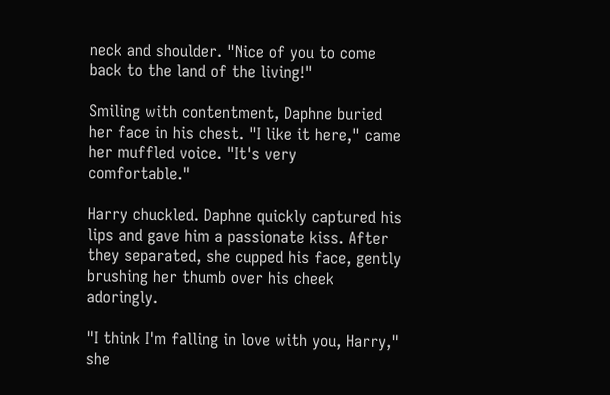neck and shoulder. "Nice of you to come back to the land of the living!"

Smiling with contentment, Daphne buried her face in his chest. "I like it here," came her muffled voice. "It's very comfortable."

Harry chuckled. Daphne quickly captured his lips and gave him a passionate kiss. After they separated, she cupped his face, gently brushing her thumb over his cheek adoringly.

"I think I'm falling in love with you, Harry," she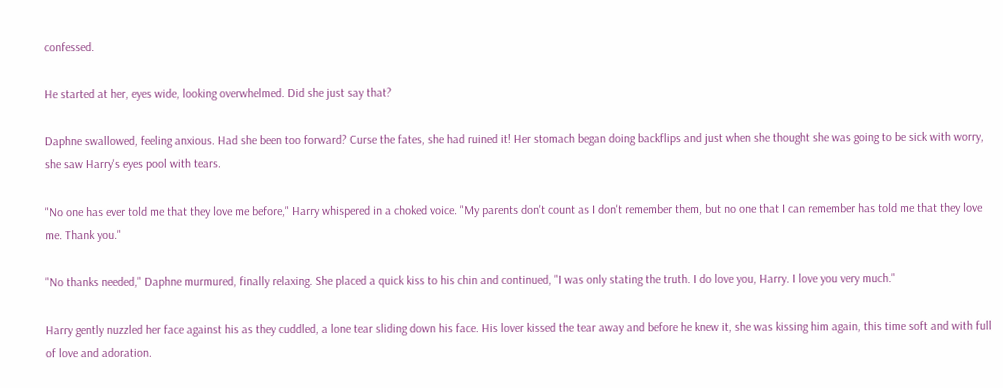confessed.

He started at her, eyes wide, looking overwhelmed. Did she just say that?

Daphne swallowed, feeling anxious. Had she been too forward? Curse the fates, she had ruined it! Her stomach began doing backflips and just when she thought she was going to be sick with worry, she saw Harry's eyes pool with tears.

"No one has ever told me that they love me before," Harry whispered in a choked voice. "My parents don't count as I don't remember them, but no one that I can remember has told me that they love me. Thank you."

"No thanks needed," Daphne murmured, finally relaxing. She placed a quick kiss to his chin and continued, "I was only stating the truth. I do love you, Harry. I love you very much."

Harry gently nuzzled her face against his as they cuddled, a lone tear sliding down his face. His lover kissed the tear away and before he knew it, she was kissing him again, this time soft and with full of love and adoration.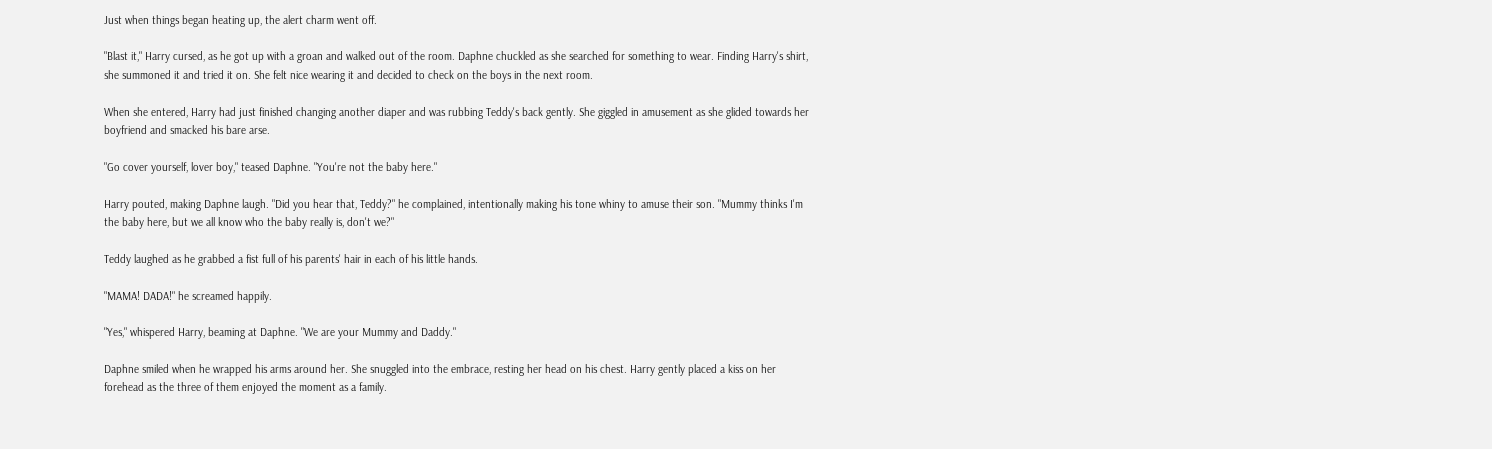Just when things began heating up, the alert charm went off.

"Blast it," Harry cursed, as he got up with a groan and walked out of the room. Daphne chuckled as she searched for something to wear. Finding Harry's shirt, she summoned it and tried it on. She felt nice wearing it and decided to check on the boys in the next room.

When she entered, Harry had just finished changing another diaper and was rubbing Teddy's back gently. She giggled in amusement as she glided towards her boyfriend and smacked his bare arse.

"Go cover yourself, lover boy," teased Daphne. "You're not the baby here."

Harry pouted, making Daphne laugh. "Did you hear that, Teddy?" he complained, intentionally making his tone whiny to amuse their son. "Mummy thinks I'm the baby here, but we all know who the baby really is, don't we?"

Teddy laughed as he grabbed a fist full of his parents' hair in each of his little hands.

"MAMA! DADA!" he screamed happily.

"Yes," whispered Harry, beaming at Daphne. "We are your Mummy and Daddy."

Daphne smiled when he wrapped his arms around her. She snuggled into the embrace, resting her head on his chest. Harry gently placed a kiss on her forehead as the three of them enjoyed the moment as a family.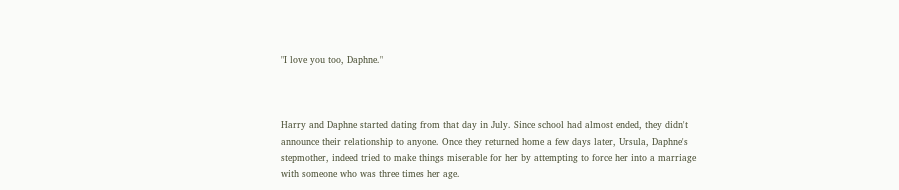"I love you too, Daphne."



Harry and Daphne started dating from that day in July. Since school had almost ended, they didn't announce their relationship to anyone. Once they returned home a few days later, Ursula, Daphne's stepmother, indeed tried to make things miserable for her by attempting to force her into a marriage with someone who was three times her age.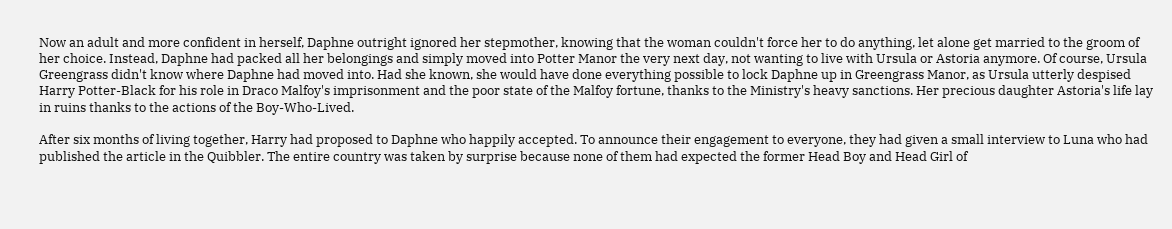Now an adult and more confident in herself, Daphne outright ignored her stepmother, knowing that the woman couldn't force her to do anything, let alone get married to the groom of her choice. Instead, Daphne had packed all her belongings and simply moved into Potter Manor the very next day, not wanting to live with Ursula or Astoria anymore. Of course, Ursula Greengrass didn't know where Daphne had moved into. Had she known, she would have done everything possible to lock Daphne up in Greengrass Manor, as Ursula utterly despised Harry Potter-Black for his role in Draco Malfoy's imprisonment and the poor state of the Malfoy fortune, thanks to the Ministry's heavy sanctions. Her precious daughter Astoria's life lay in ruins thanks to the actions of the Boy-Who-Lived.

After six months of living together, Harry had proposed to Daphne who happily accepted. To announce their engagement to everyone, they had given a small interview to Luna who had published the article in the Quibbler. The entire country was taken by surprise because none of them had expected the former Head Boy and Head Girl of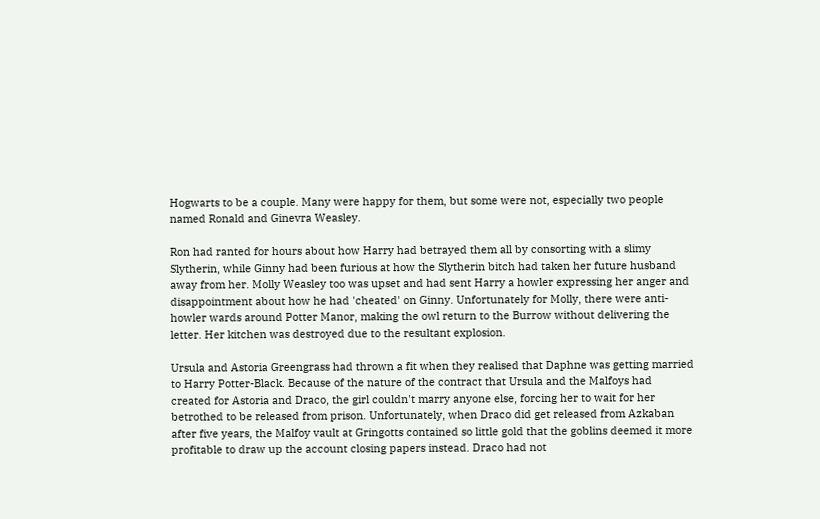Hogwarts to be a couple. Many were happy for them, but some were not, especially two people named Ronald and Ginevra Weasley.

Ron had ranted for hours about how Harry had betrayed them all by consorting with a slimy Slytherin, while Ginny had been furious at how the Slytherin bitch had taken her future husband away from her. Molly Weasley too was upset and had sent Harry a howler expressing her anger and disappointment about how he had 'cheated' on Ginny. Unfortunately for Molly, there were anti-howler wards around Potter Manor, making the owl return to the Burrow without delivering the letter. Her kitchen was destroyed due to the resultant explosion.

Ursula and Astoria Greengrass had thrown a fit when they realised that Daphne was getting married to Harry Potter-Black. Because of the nature of the contract that Ursula and the Malfoys had created for Astoria and Draco, the girl couldn't marry anyone else, forcing her to wait for her betrothed to be released from prison. Unfortunately, when Draco did get released from Azkaban after five years, the Malfoy vault at Gringotts contained so little gold that the goblins deemed it more profitable to draw up the account closing papers instead. Draco had not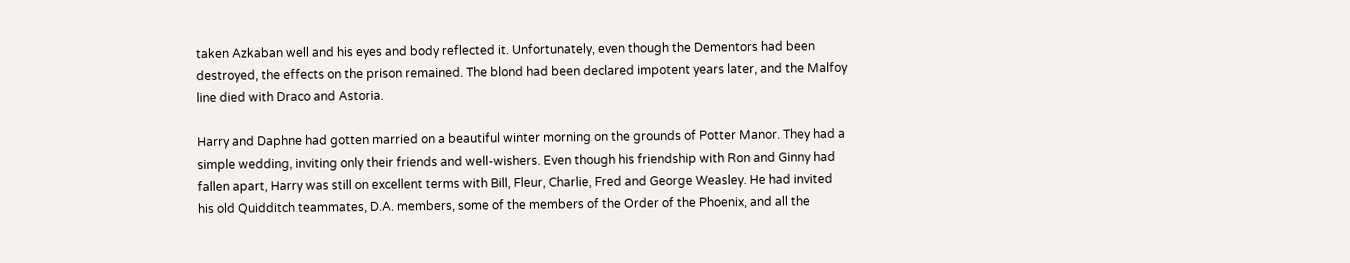taken Azkaban well and his eyes and body reflected it. Unfortunately, even though the Dementors had been destroyed, the effects on the prison remained. The blond had been declared impotent years later, and the Malfoy line died with Draco and Astoria.

Harry and Daphne had gotten married on a beautiful winter morning on the grounds of Potter Manor. They had a simple wedding, inviting only their friends and well-wishers. Even though his friendship with Ron and Ginny had fallen apart, Harry was still on excellent terms with Bill, Fleur, Charlie, Fred and George Weasley. He had invited his old Quidditch teammates, D.A. members, some of the members of the Order of the Phoenix, and all the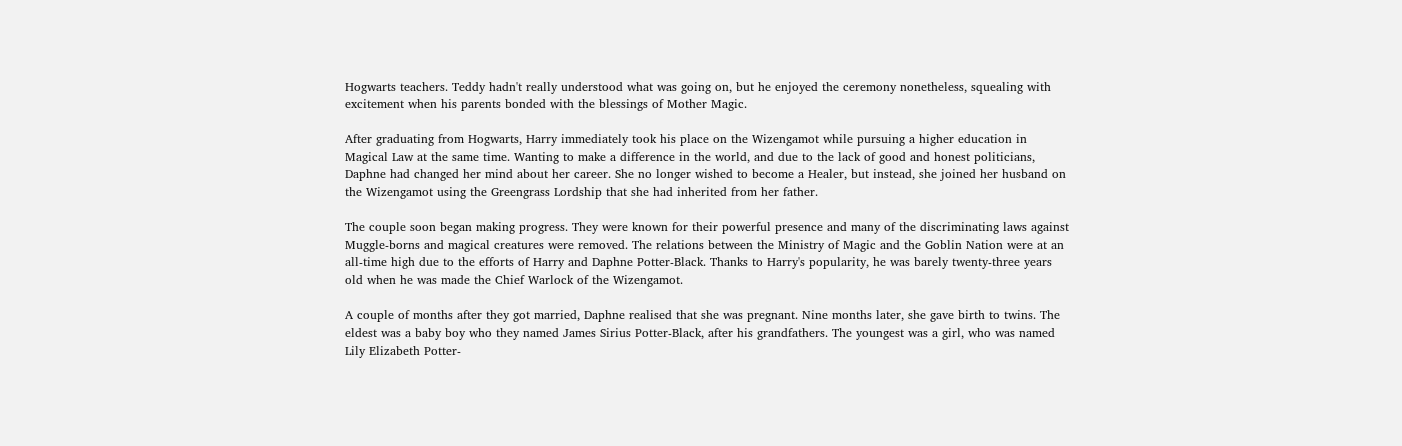Hogwarts teachers. Teddy hadn't really understood what was going on, but he enjoyed the ceremony nonetheless, squealing with excitement when his parents bonded with the blessings of Mother Magic.

After graduating from Hogwarts, Harry immediately took his place on the Wizengamot while pursuing a higher education in Magical Law at the same time. Wanting to make a difference in the world, and due to the lack of good and honest politicians, Daphne had changed her mind about her career. She no longer wished to become a Healer, but instead, she joined her husband on the Wizengamot using the Greengrass Lordship that she had inherited from her father.

The couple soon began making progress. They were known for their powerful presence and many of the discriminating laws against Muggle-borns and magical creatures were removed. The relations between the Ministry of Magic and the Goblin Nation were at an all-time high due to the efforts of Harry and Daphne Potter-Black. Thanks to Harry's popularity, he was barely twenty-three years old when he was made the Chief Warlock of the Wizengamot.

A couple of months after they got married, Daphne realised that she was pregnant. Nine months later, she gave birth to twins. The eldest was a baby boy who they named James Sirius Potter-Black, after his grandfathers. The youngest was a girl, who was named Lily Elizabeth Potter-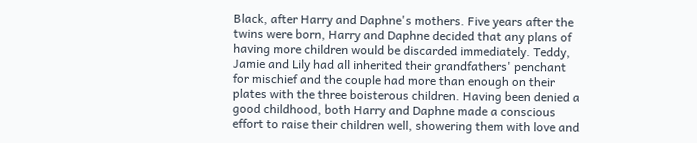Black, after Harry and Daphne's mothers. Five years after the twins were born, Harry and Daphne decided that any plans of having more children would be discarded immediately. Teddy, Jamie and Lily had all inherited their grandfathers' penchant for mischief and the couple had more than enough on their plates with the three boisterous children. Having been denied a good childhood, both Harry and Daphne made a conscious effort to raise their children well, showering them with love and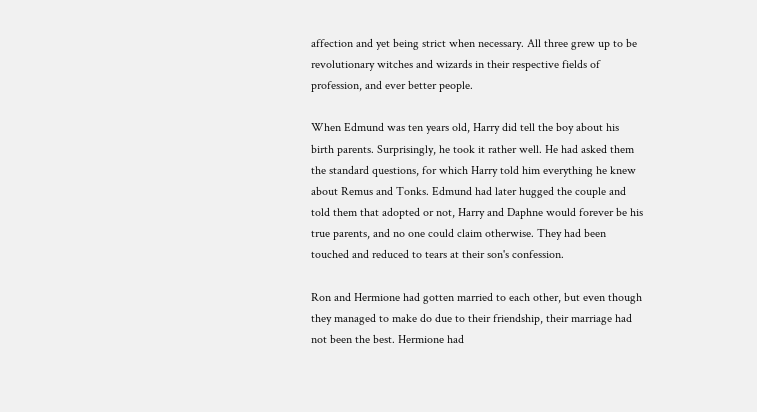affection and yet being strict when necessary. All three grew up to be revolutionary witches and wizards in their respective fields of profession, and ever better people.

When Edmund was ten years old, Harry did tell the boy about his birth parents. Surprisingly, he took it rather well. He had asked them the standard questions, for which Harry told him everything he knew about Remus and Tonks. Edmund had later hugged the couple and told them that adopted or not, Harry and Daphne would forever be his true parents, and no one could claim otherwise. They had been touched and reduced to tears at their son's confession.

Ron and Hermione had gotten married to each other, but even though they managed to make do due to their friendship, their marriage had not been the best. Hermione had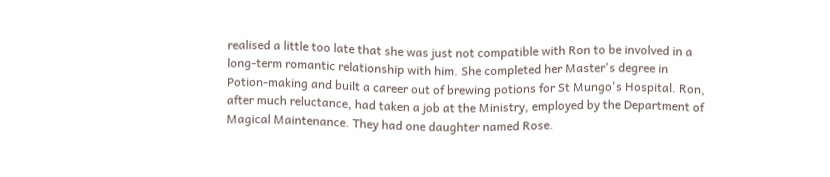realised a little too late that she was just not compatible with Ron to be involved in a long-term romantic relationship with him. She completed her Master's degree in Potion-making and built a career out of brewing potions for St Mungo's Hospital. Ron, after much reluctance, had taken a job at the Ministry, employed by the Department of Magical Maintenance. They had one daughter named Rose.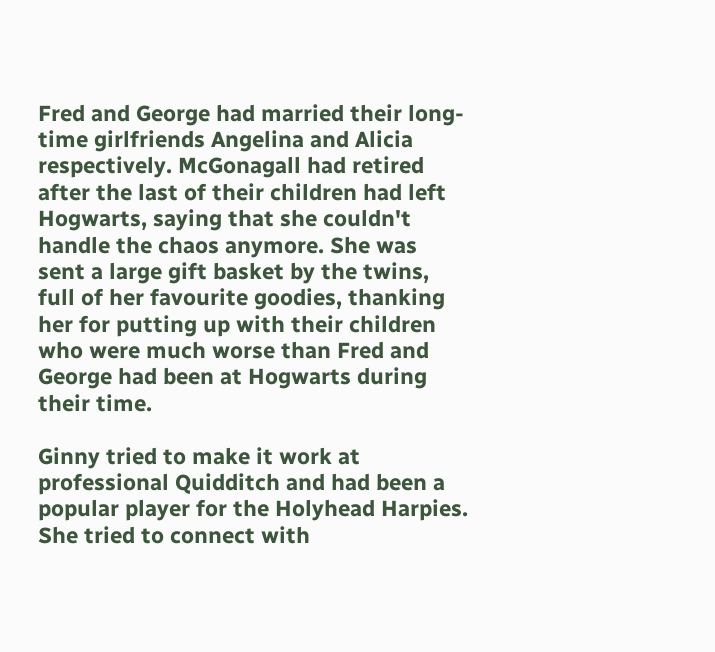Fred and George had married their long-time girlfriends Angelina and Alicia respectively. McGonagall had retired after the last of their children had left Hogwarts, saying that she couldn't handle the chaos anymore. She was sent a large gift basket by the twins, full of her favourite goodies, thanking her for putting up with their children who were much worse than Fred and George had been at Hogwarts during their time.

Ginny tried to make it work at professional Quidditch and had been a popular player for the Holyhead Harpies. She tried to connect with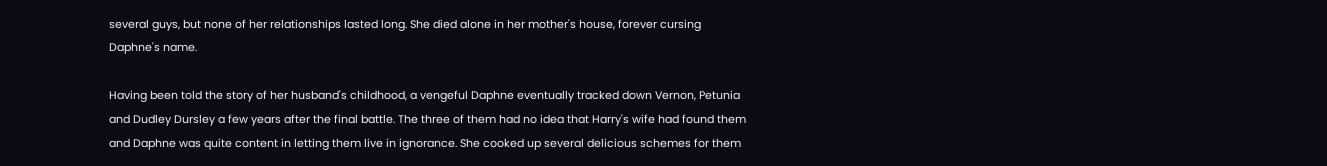several guys, but none of her relationships lasted long. She died alone in her mother's house, forever cursing Daphne's name.

Having been told the story of her husband's childhood, a vengeful Daphne eventually tracked down Vernon, Petunia and Dudley Dursley a few years after the final battle. The three of them had no idea that Harry's wife had found them and Daphne was quite content in letting them live in ignorance. She cooked up several delicious schemes for them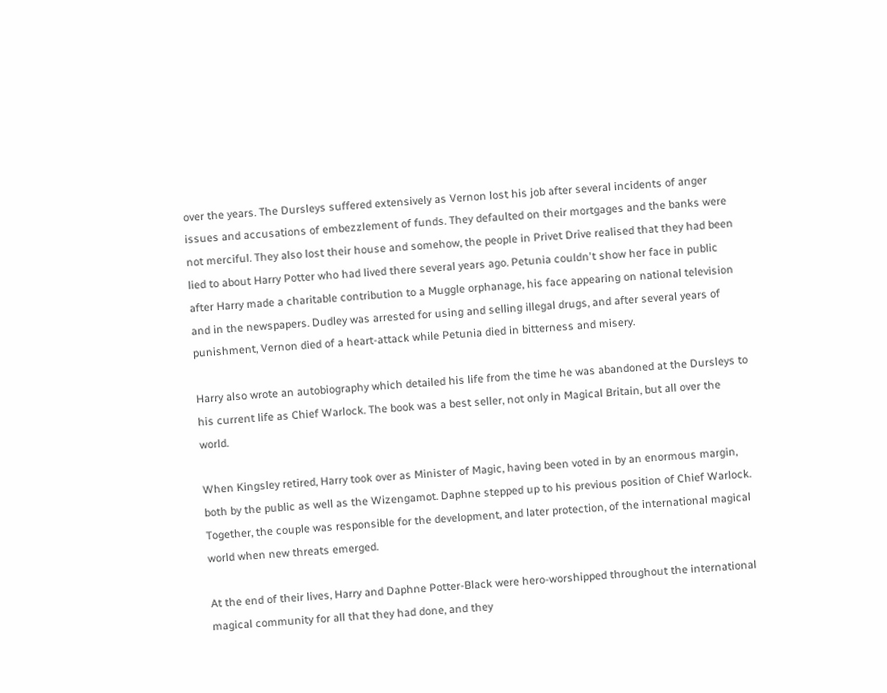over the years. The Dursleys suffered extensively as Vernon lost his job after several incidents of anger issues and accusations of embezzlement of funds. They defaulted on their mortgages and the banks were not merciful. They also lost their house and somehow, the people in Privet Drive realised that they had been lied to about Harry Potter who had lived there several years ago. Petunia couldn't show her face in public after Harry made a charitable contribution to a Muggle orphanage, his face appearing on national television and in the newspapers. Dudley was arrested for using and selling illegal drugs, and after several years of punishment, Vernon died of a heart-attack while Petunia died in bitterness and misery.

Harry also wrote an autobiography which detailed his life from the time he was abandoned at the Dursleys to his current life as Chief Warlock. The book was a best seller, not only in Magical Britain, but all over the world.

When Kingsley retired, Harry took over as Minister of Magic, having been voted in by an enormous margin, both by the public as well as the Wizengamot. Daphne stepped up to his previous position of Chief Warlock. Together, the couple was responsible for the development, and later protection, of the international magical world when new threats emerged.

At the end of their lives, Harry and Daphne Potter-Black were hero-worshipped throughout the international magical community for all that they had done, and they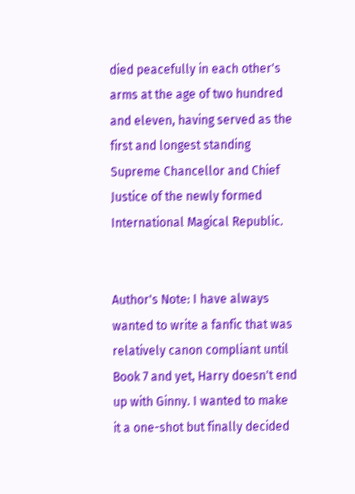died peacefully in each other's arms at the age of two hundred and eleven, having served as the first and longest standing Supreme Chancellor and Chief Justice of the newly formed International Magical Republic.


Author's Note: I have always wanted to write a fanfic that was relatively canon compliant until Book 7 and yet, Harry doesn't end up with Ginny. I wanted to make it a one-shot but finally decided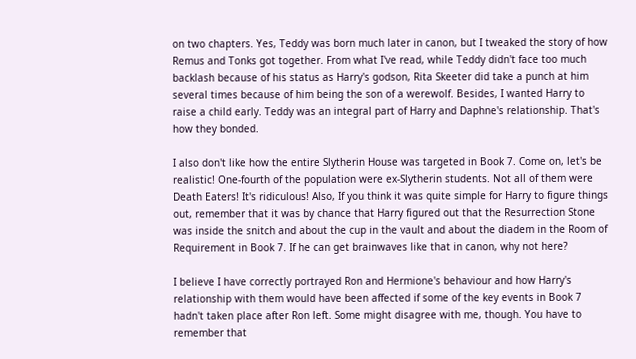on two chapters. Yes, Teddy was born much later in canon, but I tweaked the story of how Remus and Tonks got together. From what I've read, while Teddy didn't face too much backlash because of his status as Harry's godson, Rita Skeeter did take a punch at him several times because of him being the son of a werewolf. Besides, I wanted Harry to raise a child early. Teddy was an integral part of Harry and Daphne's relationship. That's how they bonded.

I also don't like how the entire Slytherin House was targeted in Book 7. Come on, let's be realistic! One-fourth of the population were ex-Slytherin students. Not all of them were Death Eaters! It's ridiculous! Also, If you think it was quite simple for Harry to figure things out, remember that it was by chance that Harry figured out that the Resurrection Stone was inside the snitch and about the cup in the vault and about the diadem in the Room of Requirement in Book 7. If he can get brainwaves like that in canon, why not here?

I believe I have correctly portrayed Ron and Hermione's behaviour and how Harry's relationship with them would have been affected if some of the key events in Book 7 hadn't taken place after Ron left. Some might disagree with me, though. You have to remember that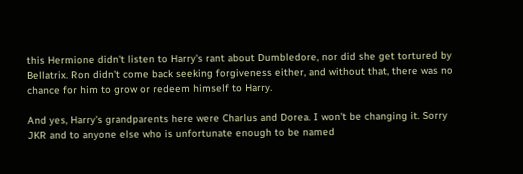this Hermione didn't listen to Harry's rant about Dumbledore, nor did she get tortured by Bellatrix. Ron didn't come back seeking forgiveness either, and without that, there was no chance for him to grow or redeem himself to Harry.

And yes, Harry's grandparents here were Charlus and Dorea. I won't be changing it. Sorry JKR and to anyone else who is unfortunate enough to be named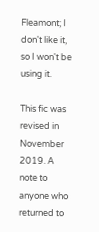Fleamont; I don't like it, so I won't be using it.

This fic was revised in November 2019. A note to anyone who returned to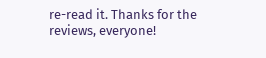re-read it. Thanks for the reviews, everyone!